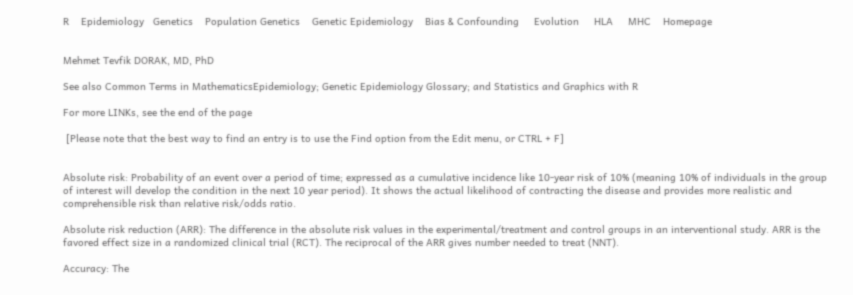R    Epidemiology   Genetics    Population Genetics    Genetic Epidemiology    Bias & Confounding     Evolution     HLA     MHC    Homepage


Mehmet Tevfik DORAK, MD, PhD

See also Common Terms in MathematicsEpidemiology; Genetic Epidemiology Glossary; and Statistics and Graphics with R

For more LINKs, see the end of the page

 [Please note that the best way to find an entry is to use the Find option from the Edit menu, or CTRL + F]


Absolute risk: Probability of an event over a period of time; expressed as a cumulative incidence like 10-year risk of 10% (meaning 10% of individuals in the group of interest will develop the condition in the next 10 year period). It shows the actual likelihood of contracting the disease and provides more realistic and comprehensible risk than relative risk/odds ratio.

Absolute risk reduction (ARR): The difference in the absolute risk values in the experimental/treatment and control groups in an interventional study. ARR is the favored effect size in a randomized clinical trial (RCT). The reciprocal of the ARR gives number needed to treat (NNT).

Accuracy: The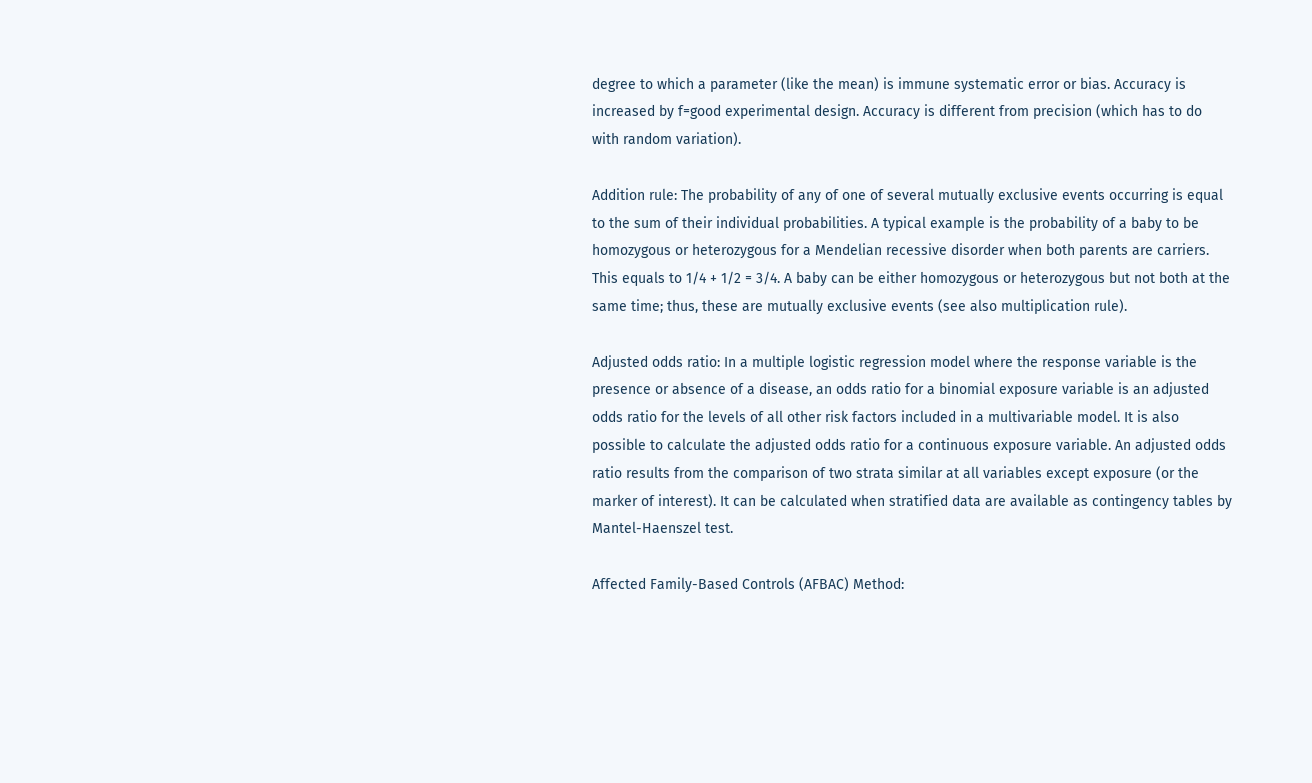degree to which a parameter (like the mean) is immune systematic error or bias. Accuracy is increased by f=good experimental design. Accuracy is different from precision (which has to do with random variation).

Addition rule: The probability of any of one of several mutually exclusive events occurring is equal to the sum of their individual probabilities. A typical example is the probability of a baby to be homozygous or heterozygous for a Mendelian recessive disorder when both parents are carriers. This equals to 1/4 + 1/2 = 3/4. A baby can be either homozygous or heterozygous but not both at the same time; thus, these are mutually exclusive events (see also multiplication rule).

Adjusted odds ratio: In a multiple logistic regression model where the response variable is the presence or absence of a disease, an odds ratio for a binomial exposure variable is an adjusted odds ratio for the levels of all other risk factors included in a multivariable model. It is also possible to calculate the adjusted odds ratio for a continuous exposure variable. An adjusted odds ratio results from the comparison of two strata similar at all variables except exposure (or the marker of interest). It can be calculated when stratified data are available as contingency tables by Mantel-Haenszel test.

Affected Family-Based Controls (AFBAC) Method: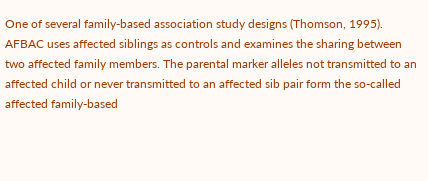One of several family-based association study designs (Thomson, 1995). AFBAC uses affected siblings as controls and examines the sharing between two affected family members. The parental marker alleles not transmitted to an affected child or never transmitted to an affected sib pair form the so-called affected family-based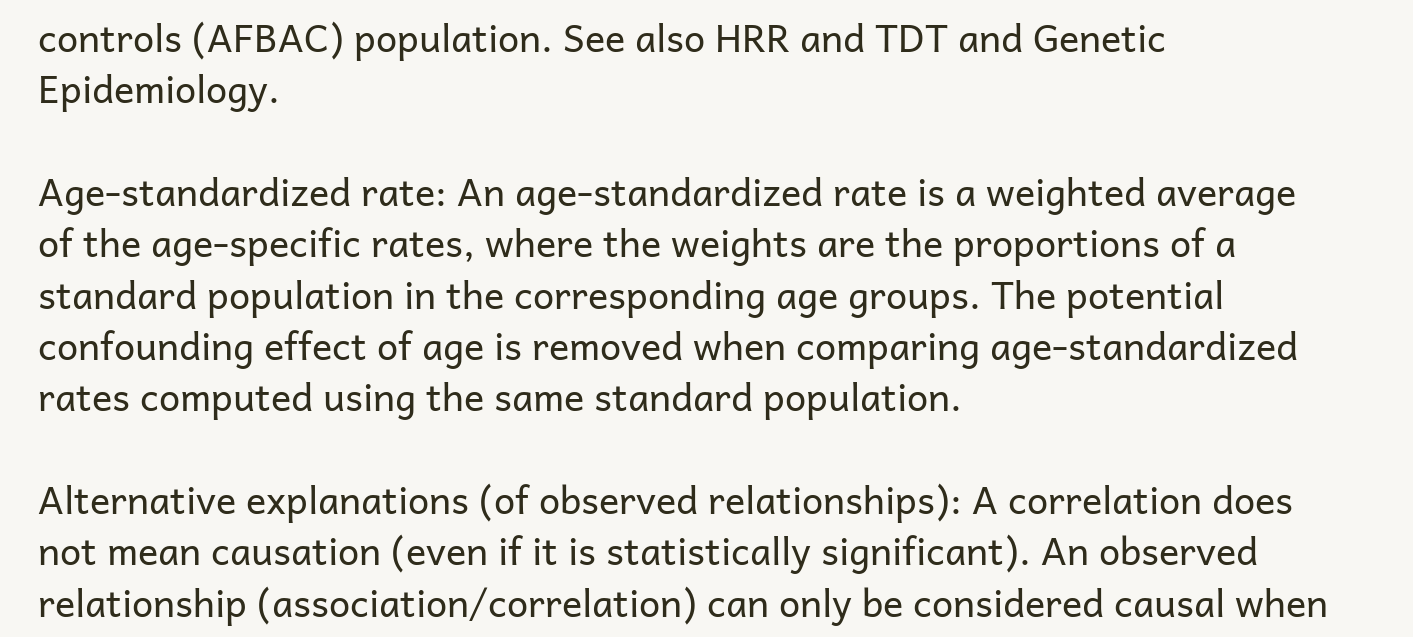controls (AFBAC) population. See also HRR and TDT and Genetic Epidemiology.

Age-standardized rate: An age-standardized rate is a weighted average of the age-specific rates, where the weights are the proportions of a standard population in the corresponding age groups. The potential confounding effect of age is removed when comparing age-standardized rates computed using the same standard population.

Alternative explanations (of observed relationships): A correlation does not mean causation (even if it is statistically significant). An observed relationship (association/correlation) can only be considered causal when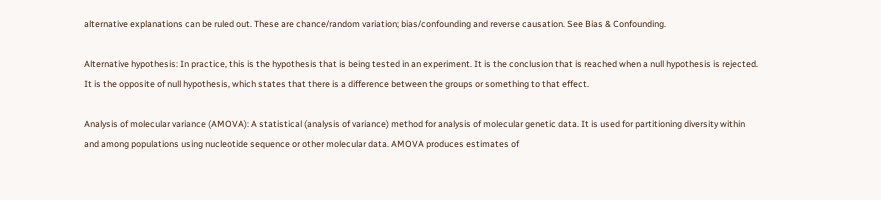alternative explanations can be ruled out. These are chance/random variation; bias/confounding and reverse causation. See Bias & Confounding.

Alternative hypothesis: In practice, this is the hypothesis that is being tested in an experiment. It is the conclusion that is reached when a null hypothesis is rejected. It is the opposite of null hypothesis, which states that there is a difference between the groups or something to that effect.

Analysis of molecular variance (AMOVA): A statistical (analysis of variance) method for analysis of molecular genetic data. It is used for partitioning diversity within and among populations using nucleotide sequence or other molecular data. AMOVA produces estimates of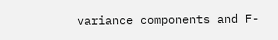variance components and F-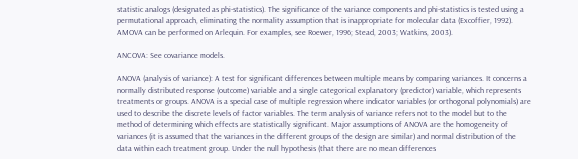statistic analogs (designated as phi-statistics). The significance of the variance components and phi-statistics is tested using a permutational approach, eliminating the normality assumption that is inappropriate for molecular data (Excoffier, 1992). AMOVA can be performed on Arlequin. For examples, see Roewer, 1996; Stead, 2003; Watkins, 2003).

ANCOVA: See covariance models.

ANOVA (analysis of variance): A test for significant differences between multiple means by comparing variances. It concerns a normally distributed response (outcome) variable and a single categorical explanatory (predictor) variable, which represents treatments or groups. ANOVA is a special case of multiple regression where indicator variables (or orthogonal polynomials) are used to describe the discrete levels of factor variables. The term analysis of variance refers not to the model but to the method of determining which effects are statistically significant. Major assumptions of ANOVA are the homogeneity of variances (it is assumed that the variances in the different groups of the design are similar) and normal distribution of the data within each treatment group. Under the null hypothesis (that there are no mean differences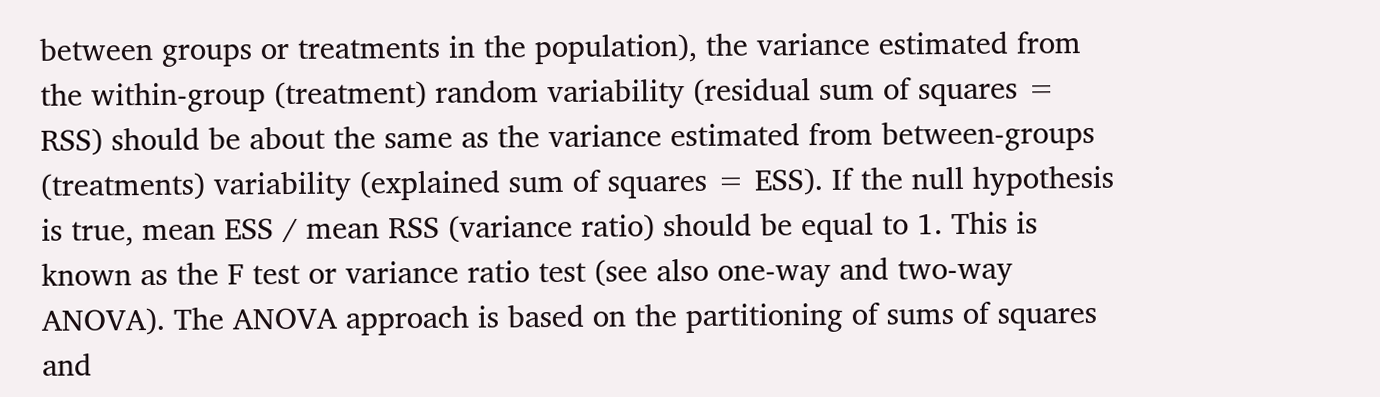between groups or treatments in the population), the variance estimated from the within-group (treatment) random variability (residual sum of squares = RSS) should be about the same as the variance estimated from between-groups (treatments) variability (explained sum of squares = ESS). If the null hypothesis is true, mean ESS / mean RSS (variance ratio) should be equal to 1. This is known as the F test or variance ratio test (see also one-way and two-way ANOVA). The ANOVA approach is based on the partitioning of sums of squares and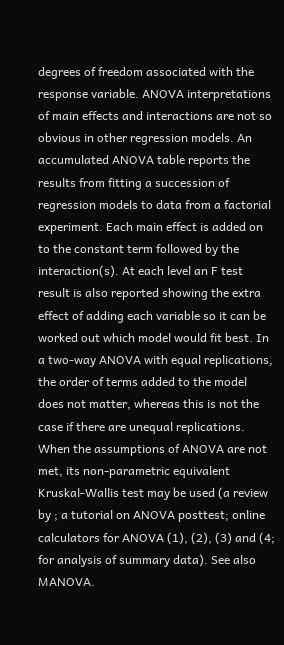degrees of freedom associated with the response variable. ANOVA interpretations of main effects and interactions are not so obvious in other regression models. An accumulated ANOVA table reports the results from fitting a succession of regression models to data from a factorial experiment. Each main effect is added on to the constant term followed by the interaction(s). At each level an F test result is also reported showing the extra effect of adding each variable so it can be worked out which model would fit best. In a two-way ANOVA with equal replications, the order of terms added to the model does not matter, whereas this is not the case if there are unequal replications. When the assumptions of ANOVA are not met, its non-parametric equivalent Kruskal-Wallis test may be used (a review by ; a tutorial on ANOVA posttest; online calculators for ANOVA (1), (2), (3) and (4; for analysis of summary data). See also MANOVA.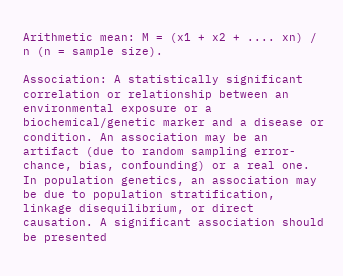Arithmetic mean: M = (x1 + x2 + .... xn) / n (n = sample size).

Association: A statistically significant correlation or relationship between an environmental exposure or a biochemical/genetic marker and a disease or condition. An association may be an artifact (due to random sampling error-chance, bias, confounding) or a real one. In population genetics, an association may be due to population stratification, linkage disequilibrium, or direct causation. A significant association should be presented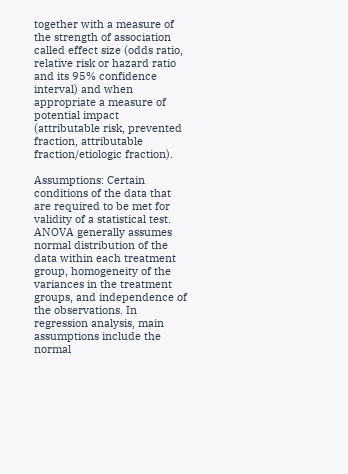together with a measure of the strength of association called effect size (odds ratio, relative risk or hazard ratio and its 95% confidence interval) and when appropriate a measure of potential impact (attributable risk, prevented fraction, attributable fraction/etiologic fraction).

Assumptions: Certain conditions of the data that are required to be met for validity of a statistical test. ANOVA generally assumes normal distribution of the data within each treatment group, homogeneity of the variances in the treatment groups, and independence of the observations. In regression analysis, main assumptions include the normal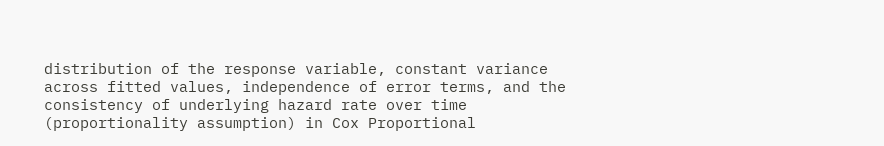distribution of the response variable, constant variance across fitted values, independence of error terms, and the consistency of underlying hazard rate over time (proportionality assumption) in Cox Proportional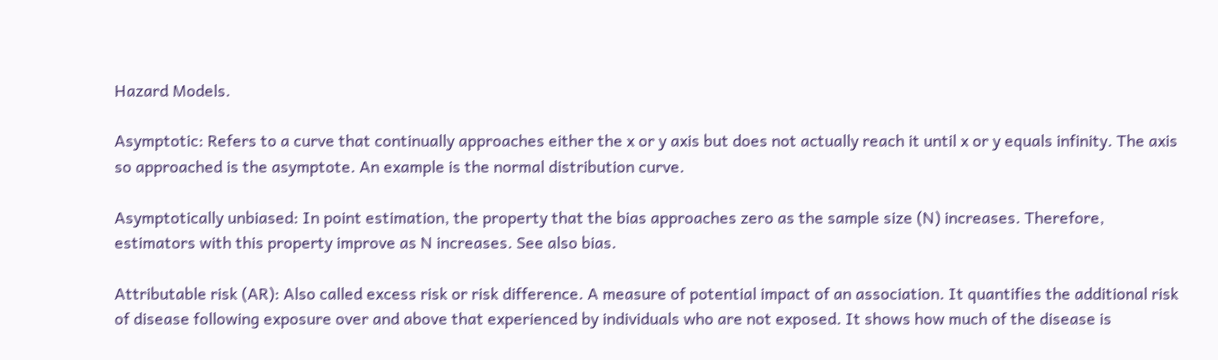Hazard Models.

Asymptotic: Refers to a curve that continually approaches either the x or y axis but does not actually reach it until x or y equals infinity. The axis so approached is the asymptote. An example is the normal distribution curve.

Asymptotically unbiased: In point estimation, the property that the bias approaches zero as the sample size (N) increases. Therefore, estimators with this property improve as N increases. See also bias.

Attributable risk (AR): Also called excess risk or risk difference. A measure of potential impact of an association. It quantifies the additional risk of disease following exposure over and above that experienced by individuals who are not exposed. It shows how much of the disease is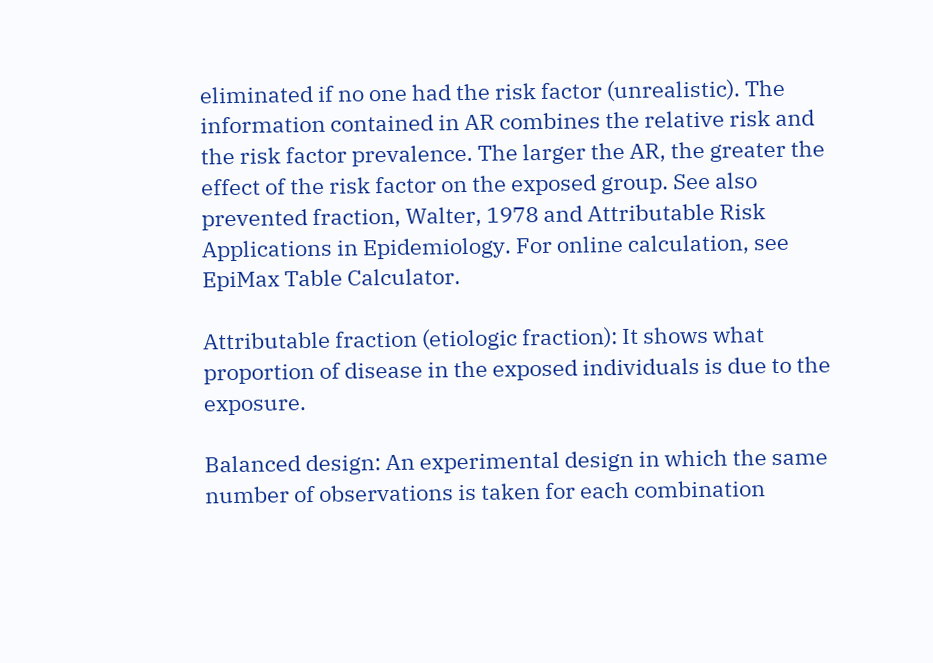eliminated if no one had the risk factor (unrealistic). The information contained in AR combines the relative risk and the risk factor prevalence. The larger the AR, the greater the effect of the risk factor on the exposed group. See also prevented fraction, Walter, 1978 and Attributable Risk Applications in Epidemiology. For online calculation, see EpiMax Table Calculator.

Attributable fraction (etiologic fraction): It shows what proportion of disease in the exposed individuals is due to the exposure.

Balanced design: An experimental design in which the same number of observations is taken for each combination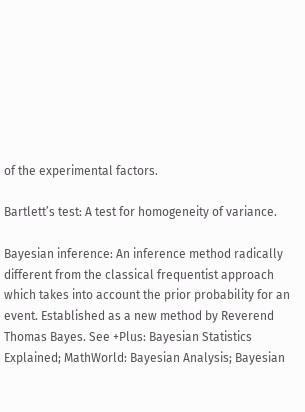of the experimental factors.

Bartlett’s test: A test for homogeneity of variance.

Bayesian inference: An inference method radically different from the classical frequentist approach which takes into account the prior probability for an event. Established as a new method by Reverend Thomas Bayes. See +Plus: Bayesian Statistics Explained; MathWorld: Bayesian Analysis; Bayesian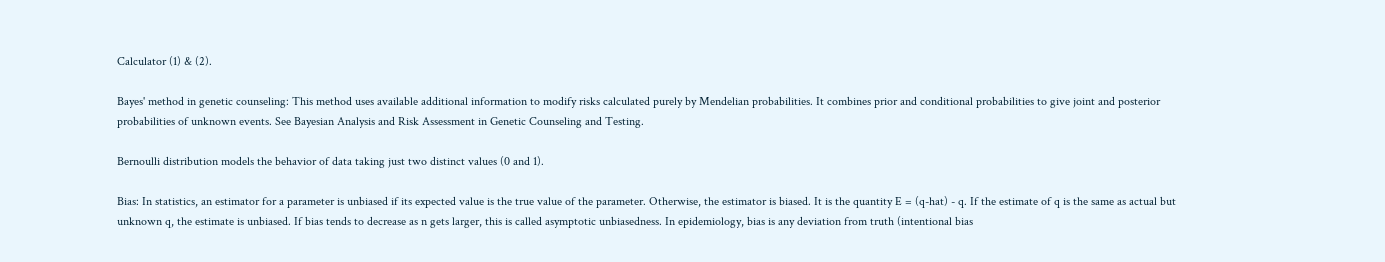Calculator (1) & (2).

Bayes' method in genetic counseling: This method uses available additional information to modify risks calculated purely by Mendelian probabilities. It combines prior and conditional probabilities to give joint and posterior probabilities of unknown events. See Bayesian Analysis and Risk Assessment in Genetic Counseling and Testing.

Bernoulli distribution models the behavior of data taking just two distinct values (0 and 1).

Bias: In statistics, an estimator for a parameter is unbiased if its expected value is the true value of the parameter. Otherwise, the estimator is biased. It is the quantity E = (q-hat) - q. If the estimate of q is the same as actual but unknown q, the estimate is unbiased. If bias tends to decrease as n gets larger, this is called asymptotic unbiasedness. In epidemiology, bias is any deviation from truth (intentional bias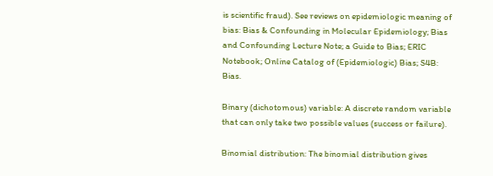is scientific fraud). See reviews on epidemiologic meaning of bias: Bias & Confounding in Molecular Epidemiology; Bias and Confounding Lecture Note; a Guide to Bias; ERIC Notebook; Online Catalog of (Epidemiologic) Bias; S4B: Bias.

Binary (dichotomous) variable: A discrete random variable that can only take two possible values (success or failure).

Binomial distribution: The binomial distribution gives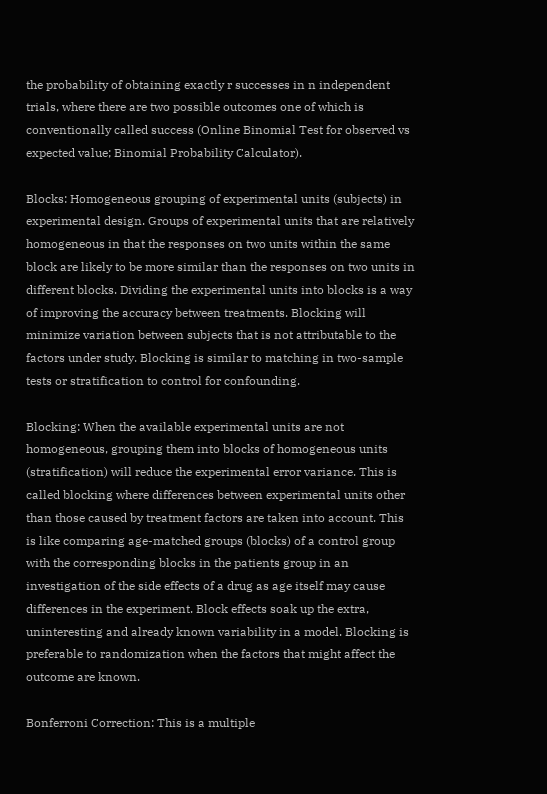the probability of obtaining exactly r successes in n independent trials, where there are two possible outcomes one of which is conventionally called success (Online Binomial Test for observed vs expected value; Binomial Probability Calculator).

Blocks: Homogeneous grouping of experimental units (subjects) in experimental design. Groups of experimental units that are relatively homogeneous in that the responses on two units within the same block are likely to be more similar than the responses on two units in different blocks. Dividing the experimental units into blocks is a way of improving the accuracy between treatments. Blocking will minimize variation between subjects that is not attributable to the factors under study. Blocking is similar to matching in two-sample tests or stratification to control for confounding.

Blocking: When the available experimental units are not homogeneous, grouping them into blocks of homogeneous units (stratification) will reduce the experimental error variance. This is called blocking where differences between experimental units other than those caused by treatment factors are taken into account. This is like comparing age-matched groups (blocks) of a control group with the corresponding blocks in the patients group in an investigation of the side effects of a drug as age itself may cause differences in the experiment. Block effects soak up the extra, uninteresting and already known variability in a model. Blocking is preferable to randomization when the factors that might affect the outcome are known.

Bonferroni Correction: This is a multiple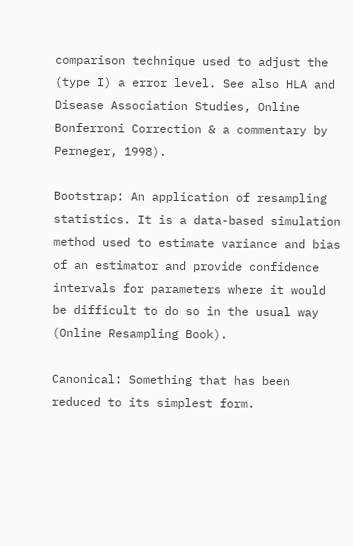comparison technique used to adjust the (type I) a error level. See also HLA and Disease Association Studies, Online Bonferroni Correction & a commentary by Perneger, 1998).

Bootstrap: An application of resampling statistics. It is a data-based simulation method used to estimate variance and bias of an estimator and provide confidence intervals for parameters where it would be difficult to do so in the usual way (Online Resampling Book).

Canonical: Something that has been reduced to its simplest form.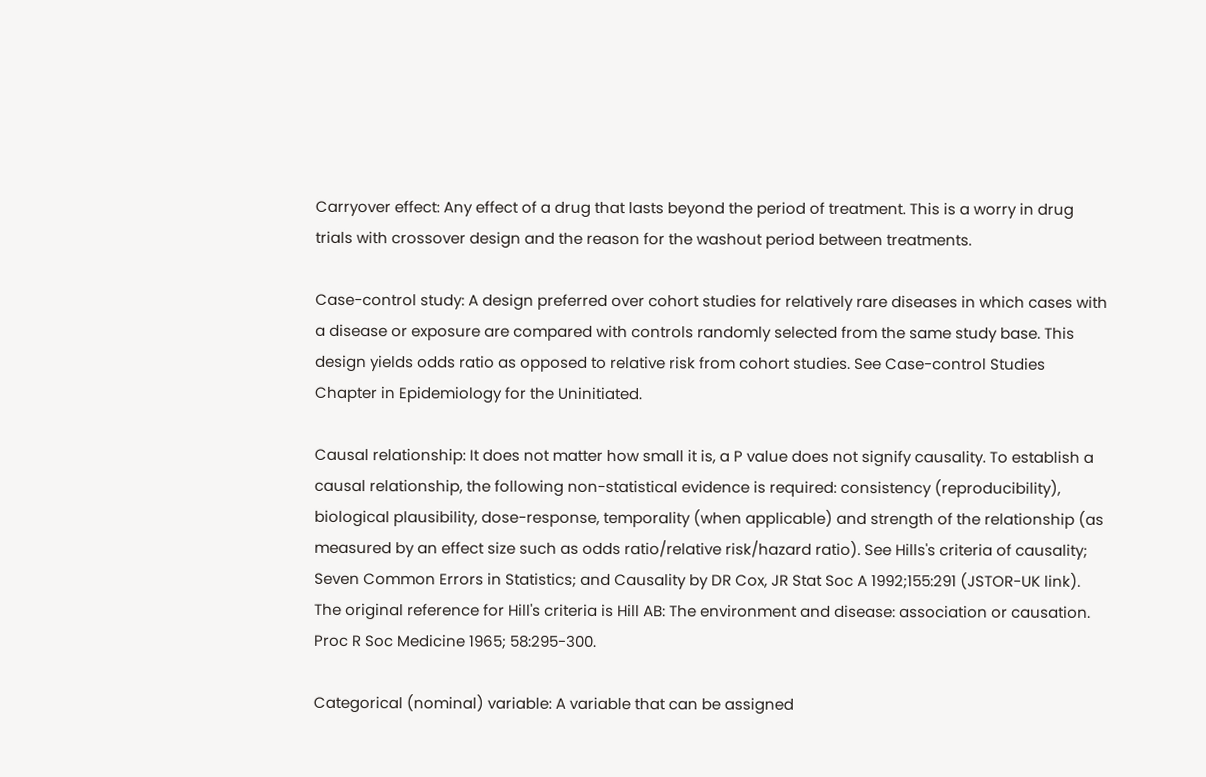Carryover effect: Any effect of a drug that lasts beyond the period of treatment. This is a worry in drug trials with crossover design and the reason for the washout period between treatments.

Case-control study: A design preferred over cohort studies for relatively rare diseases in which cases with a disease or exposure are compared with controls randomly selected from the same study base. This design yields odds ratio as opposed to relative risk from cohort studies. See Case-control Studies Chapter in Epidemiology for the Uninitiated.

Causal relationship: It does not matter how small it is, a P value does not signify causality. To establish a causal relationship, the following non-statistical evidence is required: consistency (reproducibility), biological plausibility, dose-response, temporality (when applicable) and strength of the relationship (as measured by an effect size such as odds ratio/relative risk/hazard ratio). See Hills's criteria of causality; Seven Common Errors in Statistics; and Causality by DR Cox, JR Stat Soc A 1992;155:291 (JSTOR-UK link). The original reference for Hill's criteria is Hill AB: The environment and disease: association or causation. Proc R Soc Medicine 1965; 58:295-300.

Categorical (nominal) variable: A variable that can be assigned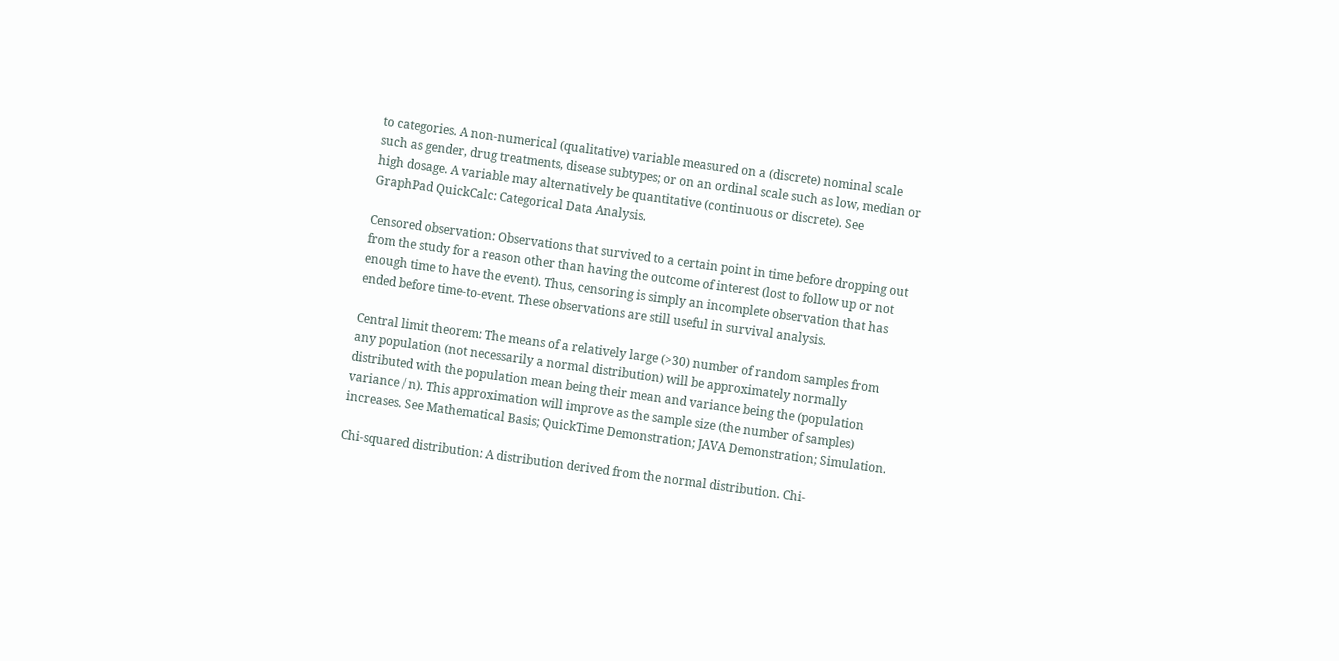to categories. A non-numerical (qualitative) variable measured on a (discrete) nominal scale such as gender, drug treatments, disease subtypes; or on an ordinal scale such as low, median or high dosage. A variable may alternatively be quantitative (continuous or discrete). See GraphPad QuickCalc: Categorical Data Analysis.

Censored observation: Observations that survived to a certain point in time before dropping out from the study for a reason other than having the outcome of interest (lost to follow up or not enough time to have the event). Thus, censoring is simply an incomplete observation that has ended before time-to-event. These observations are still useful in survival analysis.

Central limit theorem: The means of a relatively large (>30) number of random samples from any population (not necessarily a normal distribution) will be approximately normally distributed with the population mean being their mean and variance being the (population variance / n). This approximation will improve as the sample size (the number of samples) increases. See Mathematical Basis; QuickTime Demonstration; JAVA Demonstration; Simulation.

Chi-squared distribution: A distribution derived from the normal distribution. Chi-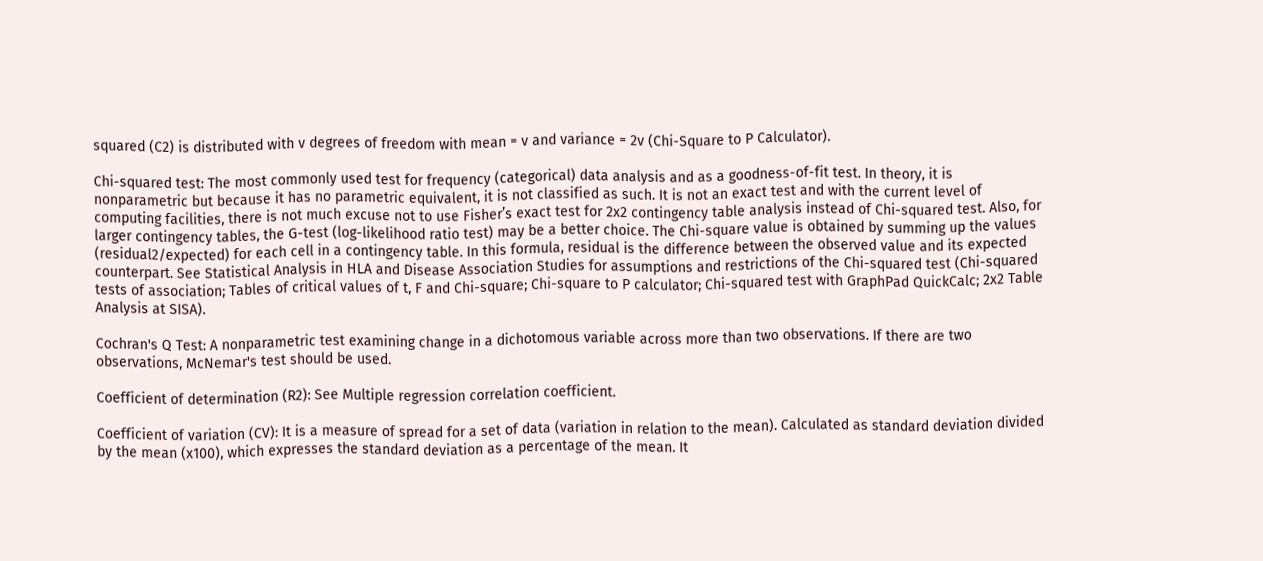squared (C2) is distributed with v degrees of freedom with mean = v and variance = 2v (Chi-Square to P Calculator).

Chi-squared test: The most commonly used test for frequency (categorical) data analysis and as a goodness-of-fit test. In theory, it is nonparametric but because it has no parametric equivalent, it is not classified as such. It is not an exact test and with the current level of computing facilities, there is not much excuse not to use Fisher’s exact test for 2x2 contingency table analysis instead of Chi-squared test. Also, for larger contingency tables, the G-test (log-likelihood ratio test) may be a better choice. The Chi-square value is obtained by summing up the values (residual2/expected) for each cell in a contingency table. In this formula, residual is the difference between the observed value and its expected counterpart. See Statistical Analysis in HLA and Disease Association Studies for assumptions and restrictions of the Chi-squared test (Chi-squared tests of association; Tables of critical values of t, F and Chi-square; Chi-square to P calculator; Chi-squared test with GraphPad QuickCalc; 2x2 Table Analysis at SISA).

Cochran's Q Test: A nonparametric test examining change in a dichotomous variable across more than two observations. If there are two observations, McNemar's test should be used.

Coefficient of determination (R2): See Multiple regression correlation coefficient.

Coefficient of variation (CV): It is a measure of spread for a set of data (variation in relation to the mean). Calculated as standard deviation divided by the mean (x100), which expresses the standard deviation as a percentage of the mean. It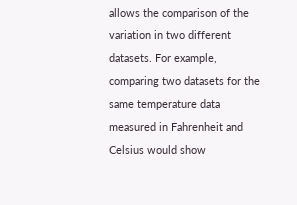allows the comparison of the variation in two different datasets. For example, comparing two datasets for the same temperature data measured in Fahrenheit and Celsius would show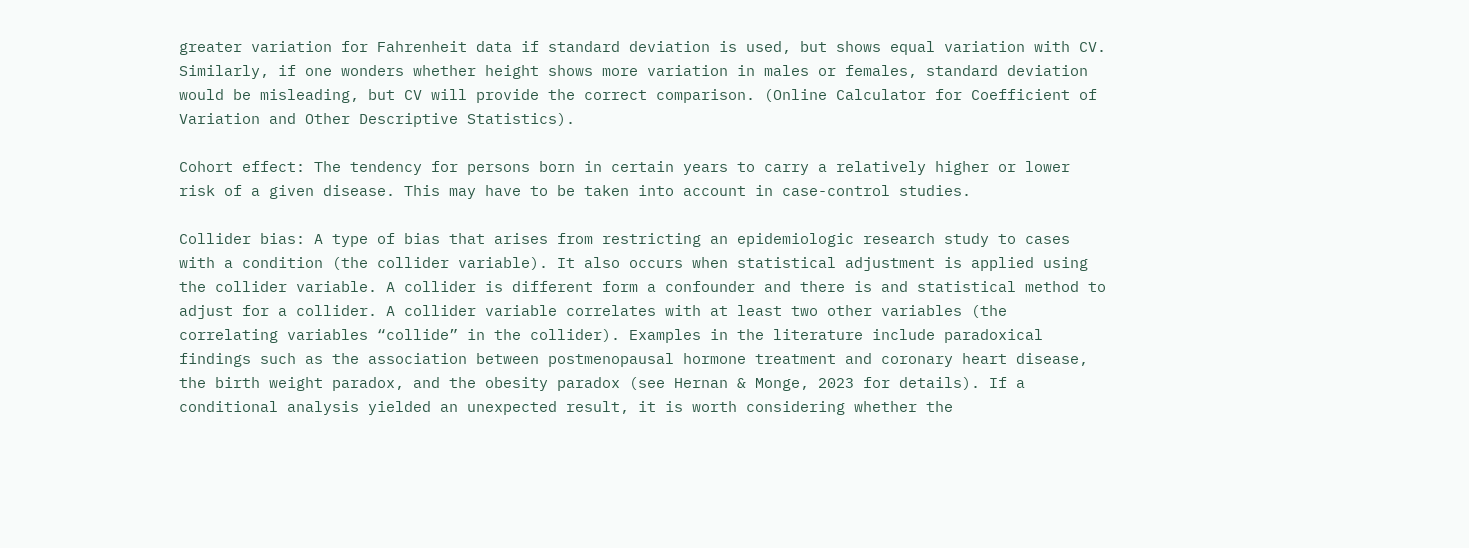greater variation for Fahrenheit data if standard deviation is used, but shows equal variation with CV. Similarly, if one wonders whether height shows more variation in males or females, standard deviation would be misleading, but CV will provide the correct comparison. (Online Calculator for Coefficient of Variation and Other Descriptive Statistics).

Cohort effect: The tendency for persons born in certain years to carry a relatively higher or lower risk of a given disease. This may have to be taken into account in case-control studies.

Collider bias: A type of bias that arises from restricting an epidemiologic research study to cases with a condition (the collider variable). It also occurs when statistical adjustment is applied using the collider variable. A collider is different form a confounder and there is and statistical method to adjust for a collider. A collider variable correlates with at least two other variables (the correlating variables “collide” in the collider). Examples in the literature include paradoxical findings such as the association between postmenopausal hormone treatment and coronary heart disease, the birth weight paradox, and the obesity paradox (see Hernan & Monge, 2023 for details). If a conditional analysis yielded an unexpected result, it is worth considering whether the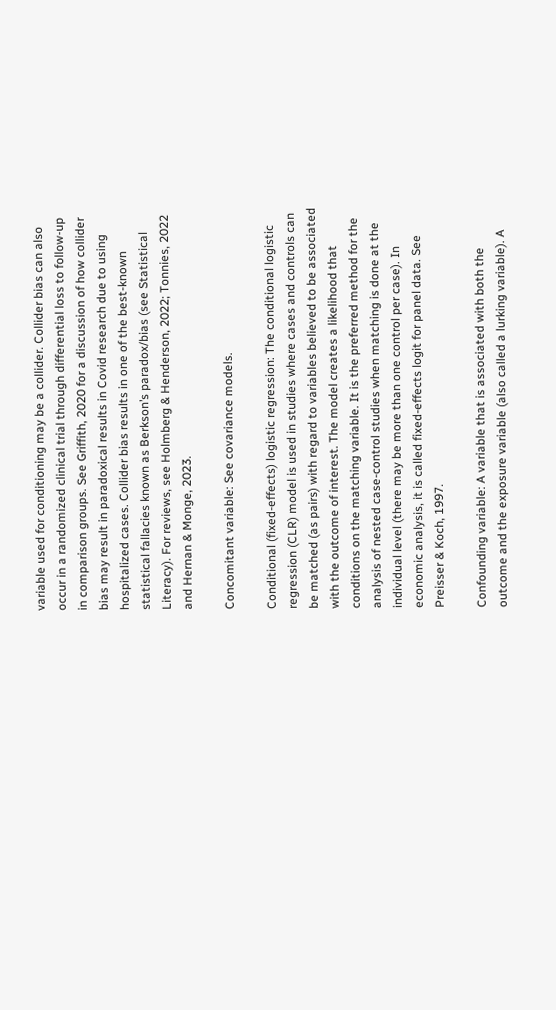variable used for conditioning may be a collider. Collider bias can also occur in a randomized clinical trial through differential loss to follow-up in comparison groups. See Griffith, 2020 for a discussion of how collider bias may result in paradoxical results in Covid research due to using hospitalized cases. Collider bias results in one of the best-known statistical fallacies known as Berkson’s paradox/bias (see Statistical Literacy). For reviews, see Holmberg & Henderson, 2022; Tonnies, 2022 and Hernan & Monge, 2023.

Concomitant variable: See covariance models.

Conditional (fixed-effects) logistic regression: The conditional logistic regression (CLR) model is used in studies where cases and controls can be matched (as pairs) with regard to variables believed to be associated with the outcome of interest. The model creates a likelihood that conditions on the matching variable. It is the preferred method for the analysis of nested case-control studies when matching is done at the individual level (there may be more than one control per case). In economic analysis, it is called fixed-effects logit for panel data. See Preisser & Koch, 1997.

Confounding variable: A variable that is associated with both the outcome and the exposure variable (also called a lurking variable). A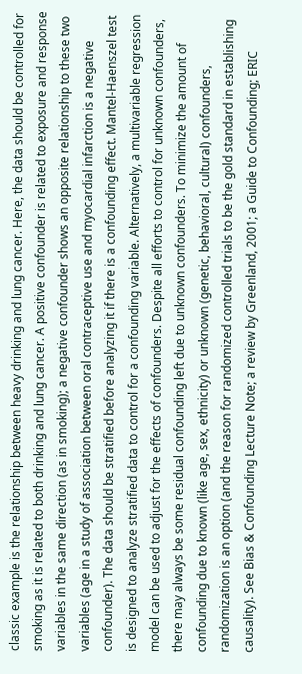classic example is the relationship between heavy drinking and lung cancer. Here, the data should be controlled for smoking as it is related to both drinking and lung cancer. A positive confounder is related to exposure and response variables in the same direction (as in smoking); a negative confounder shows an opposite relationship to these two variables (age in a study of association between oral contraceptive use and myocardial infarction is a negative confounder). The data should be stratified before analyzing it if there is a confounding effect. Mantel-Haenszel test is designed to analyze stratified data to control for a confounding variable. Alternatively, a multivariable regression model can be used to adjust for the effects of confounders. Despite all efforts to control for unknown confounders, there may always be some residual confounding left due to unknown confounders. To minimize the amount of confounding due to known (like age, sex, ethnicity) or unknown (genetic, behavioral, cultural) confounders, randomization is an option (and the reason for randomized controlled trials to be the gold standard in establishing causality). See Bias & Confounding Lecture Note; a review by Greenland, 2001; a Guide to Confounding; ERIC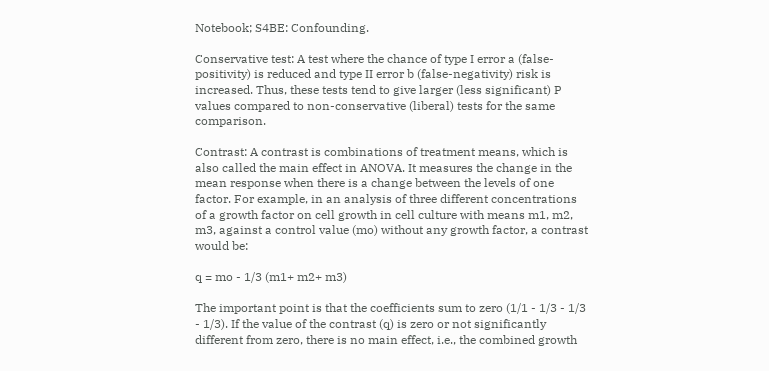Notebook; S4BE: Confounding.

Conservative test: A test where the chance of type I error a (false-positivity) is reduced and type II error b (false-negativity) risk is increased. Thus, these tests tend to give larger (less significant) P values compared to non-conservative (liberal) tests for the same comparison.

Contrast: A contrast is combinations of treatment means, which is also called the main effect in ANOVA. It measures the change in the mean response when there is a change between the levels of one factor. For example, in an analysis of three different concentrations of a growth factor on cell growth in cell culture with means m1, m2, m3, against a control value (mo) without any growth factor, a contrast would be:

q = mo - 1/3 (m1+ m2+ m3)

The important point is that the coefficients sum to zero (1/1 - 1/3 - 1/3 - 1/3). If the value of the contrast (q) is zero or not significantly different from zero, there is no main effect, i.e., the combined growth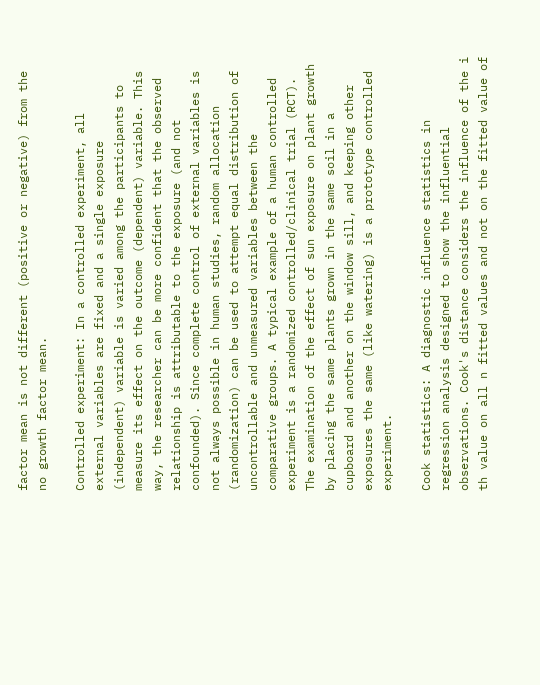factor mean is not different (positive or negative) from the no growth factor mean.

Controlled experiment: In a controlled experiment, all external variables are fixed and a single exposure (independent) variable is varied among the participants to measure its effect on the outcome (dependent) variable. This way, the researcher can be more confident that the observed relationship is attributable to the exposure (and not confounded). Since complete control of external variables is not always possible in human studies, random allocation (randomization) can be used to attempt equal distribution of uncontrollable and unmeasured variables between the comparative groups. A typical example of a human controlled experiment is a randomized controlled/clinical trial (RCT). The examination of the effect of sun exposure on plant growth by placing the same plants grown in the same soil in a cupboard and another on the window sill, and keeping other exposures the same (like watering) is a prototype controlled experiment.

Cook statistics: A diagnostic influence statistics in regression analysis designed to show the influential observations. Cook's distance considers the influence of the i th value on all n fitted values and not on the fitted value of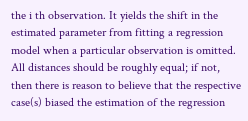the i th observation. It yields the shift in the estimated parameter from fitting a regression model when a particular observation is omitted. All distances should be roughly equal; if not, then there is reason to believe that the respective case(s) biased the estimation of the regression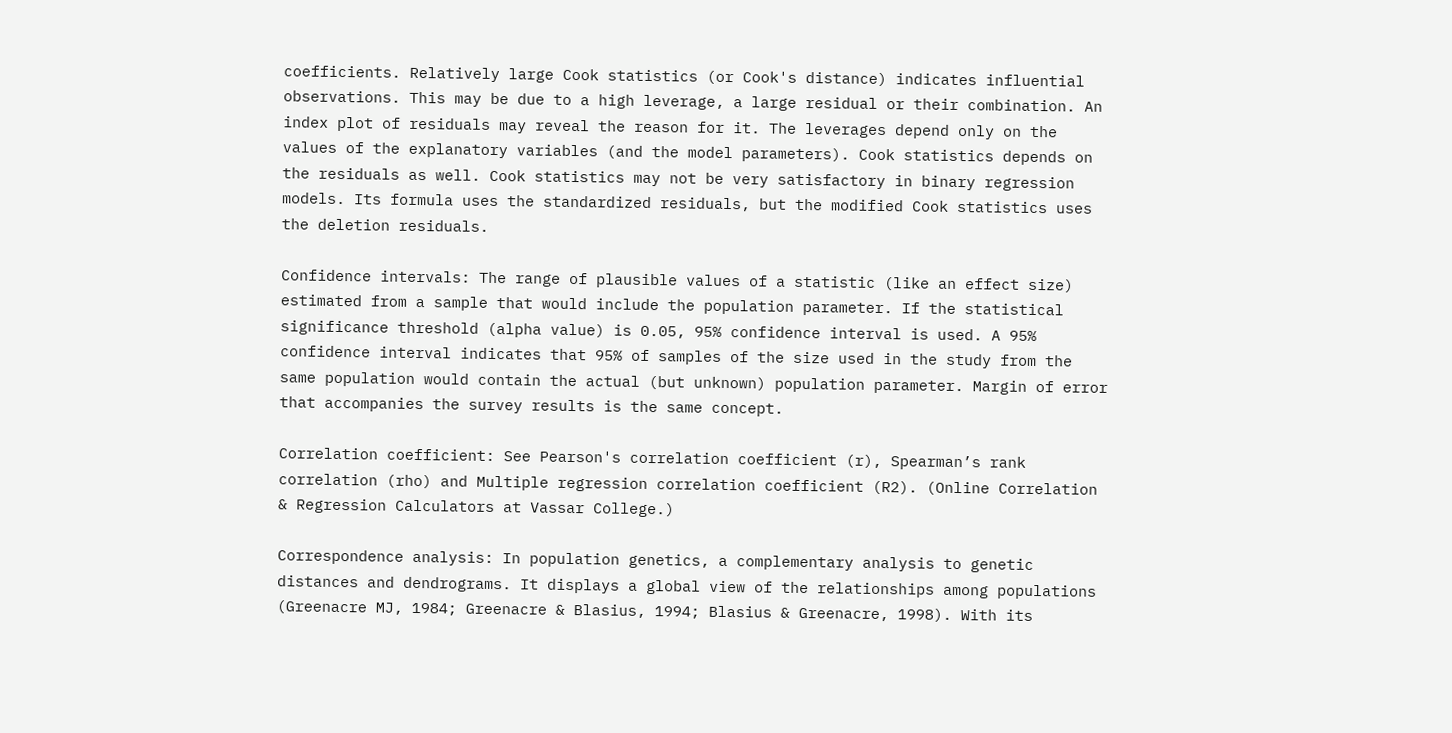coefficients. Relatively large Cook statistics (or Cook's distance) indicates influential observations. This may be due to a high leverage, a large residual or their combination. An index plot of residuals may reveal the reason for it. The leverages depend only on the values of the explanatory variables (and the model parameters). Cook statistics depends on the residuals as well. Cook statistics may not be very satisfactory in binary regression models. Its formula uses the standardized residuals, but the modified Cook statistics uses the deletion residuals.

Confidence intervals: The range of plausible values of a statistic (like an effect size) estimated from a sample that would include the population parameter. If the statistical significance threshold (alpha value) is 0.05, 95% confidence interval is used. A 95% confidence interval indicates that 95% of samples of the size used in the study from the same population would contain the actual (but unknown) population parameter. Margin of error that accompanies the survey results is the same concept.

Correlation coefficient: See Pearson's correlation coefficient (r), Spearman’s rank correlation (rho) and Multiple regression correlation coefficient (R2). (Online Correlation & Regression Calculators at Vassar College.)

Correspondence analysis: In population genetics, a complementary analysis to genetic distances and dendrograms. It displays a global view of the relationships among populations (Greenacre MJ, 1984; Greenacre & Blasius, 1994; Blasius & Greenacre, 1998). With its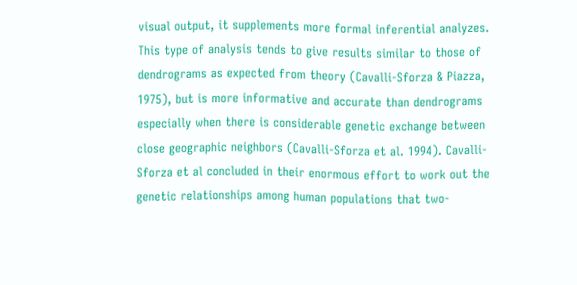visual output, it supplements more formal inferential analyzes. This type of analysis tends to give results similar to those of dendrograms as expected from theory (Cavalli-Sforza & Piazza, 1975), but is more informative and accurate than dendrograms especially when there is considerable genetic exchange between close geographic neighbors (Cavalli-Sforza et al. 1994). Cavalli-Sforza et al concluded in their enormous effort to work out the genetic relationships among human populations that two-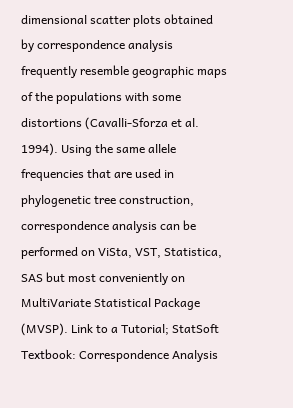dimensional scatter plots obtained by correspondence analysis frequently resemble geographic maps of the populations with some distortions (Cavalli-Sforza et al. 1994). Using the same allele frequencies that are used in phylogenetic tree construction, correspondence analysis can be performed on ViSta, VST, Statistica, SAS but most conveniently on MultiVariate Statistical Package (MVSP). Link to a Tutorial; StatSoft Textbook: Correspondence Analysis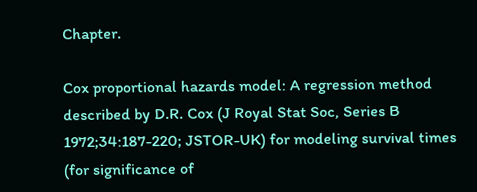Chapter.

Cox proportional hazards model: A regression method described by D.R. Cox (J Royal Stat Soc, Series B 1972;34:187-220; JSTOR-UK) for modeling survival times (for significance of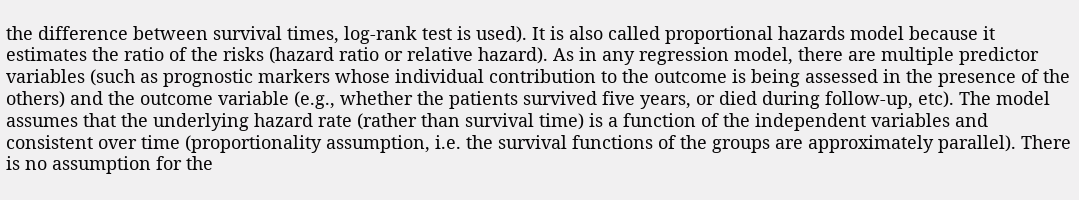the difference between survival times, log-rank test is used). It is also called proportional hazards model because it estimates the ratio of the risks (hazard ratio or relative hazard). As in any regression model, there are multiple predictor variables (such as prognostic markers whose individual contribution to the outcome is being assessed in the presence of the others) and the outcome variable (e.g., whether the patients survived five years, or died during follow-up, etc). The model assumes that the underlying hazard rate (rather than survival time) is a function of the independent variables and consistent over time (proportionality assumption, i.e. the survival functions of the groups are approximately parallel). There is no assumption for the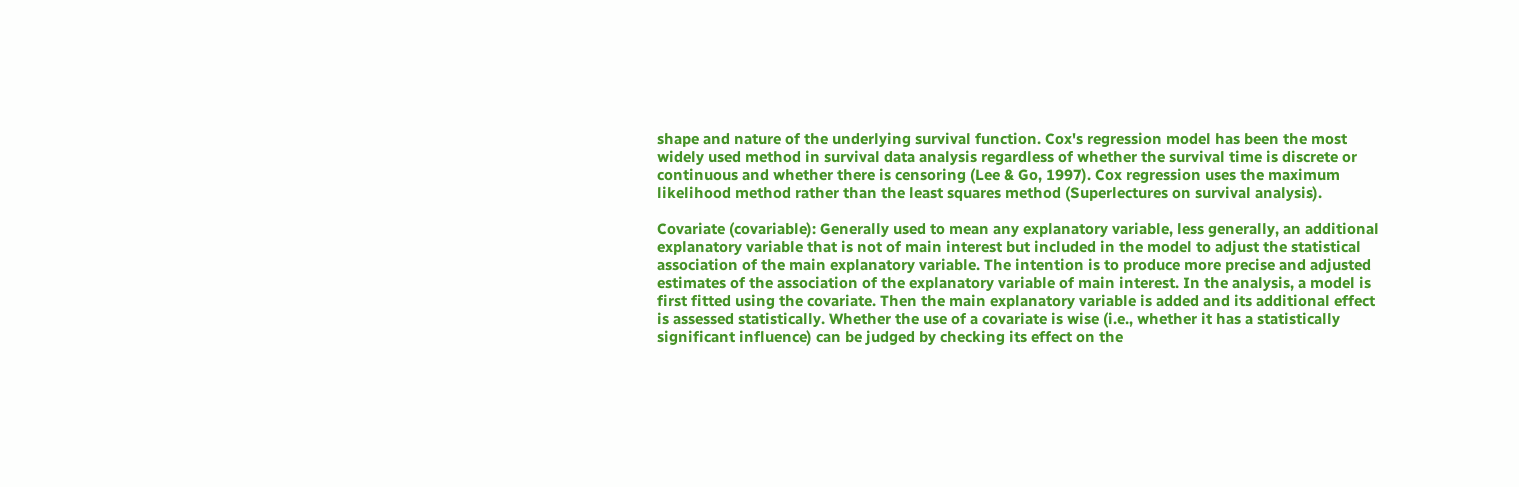shape and nature of the underlying survival function. Cox's regression model has been the most widely used method in survival data analysis regardless of whether the survival time is discrete or continuous and whether there is censoring (Lee & Go, 1997). Cox regression uses the maximum likelihood method rather than the least squares method (Superlectures on survival analysis).

Covariate (covariable): Generally used to mean any explanatory variable, less generally, an additional explanatory variable that is not of main interest but included in the model to adjust the statistical association of the main explanatory variable. The intention is to produce more precise and adjusted estimates of the association of the explanatory variable of main interest. In the analysis, a model is first fitted using the covariate. Then the main explanatory variable is added and its additional effect is assessed statistically. Whether the use of a covariate is wise (i.e., whether it has a statistically significant influence) can be judged by checking its effect on the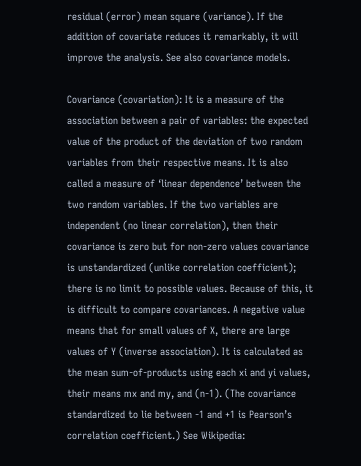residual (error) mean square (variance). If the addition of covariate reduces it remarkably, it will improve the analysis. See also covariance models.

Covariance (covariation): It is a measure of the association between a pair of variables: the expected value of the product of the deviation of two random variables from their respective means. It is also called a measure of ‘linear dependence’ between the two random variables. If the two variables are independent (no linear correlation), then their covariance is zero but for non-zero values covariance is unstandardized (unlike correlation coefficient); there is no limit to possible values. Because of this, it is difficult to compare covariances. A negative value means that for small values of X, there are large values of Y (inverse association). It is calculated as the mean sum-of-products using each xi and yi values, their means mx and my, and (n-1). (The covariance standardized to lie between -1 and +1 is Pearson’s correlation coefficient.) See Wikipedia: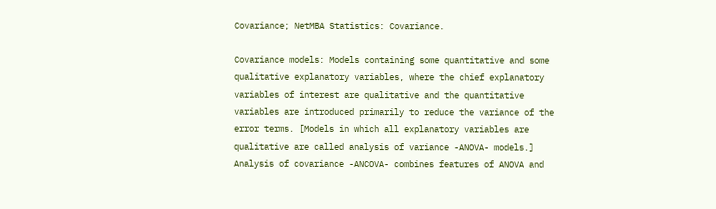Covariance; NetMBA Statistics: Covariance.

Covariance models: Models containing some quantitative and some qualitative explanatory variables, where the chief explanatory variables of interest are qualitative and the quantitative variables are introduced primarily to reduce the variance of the error terms. [Models in which all explanatory variables are qualitative are called analysis of variance -ANOVA- models.] Analysis of covariance -ANCOVA- combines features of ANOVA and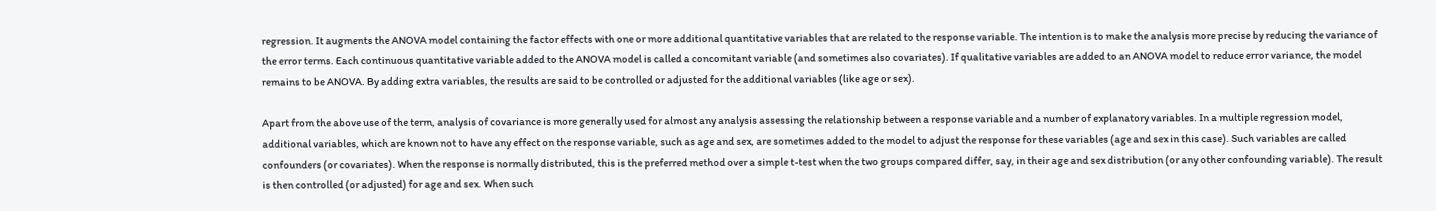regression. It augments the ANOVA model containing the factor effects with one or more additional quantitative variables that are related to the response variable. The intention is to make the analysis more precise by reducing the variance of the error terms. Each continuous quantitative variable added to the ANOVA model is called a concomitant variable (and sometimes also covariates). If qualitative variables are added to an ANOVA model to reduce error variance, the model remains to be ANOVA. By adding extra variables, the results are said to be controlled or adjusted for the additional variables (like age or sex).

Apart from the above use of the term, analysis of covariance is more generally used for almost any analysis assessing the relationship between a response variable and a number of explanatory variables. In a multiple regression model, additional variables, which are known not to have any effect on the response variable, such as age and sex, are sometimes added to the model to adjust the response for these variables (age and sex in this case). Such variables are called confounders (or covariates). When the response is normally distributed, this is the preferred method over a simple t-test when the two groups compared differ, say, in their age and sex distribution (or any other confounding variable). The result is then controlled (or adjusted) for age and sex. When such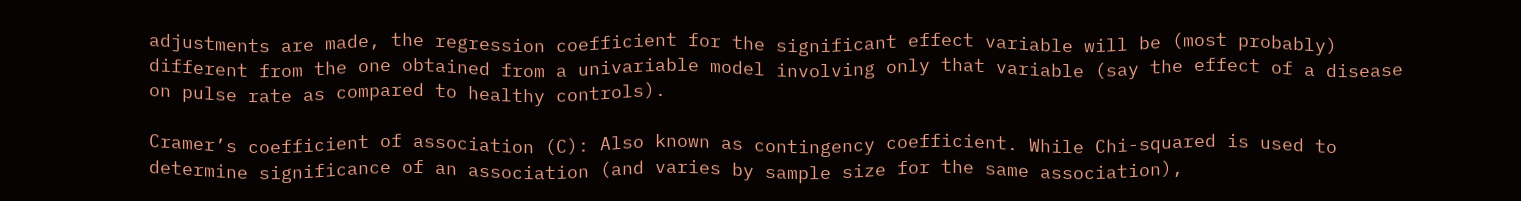adjustments are made, the regression coefficient for the significant effect variable will be (most probably) different from the one obtained from a univariable model involving only that variable (say the effect of a disease on pulse rate as compared to healthy controls).

Cramer’s coefficient of association (C): Also known as contingency coefficient. While Chi-squared is used to determine significance of an association (and varies by sample size for the same association),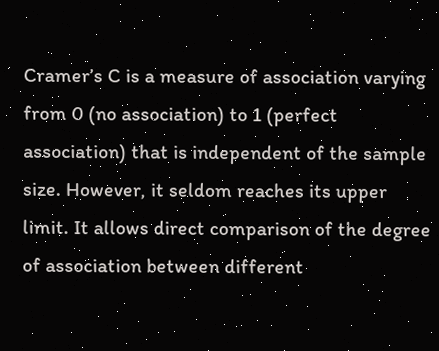Cramer’s C is a measure of association varying from 0 (no association) to 1 (perfect association) that is independent of the sample size. However, it seldom reaches its upper limit. It allows direct comparison of the degree of association between different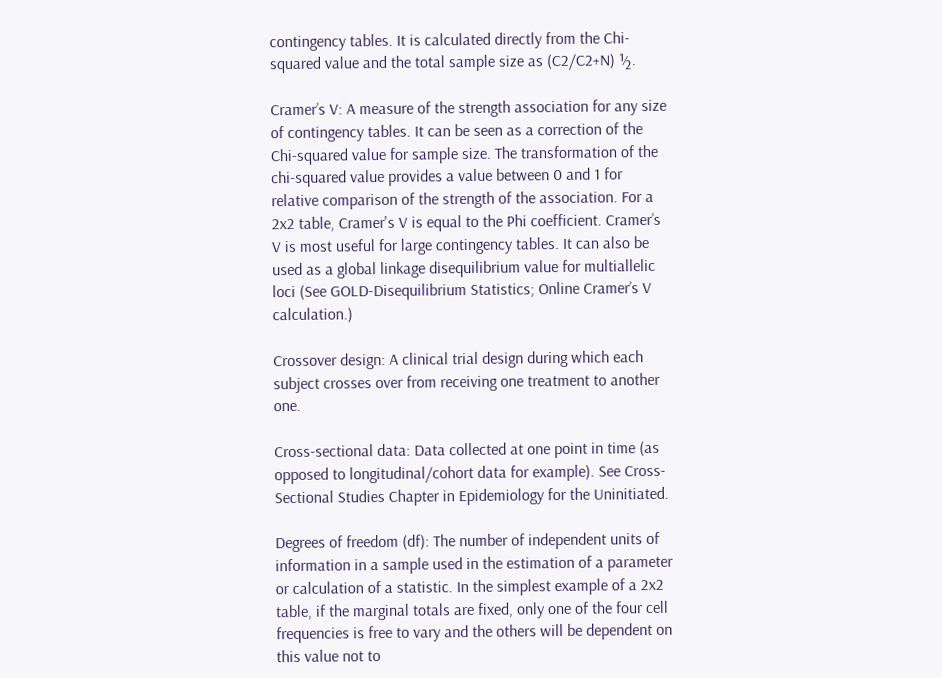contingency tables. It is calculated directly from the Chi-squared value and the total sample size as (C2/C2+N) ½.

Cramer’s V: A measure of the strength association for any size of contingency tables. It can be seen as a correction of the Chi-squared value for sample size. The transformation of the chi-squared value provides a value between 0 and 1 for relative comparison of the strength of the association. For a 2x2 table, Cramer's V is equal to the Phi coefficient. Cramer’s V is most useful for large contingency tables. It can also be used as a global linkage disequilibrium value for multiallelic loci (See GOLD-Disequilibrium Statistics; Online Cramer’s V calculation.)

Crossover design: A clinical trial design during which each subject crosses over from receiving one treatment to another one.

Cross-sectional data: Data collected at one point in time (as opposed to longitudinal/cohort data for example). See Cross-Sectional Studies Chapter in Epidemiology for the Uninitiated.

Degrees of freedom (df): The number of independent units of information in a sample used in the estimation of a parameter or calculation of a statistic. In the simplest example of a 2x2 table, if the marginal totals are fixed, only one of the four cell frequencies is free to vary and the others will be dependent on this value not to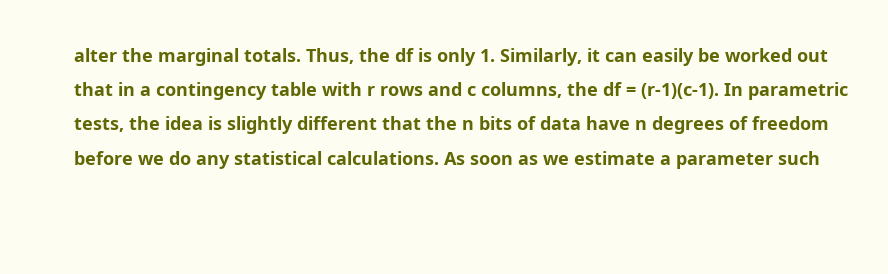alter the marginal totals. Thus, the df is only 1. Similarly, it can easily be worked out that in a contingency table with r rows and c columns, the df = (r-1)(c-1). In parametric tests, the idea is slightly different that the n bits of data have n degrees of freedom before we do any statistical calculations. As soon as we estimate a parameter such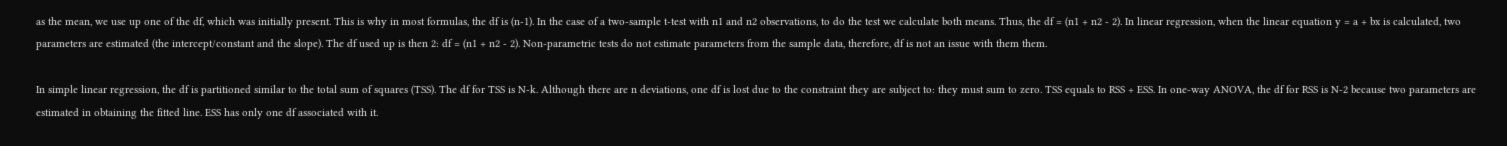as the mean, we use up one of the df, which was initially present. This is why in most formulas, the df is (n-1). In the case of a two-sample t-test with n1 and n2 observations, to do the test we calculate both means. Thus, the df = (n1 + n2 - 2). In linear regression, when the linear equation y = a + bx is calculated, two parameters are estimated (the intercept/constant and the slope). The df used up is then 2: df = (n1 + n2 - 2). Non-parametric tests do not estimate parameters from the sample data, therefore, df is not an issue with them them.

In simple linear regression, the df is partitioned similar to the total sum of squares (TSS). The df for TSS is N-k. Although there are n deviations, one df is lost due to the constraint they are subject to: they must sum to zero. TSS equals to RSS + ESS. In one-way ANOVA, the df for RSS is N-2 because two parameters are estimated in obtaining the fitted line. ESS has only one df associated with it.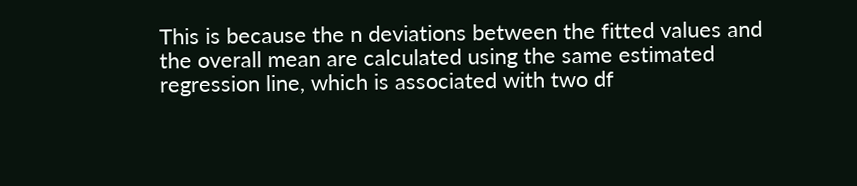This is because the n deviations between the fitted values and the overall mean are calculated using the same estimated regression line, which is associated with two df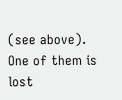(see above). One of them is lost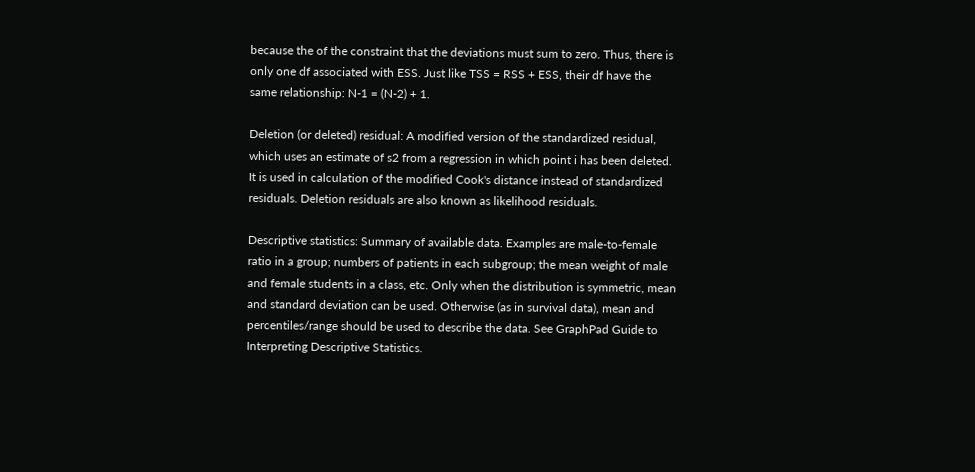because the of the constraint that the deviations must sum to zero. Thus, there is only one df associated with ESS. Just like TSS = RSS + ESS, their df have the same relationship: N-1 = (N-2) + 1.

Deletion (or deleted) residual: A modified version of the standardized residual, which uses an estimate of s2 from a regression in which point i has been deleted. It is used in calculation of the modified Cook's distance instead of standardized residuals. Deletion residuals are also known as likelihood residuals.

Descriptive statistics: Summary of available data. Examples are male-to-female ratio in a group; numbers of patients in each subgroup; the mean weight of male and female students in a class, etc. Only when the distribution is symmetric, mean and standard deviation can be used. Otherwise (as in survival data), mean and percentiles/range should be used to describe the data. See GraphPad Guide to Interpreting Descriptive Statistics.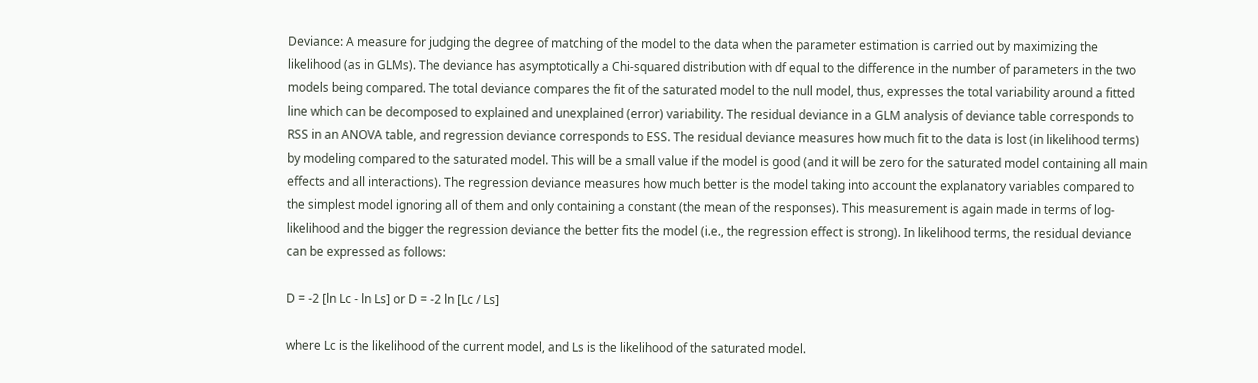Deviance: A measure for judging the degree of matching of the model to the data when the parameter estimation is carried out by maximizing the likelihood (as in GLMs). The deviance has asymptotically a Chi-squared distribution with df equal to the difference in the number of parameters in the two models being compared. The total deviance compares the fit of the saturated model to the null model, thus, expresses the total variability around a fitted line which can be decomposed to explained and unexplained (error) variability. The residual deviance in a GLM analysis of deviance table corresponds to RSS in an ANOVA table, and regression deviance corresponds to ESS. The residual deviance measures how much fit to the data is lost (in likelihood terms) by modeling compared to the saturated model. This will be a small value if the model is good (and it will be zero for the saturated model containing all main effects and all interactions). The regression deviance measures how much better is the model taking into account the explanatory variables compared to the simplest model ignoring all of them and only containing a constant (the mean of the responses). This measurement is again made in terms of log-likelihood and the bigger the regression deviance the better fits the model (i.e., the regression effect is strong). In likelihood terms, the residual deviance can be expressed as follows:

D = -2 [ln Lc - ln Ls] or D = -2 ln [Lc / Ls]

where Lc is the likelihood of the current model, and Ls is the likelihood of the saturated model.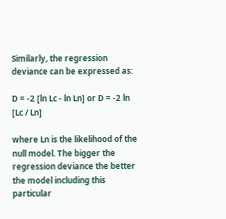Similarly, the regression deviance can be expressed as:

D = -2 [ln Lc - ln Ln] or D = -2 ln [Lc / Ln]

where Ln is the likelihood of the null model. The bigger the regression deviance the better the model including this particular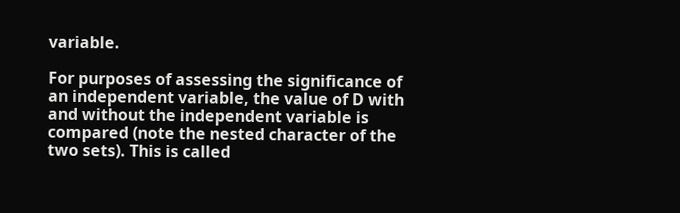variable.

For purposes of assessing the significance of an independent variable, the value of D with and without the independent variable is compared (note the nested character of the two sets). This is called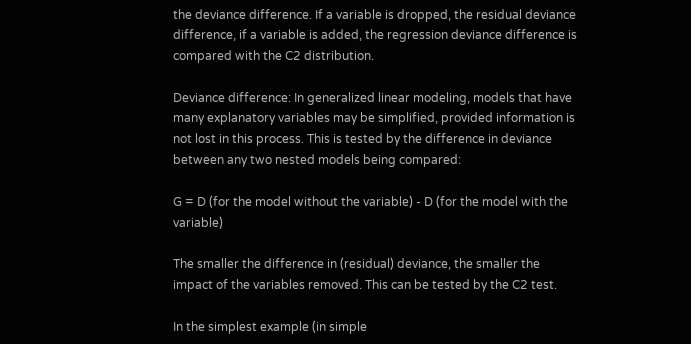the deviance difference. If a variable is dropped, the residual deviance difference, if a variable is added, the regression deviance difference is compared with the C2 distribution.

Deviance difference: In generalized linear modeling, models that have many explanatory variables may be simplified, provided information is not lost in this process. This is tested by the difference in deviance between any two nested models being compared:

G = D (for the model without the variable) - D (for the model with the variable)

The smaller the difference in (residual) deviance, the smaller the impact of the variables removed. This can be tested by the C2 test.

In the simplest example (in simple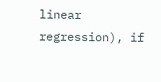linear regression), if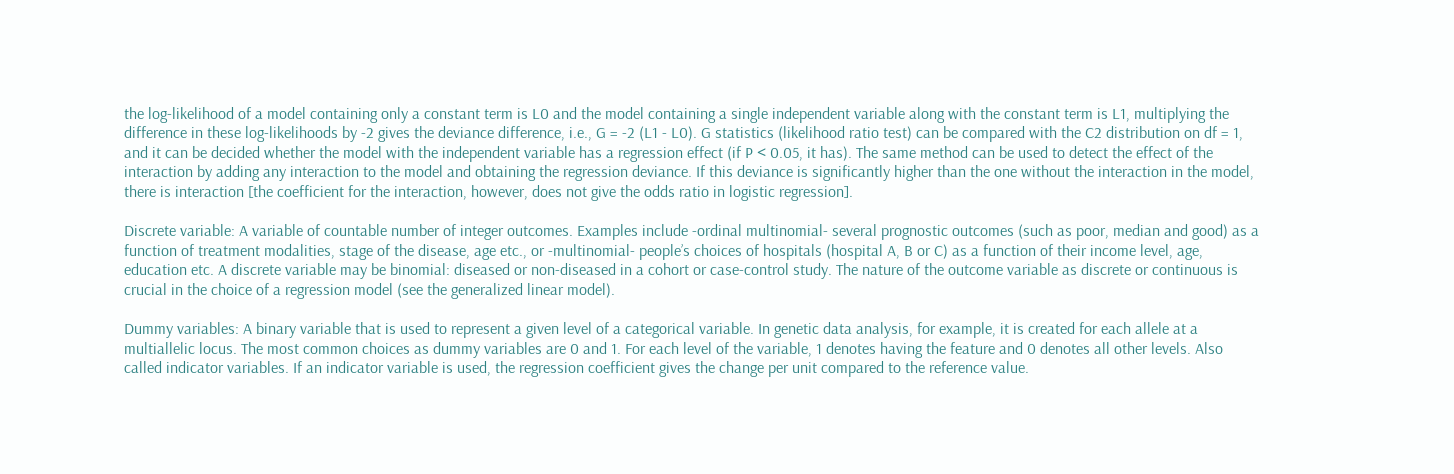the log-likelihood of a model containing only a constant term is L0 and the model containing a single independent variable along with the constant term is L1, multiplying the difference in these log-likelihoods by -2 gives the deviance difference, i.e., G = -2 (L1 - L0). G statistics (likelihood ratio test) can be compared with the C2 distribution on df = 1, and it can be decided whether the model with the independent variable has a regression effect (if P < 0.05, it has). The same method can be used to detect the effect of the interaction by adding any interaction to the model and obtaining the regression deviance. If this deviance is significantly higher than the one without the interaction in the model, there is interaction [the coefficient for the interaction, however, does not give the odds ratio in logistic regression].

Discrete variable: A variable of countable number of integer outcomes. Examples include -ordinal multinomial- several prognostic outcomes (such as poor, median and good) as a function of treatment modalities, stage of the disease, age etc., or -multinomial- people’s choices of hospitals (hospital A, B or C) as a function of their income level, age, education etc. A discrete variable may be binomial: diseased or non-diseased in a cohort or case-control study. The nature of the outcome variable as discrete or continuous is crucial in the choice of a regression model (see the generalized linear model).

Dummy variables: A binary variable that is used to represent a given level of a categorical variable. In genetic data analysis, for example, it is created for each allele at a multiallelic locus. The most common choices as dummy variables are 0 and 1. For each level of the variable, 1 denotes having the feature and 0 denotes all other levels. Also called indicator variables. If an indicator variable is used, the regression coefficient gives the change per unit compared to the reference value.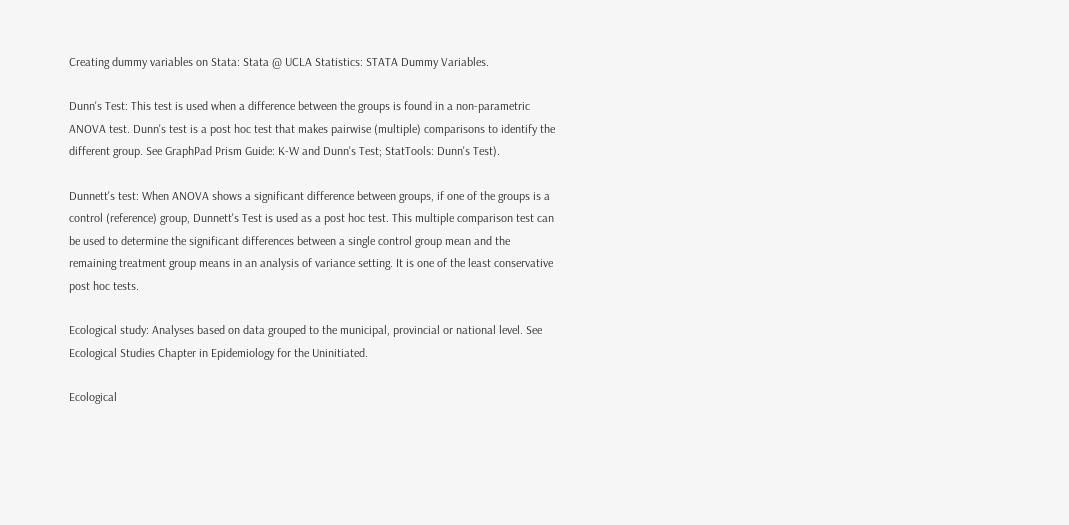Creating dummy variables on Stata: Stata @ UCLA Statistics: STATA Dummy Variables.

Dunn's Test: This test is used when a difference between the groups is found in a non-parametric ANOVA test. Dunn's test is a post hoc test that makes pairwise (multiple) comparisons to identify the different group. See GraphPad Prism Guide: K-W and Dunn's Test; StatTools: Dunn's Test).

Dunnett's test: When ANOVA shows a significant difference between groups, if one of the groups is a control (reference) group, Dunnett's Test is used as a post hoc test. This multiple comparison test can be used to determine the significant differences between a single control group mean and the remaining treatment group means in an analysis of variance setting. It is one of the least conservative post hoc tests.

Ecological study: Analyses based on data grouped to the municipal, provincial or national level. See Ecological Studies Chapter in Epidemiology for the Uninitiated.

Ecological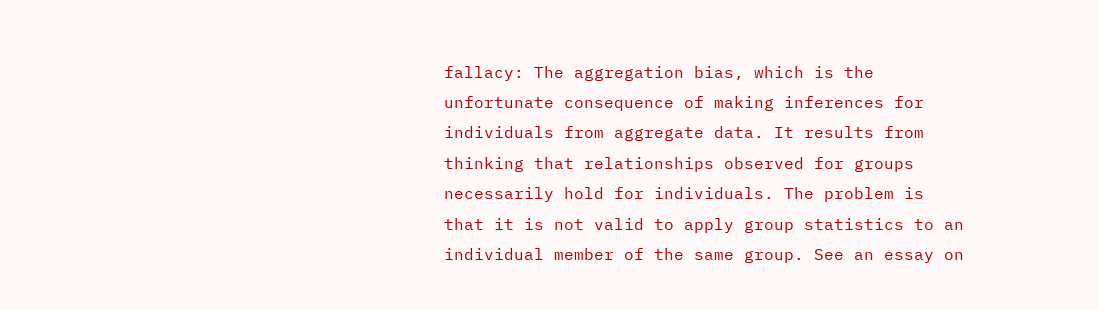fallacy: The aggregation bias, which is the unfortunate consequence of making inferences for individuals from aggregate data. It results from thinking that relationships observed for groups necessarily hold for individuals. The problem is that it is not valid to apply group statistics to an individual member of the same group. See an essay on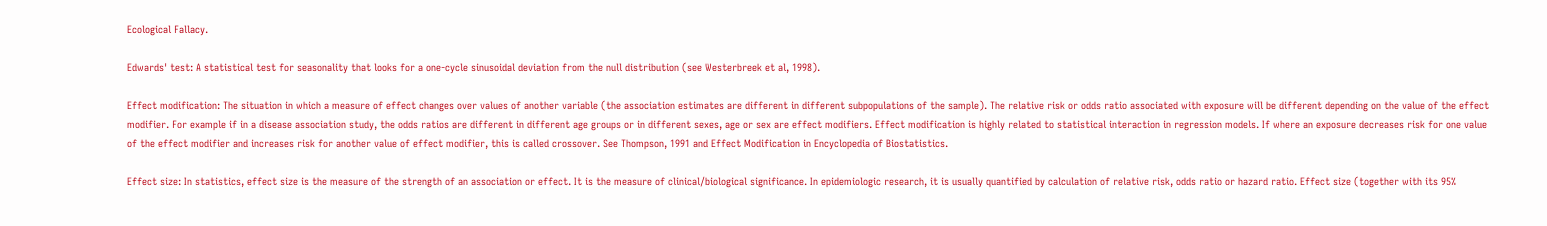Ecological Fallacy.

Edwards' test: A statistical test for seasonality that looks for a one-cycle sinusoidal deviation from the null distribution (see Westerbreek et al, 1998).

Effect modification: The situation in which a measure of effect changes over values of another variable (the association estimates are different in different subpopulations of the sample). The relative risk or odds ratio associated with exposure will be different depending on the value of the effect modifier. For example if in a disease association study, the odds ratios are different in different age groups or in different sexes, age or sex are effect modifiers. Effect modification is highly related to statistical interaction in regression models. If where an exposure decreases risk for one value of the effect modifier and increases risk for another value of effect modifier, this is called crossover. See Thompson, 1991 and Effect Modification in Encyclopedia of Biostatistics.

Effect size: In statistics, effect size is the measure of the strength of an association or effect. It is the measure of clinical/biological significance. In epidemiologic research, it is usually quantified by calculation of relative risk, odds ratio or hazard ratio. Effect size (together with its 95%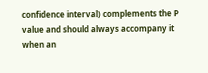confidence interval) complements the P value and should always accompany it when an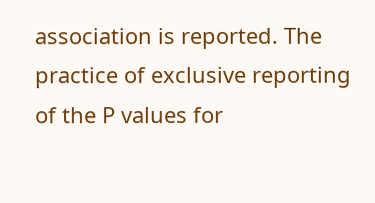association is reported. The practice of exclusive reporting of the P values for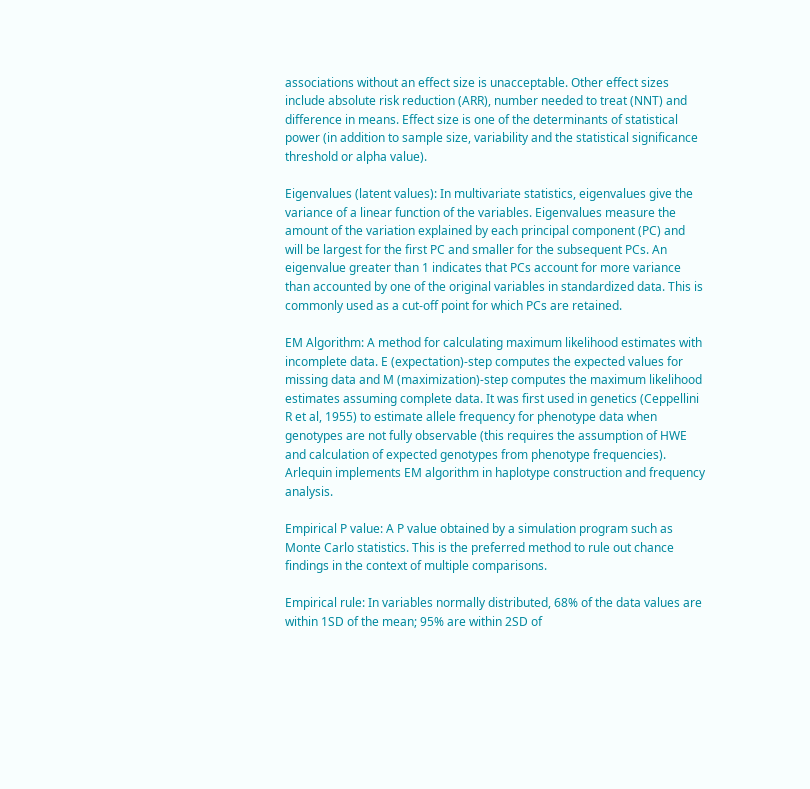associations without an effect size is unacceptable. Other effect sizes include absolute risk reduction (ARR), number needed to treat (NNT) and difference in means. Effect size is one of the determinants of statistical power (in addition to sample size, variability and the statistical significance threshold or alpha value).

Eigenvalues (latent values): In multivariate statistics, eigenvalues give the variance of a linear function of the variables. Eigenvalues measure the amount of the variation explained by each principal component (PC) and will be largest for the first PC and smaller for the subsequent PCs. An eigenvalue greater than 1 indicates that PCs account for more variance than accounted by one of the original variables in standardized data. This is commonly used as a cut-off point for which PCs are retained.

EM Algorithm: A method for calculating maximum likelihood estimates with incomplete data. E (expectation)-step computes the expected values for missing data and M (maximization)-step computes the maximum likelihood estimates assuming complete data. It was first used in genetics (Ceppellini R et al, 1955) to estimate allele frequency for phenotype data when genotypes are not fully observable (this requires the assumption of HWE and calculation of expected genotypes from phenotype frequencies). Arlequin implements EM algorithm in haplotype construction and frequency analysis.

Empirical P value: A P value obtained by a simulation program such as Monte Carlo statistics. This is the preferred method to rule out chance findings in the context of multiple comparisons.

Empirical rule: In variables normally distributed, 68% of the data values are within 1SD of the mean; 95% are within 2SD of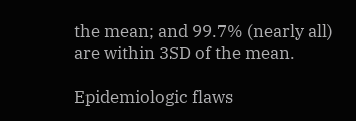the mean; and 99.7% (nearly all) are within 3SD of the mean.

Epidemiologic flaws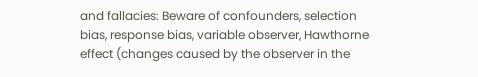and fallacies: Beware of confounders, selection bias, response bias, variable observer, Hawthorne effect (changes caused by the observer in the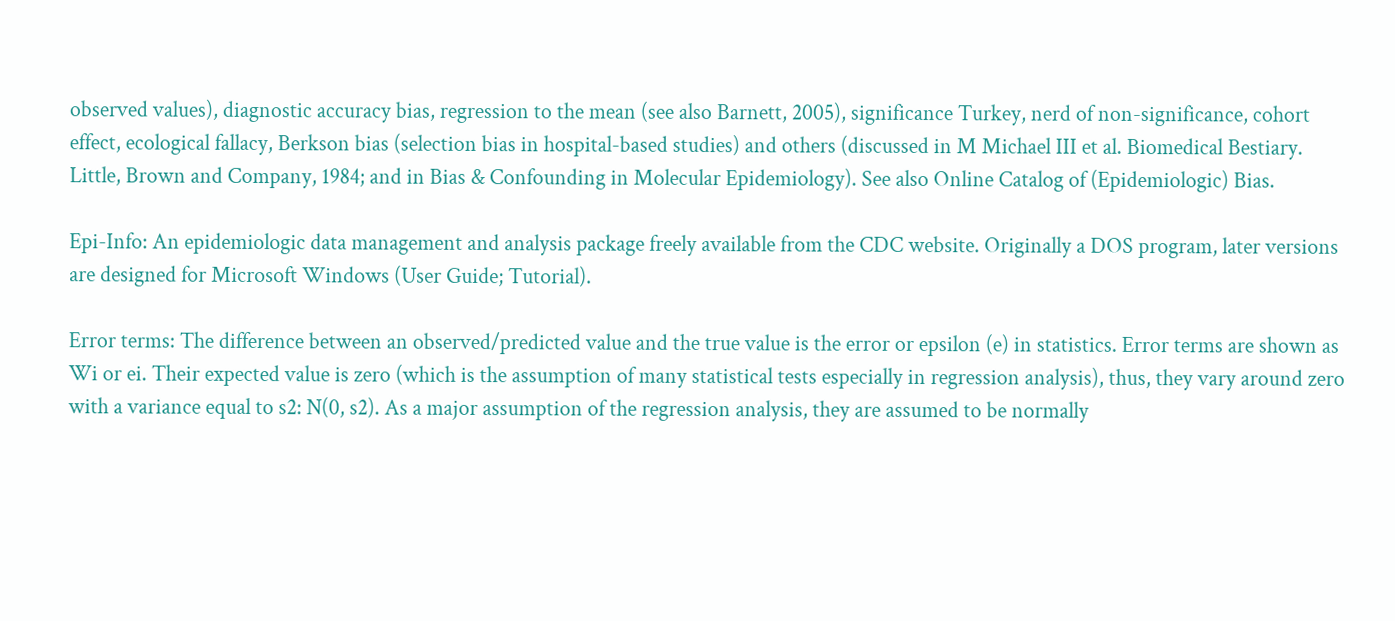observed values), diagnostic accuracy bias, regression to the mean (see also Barnett, 2005), significance Turkey, nerd of non-significance, cohort effect, ecological fallacy, Berkson bias (selection bias in hospital-based studies) and others (discussed in M Michael III et al. Biomedical Bestiary. Little, Brown and Company, 1984; and in Bias & Confounding in Molecular Epidemiology). See also Online Catalog of (Epidemiologic) Bias.

Epi-Info: An epidemiologic data management and analysis package freely available from the CDC website. Originally a DOS program, later versions are designed for Microsoft Windows (User Guide; Tutorial).

Error terms: The difference between an observed/predicted value and the true value is the error or epsilon (e) in statistics. Error terms are shown as Wi or ei. Their expected value is zero (which is the assumption of many statistical tests especially in regression analysis), thus, they vary around zero with a variance equal to s2: N(0, s2). As a major assumption of the regression analysis, they are assumed to be normally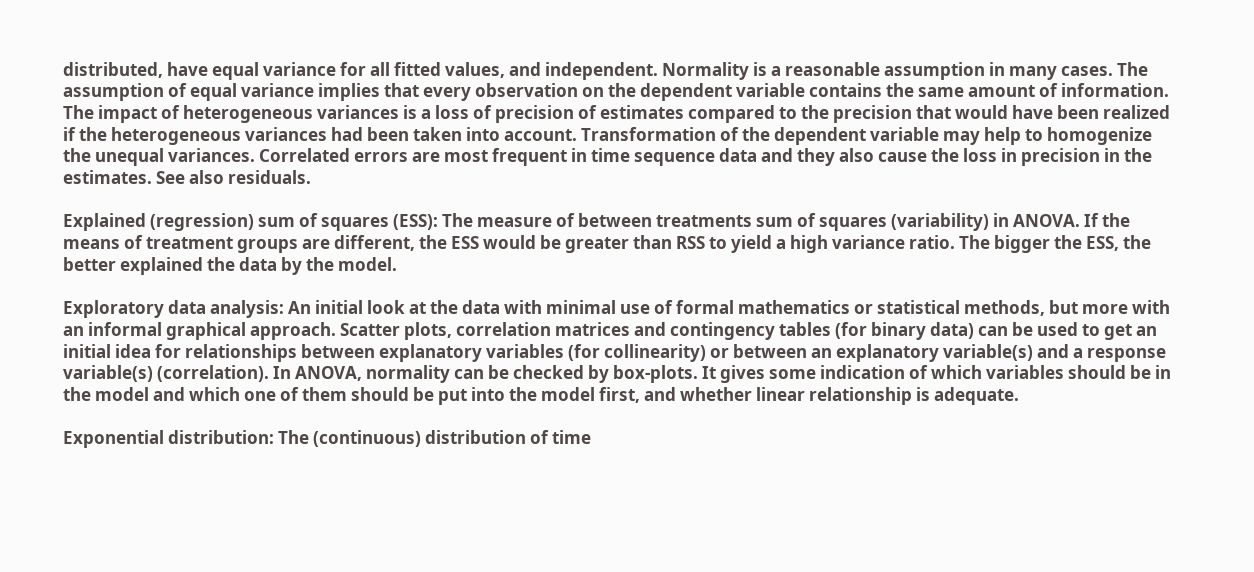distributed, have equal variance for all fitted values, and independent. Normality is a reasonable assumption in many cases. The assumption of equal variance implies that every observation on the dependent variable contains the same amount of information. The impact of heterogeneous variances is a loss of precision of estimates compared to the precision that would have been realized if the heterogeneous variances had been taken into account. Transformation of the dependent variable may help to homogenize the unequal variances. Correlated errors are most frequent in time sequence data and they also cause the loss in precision in the estimates. See also residuals.

Explained (regression) sum of squares (ESS): The measure of between treatments sum of squares (variability) in ANOVA. If the means of treatment groups are different, the ESS would be greater than RSS to yield a high variance ratio. The bigger the ESS, the better explained the data by the model.

Exploratory data analysis: An initial look at the data with minimal use of formal mathematics or statistical methods, but more with an informal graphical approach. Scatter plots, correlation matrices and contingency tables (for binary data) can be used to get an initial idea for relationships between explanatory variables (for collinearity) or between an explanatory variable(s) and a response variable(s) (correlation). In ANOVA, normality can be checked by box-plots. It gives some indication of which variables should be in the model and which one of them should be put into the model first, and whether linear relationship is adequate.

Exponential distribution: The (continuous) distribution of time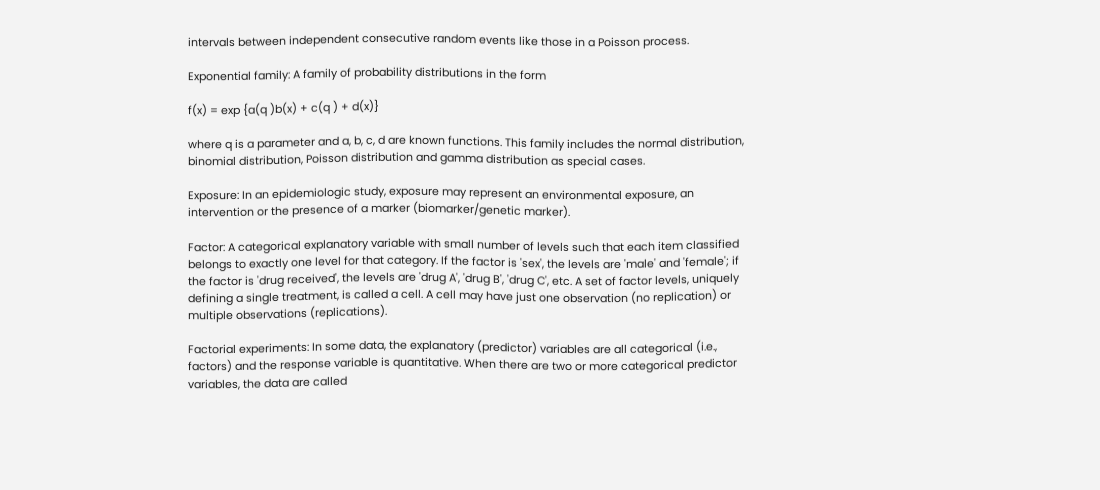intervals between independent consecutive random events like those in a Poisson process.

Exponential family: A family of probability distributions in the form

f(x) = exp {a(q )b(x) + c(q ) + d(x)}

where q is a parameter and a, b, c, d are known functions. This family includes the normal distribution, binomial distribution, Poisson distribution and gamma distribution as special cases.

Exposure: In an epidemiologic study, exposure may represent an environmental exposure, an intervention or the presence of a marker (biomarker/genetic marker).

Factor: A categorical explanatory variable with small number of levels such that each item classified belongs to exactly one level for that category. If the factor is 'sex', the levels are 'male' and 'female'; if the factor is 'drug received', the levels are 'drug A', 'drug B', 'drug C', etc. A set of factor levels, uniquely defining a single treatment, is called a cell. A cell may have just one observation (no replication) or multiple observations (replications).

Factorial experiments: In some data, the explanatory (predictor) variables are all categorical (i.e., factors) and the response variable is quantitative. When there are two or more categorical predictor variables, the data are called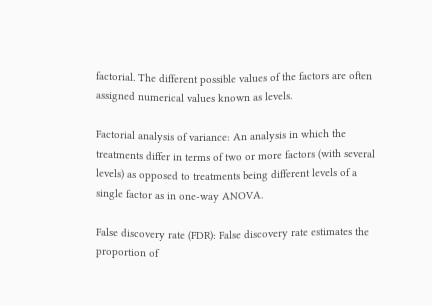factorial. The different possible values of the factors are often assigned numerical values known as levels.

Factorial analysis of variance: An analysis in which the treatments differ in terms of two or more factors (with several levels) as opposed to treatments being different levels of a single factor as in one-way ANOVA.

False discovery rate (FDR): False discovery rate estimates the proportion of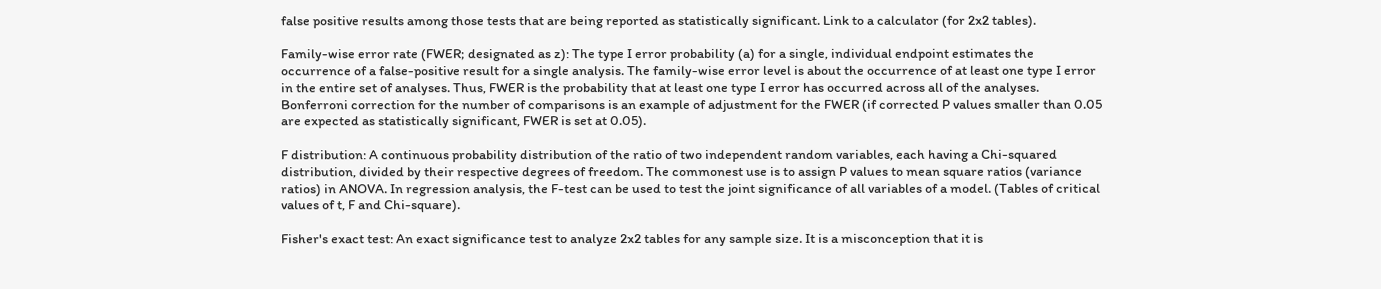false positive results among those tests that are being reported as statistically significant. Link to a calculator (for 2x2 tables).

Family-wise error rate (FWER; designated as z): The type I error probability (a) for a single, individual endpoint estimates the occurrence of a false-positive result for a single analysis. The family-wise error level is about the occurrence of at least one type I error in the entire set of analyses. Thus, FWER is the probability that at least one type I error has occurred across all of the analyses. Bonferroni correction for the number of comparisons is an example of adjustment for the FWER (if corrected P values smaller than 0.05 are expected as statistically significant, FWER is set at 0.05).

F distribution: A continuous probability distribution of the ratio of two independent random variables, each having a Chi-squared distribution, divided by their respective degrees of freedom. The commonest use is to assign P values to mean square ratios (variance ratios) in ANOVA. In regression analysis, the F-test can be used to test the joint significance of all variables of a model. (Tables of critical values of t, F and Chi-square).

Fisher's exact test: An exact significance test to analyze 2x2 tables for any sample size. It is a misconception that it is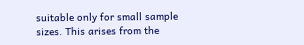suitable only for small sample sizes. This arises from the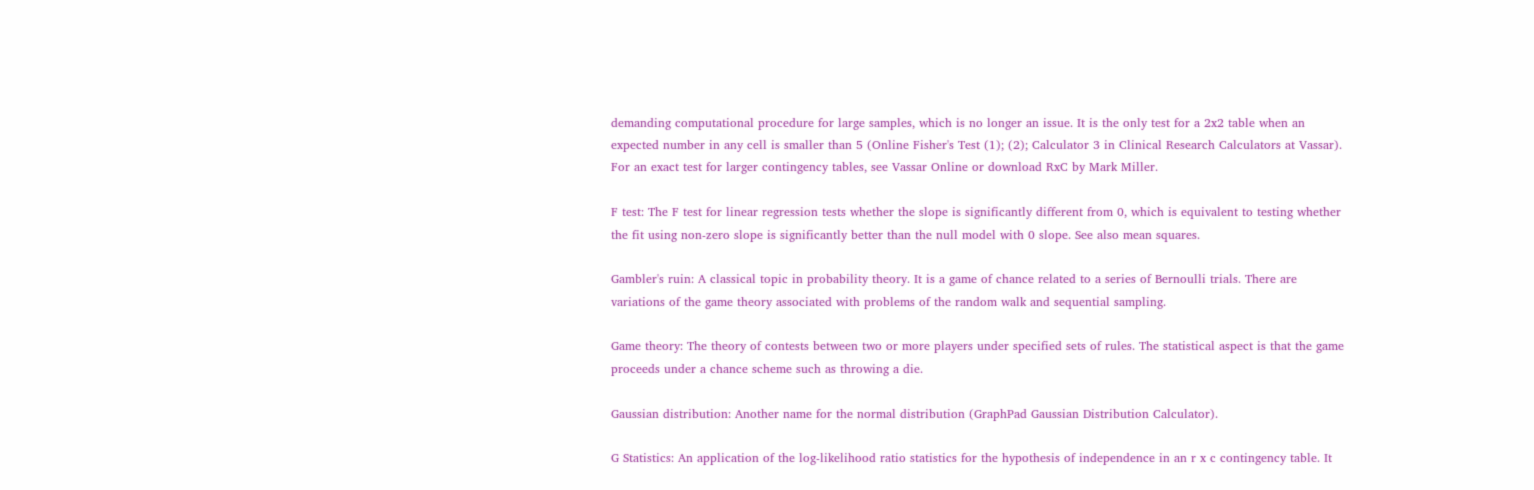demanding computational procedure for large samples, which is no longer an issue. It is the only test for a 2x2 table when an expected number in any cell is smaller than 5 (Online Fisher's Test (1); (2); Calculator 3 in Clinical Research Calculators at Vassar). For an exact test for larger contingency tables, see Vassar Online or download RxC by Mark Miller.

F test: The F test for linear regression tests whether the slope is significantly different from 0, which is equivalent to testing whether the fit using non-zero slope is significantly better than the null model with 0 slope. See also mean squares.

Gambler's ruin: A classical topic in probability theory. It is a game of chance related to a series of Bernoulli trials. There are variations of the game theory associated with problems of the random walk and sequential sampling.

Game theory: The theory of contests between two or more players under specified sets of rules. The statistical aspect is that the game proceeds under a chance scheme such as throwing a die.

Gaussian distribution: Another name for the normal distribution (GraphPad Gaussian Distribution Calculator).

G Statistics: An application of the log-likelihood ratio statistics for the hypothesis of independence in an r x c contingency table. It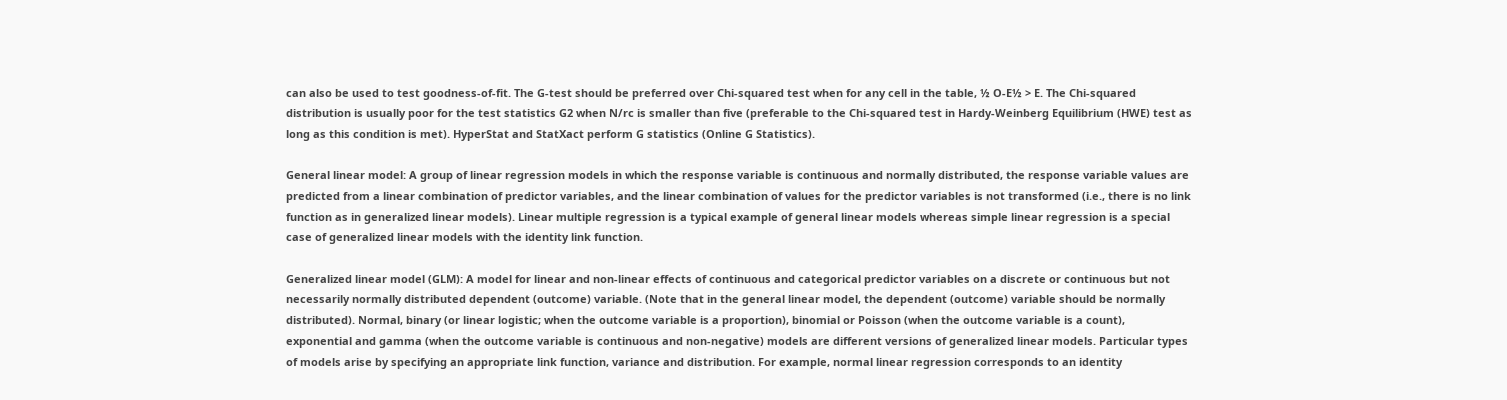can also be used to test goodness-of-fit. The G-test should be preferred over Chi-squared test when for any cell in the table, ½ O-E½ > E. The Chi-squared distribution is usually poor for the test statistics G2 when N/rc is smaller than five (preferable to the Chi-squared test in Hardy-Weinberg Equilibrium (HWE) test as long as this condition is met). HyperStat and StatXact perform G statistics (Online G Statistics).

General linear model: A group of linear regression models in which the response variable is continuous and normally distributed, the response variable values are predicted from a linear combination of predictor variables, and the linear combination of values for the predictor variables is not transformed (i.e., there is no link function as in generalized linear models). Linear multiple regression is a typical example of general linear models whereas simple linear regression is a special case of generalized linear models with the identity link function.

Generalized linear model (GLM): A model for linear and non-linear effects of continuous and categorical predictor variables on a discrete or continuous but not necessarily normally distributed dependent (outcome) variable. (Note that in the general linear model, the dependent (outcome) variable should be normally distributed). Normal, binary (or linear logistic; when the outcome variable is a proportion), binomial or Poisson (when the outcome variable is a count), exponential and gamma (when the outcome variable is continuous and non-negative) models are different versions of generalized linear models. Particular types of models arise by specifying an appropriate link function, variance and distribution. For example, normal linear regression corresponds to an identity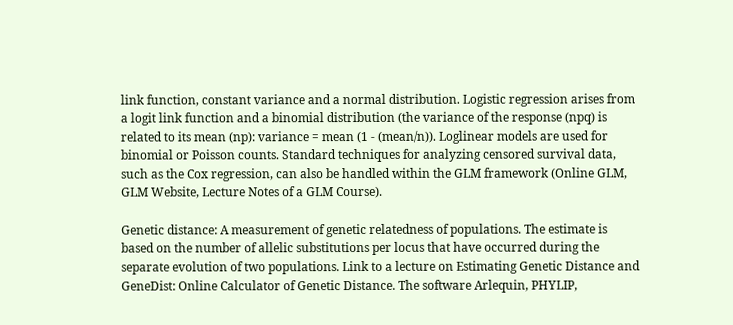link function, constant variance and a normal distribution. Logistic regression arises from a logit link function and a binomial distribution (the variance of the response (npq) is related to its mean (np): variance = mean (1 - (mean/n)). Loglinear models are used for binomial or Poisson counts. Standard techniques for analyzing censored survival data, such as the Cox regression, can also be handled within the GLM framework (Online GLM, GLM Website, Lecture Notes of a GLM Course).

Genetic distance: A measurement of genetic relatedness of populations. The estimate is based on the number of allelic substitutions per locus that have occurred during the separate evolution of two populations. Link to a lecture on Estimating Genetic Distance and GeneDist: Online Calculator of Genetic Distance. The software Arlequin, PHYLIP,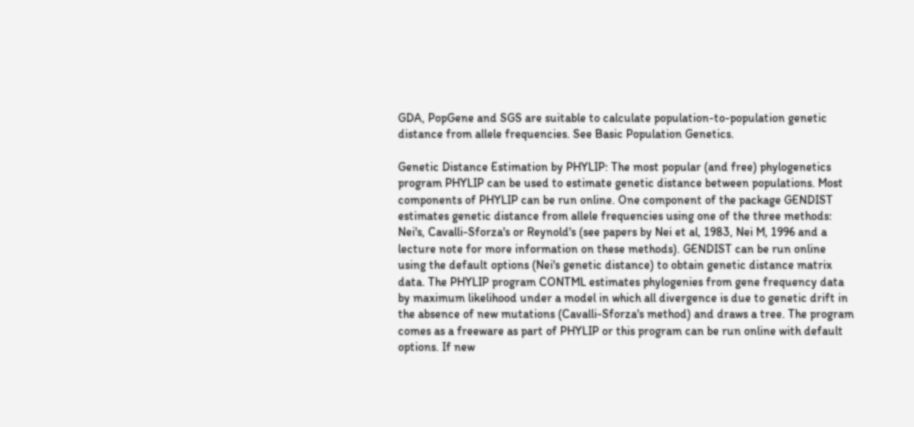GDA, PopGene and SGS are suitable to calculate population-to-population genetic distance from allele frequencies. See Basic Population Genetics.

Genetic Distance Estimation by PHYLIP: The most popular (and free) phylogenetics program PHYLIP can be used to estimate genetic distance between populations. Most components of PHYLIP can be run online. One component of the package GENDIST estimates genetic distance from allele frequencies using one of the three methods: Nei's, Cavalli-Sforza's or Reynold's (see papers by Nei et al, 1983, Nei M, 1996 and a lecture note for more information on these methods). GENDIST can be run online using the default options (Nei's genetic distance) to obtain genetic distance matrix data. The PHYLIP program CONTML estimates phylogenies from gene frequency data by maximum likelihood under a model in which all divergence is due to genetic drift in the absence of new mutations (Cavalli-Sforza's method) and draws a tree. The program comes as a freeware as part of PHYLIP or this program can be run online with default options. If new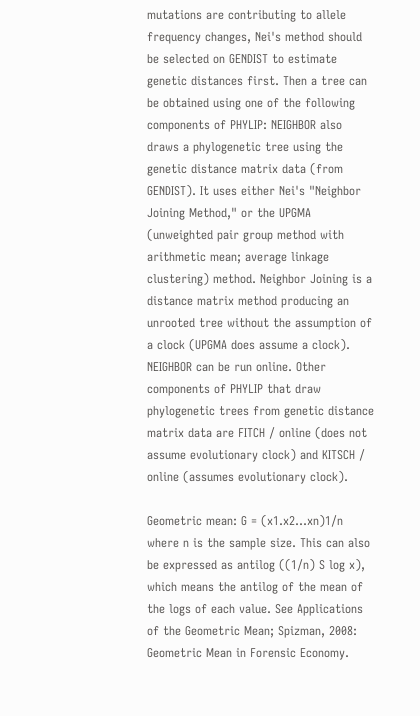mutations are contributing to allele frequency changes, Nei's method should be selected on GENDIST to estimate genetic distances first. Then a tree can be obtained using one of the following components of PHYLIP: NEIGHBOR also draws a phylogenetic tree using the genetic distance matrix data (from GENDIST). It uses either Nei's "Neighbor Joining Method," or the UPGMA (unweighted pair group method with arithmetic mean; average linkage clustering) method. Neighbor Joining is a distance matrix method producing an unrooted tree without the assumption of a clock (UPGMA does assume a clock). NEIGHBOR can be run online. Other components of PHYLIP that draw phylogenetic trees from genetic distance matrix data are FITCH / online (does not assume evolutionary clock) and KITSCH / online (assumes evolutionary clock).

Geometric mean: G = (x1.x2...xn)1/n where n is the sample size. This can also be expressed as antilog ((1/n) S log x), which means the antilog of the mean of the logs of each value. See Applications of the Geometric Mean; Spizman, 2008: Geometric Mean in Forensic Economy.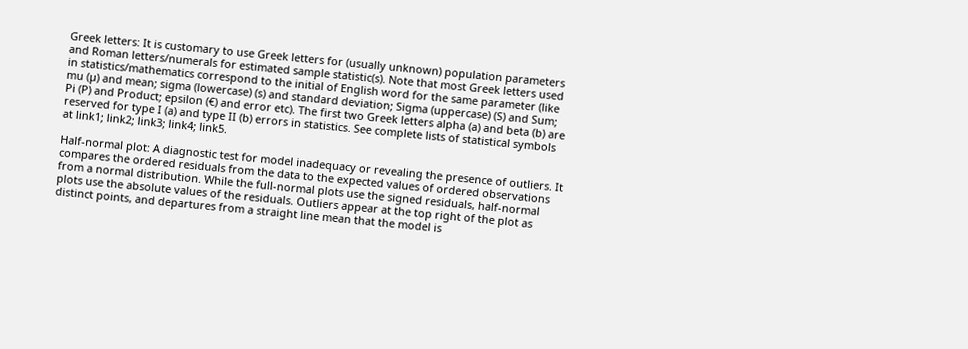Greek letters: It is customary to use Greek letters for (usually unknown) population parameters and Roman letters/numerals for estimated sample statistic(s). Note that most Greek letters used in statistics/mathematics correspond to the initial of English word for the same parameter (like mu (µ) and mean; sigma (lowercase) (s) and standard deviation; Sigma (uppercase) (S) and Sum; Pi (P) and Product; epsilon (€) and error etc). The first two Greek letters alpha (a) and beta (b) are reserved for type I (a) and type II (b) errors in statistics. See complete lists of statistical symbols at link1; link2; link3; link4; link5.

Half-normal plot: A diagnostic test for model inadequacy or revealing the presence of outliers. It compares the ordered residuals from the data to the expected values of ordered observations from a normal distribution. While the full-normal plots use the signed residuals, half-normal plots use the absolute values of the residuals. Outliers appear at the top right of the plot as distinct points, and departures from a straight line mean that the model is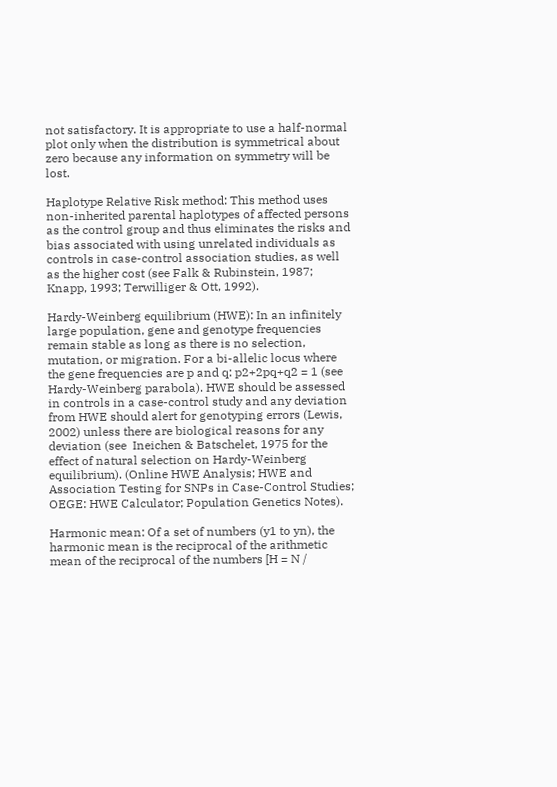not satisfactory. It is appropriate to use a half-normal plot only when the distribution is symmetrical about zero because any information on symmetry will be lost.

Haplotype Relative Risk method: This method uses non-inherited parental haplotypes of affected persons as the control group and thus eliminates the risks and bias associated with using unrelated individuals as controls in case-control association studies, as well as the higher cost (see Falk & Rubinstein, 1987; Knapp, 1993; Terwilliger & Ott, 1992).

Hardy-Weinberg equilibrium (HWE): In an infinitely large population, gene and genotype frequencies remain stable as long as there is no selection, mutation, or migration. For a bi-allelic locus where the gene frequencies are p and q: p2+2pq+q2 = 1 (see Hardy-Weinberg parabola). HWE should be assessed in controls in a case-control study and any deviation from HWE should alert for genotyping errors (Lewis, 2002) unless there are biological reasons for any deviation (see  Ineichen & Batschelet, 1975 for the effect of natural selection on Hardy-Weinberg equilibrium). (Online HWE Analysis; HWE and Association Testing for SNPs in Case-Control Studies; OEGE: HWE Calculator; Population Genetics Notes).

Harmonic mean: Of a set of numbers (y1 to yn), the harmonic mean is the reciprocal of the arithmetic mean of the reciprocal of the numbers [H = N /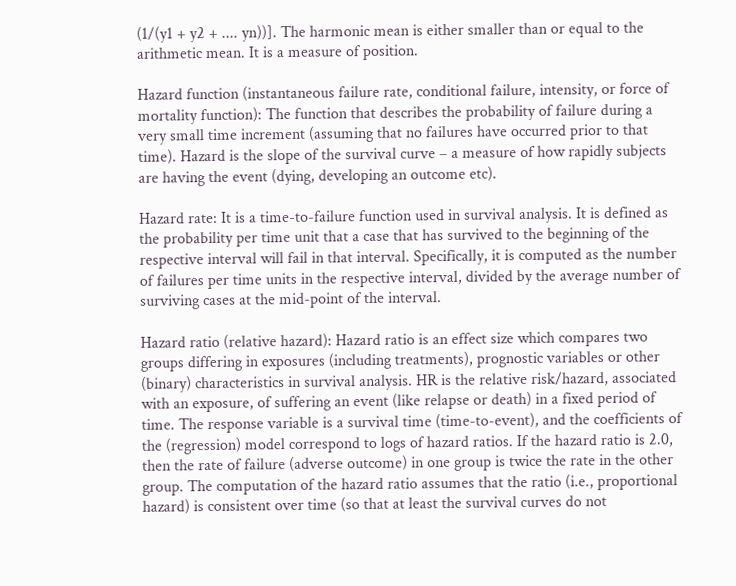(1/(y1 + y2 + .... yn))]. The harmonic mean is either smaller than or equal to the arithmetic mean. It is a measure of position.

Hazard function (instantaneous failure rate, conditional failure, intensity, or force of mortality function): The function that describes the probability of failure during a very small time increment (assuming that no failures have occurred prior to that time). Hazard is the slope of the survival curve – a measure of how rapidly subjects are having the event (dying, developing an outcome etc).

Hazard rate: It is a time-to-failure function used in survival analysis. It is defined as the probability per time unit that a case that has survived to the beginning of the respective interval will fail in that interval. Specifically, it is computed as the number of failures per time units in the respective interval, divided by the average number of surviving cases at the mid-point of the interval.

Hazard ratio (relative hazard): Hazard ratio is an effect size which compares two groups differing in exposures (including treatments), prognostic variables or other (binary) characteristics in survival analysis. HR is the relative risk/hazard, associated with an exposure, of suffering an event (like relapse or death) in a fixed period of time. The response variable is a survival time (time-to-event), and the coefficients of the (regression) model correspond to logs of hazard ratios. If the hazard ratio is 2.0, then the rate of failure (adverse outcome) in one group is twice the rate in the other group. The computation of the hazard ratio assumes that the ratio (i.e., proportional hazard) is consistent over time (so that at least the survival curves do not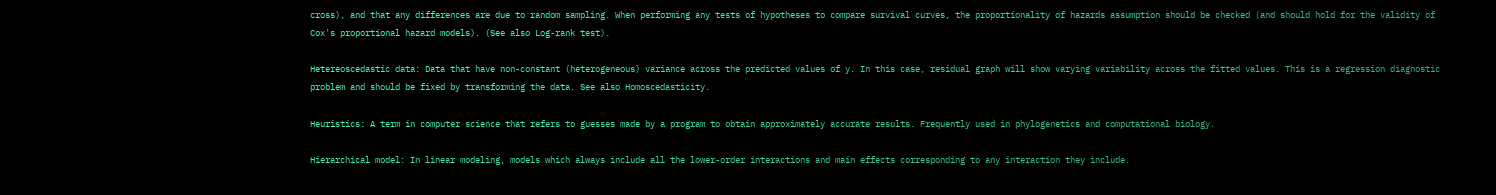cross), and that any differences are due to random sampling. When performing any tests of hypotheses to compare survival curves, the proportionality of hazards assumption should be checked (and should hold for the validity of Cox's proportional hazard models). (See also Log-rank test).

Hetereoscedastic data: Data that have non-constant (heterogeneous) variance across the predicted values of y. In this case, residual graph will show varying variability across the fitted values. This is a regression diagnostic problem and should be fixed by transforming the data. See also Homoscedasticity.

Heuristics: A term in computer science that refers to guesses made by a program to obtain approximately accurate results. Frequently used in phylogenetics and computational biology.

Hierarchical model: In linear modeling, models which always include all the lower-order interactions and main effects corresponding to any interaction they include.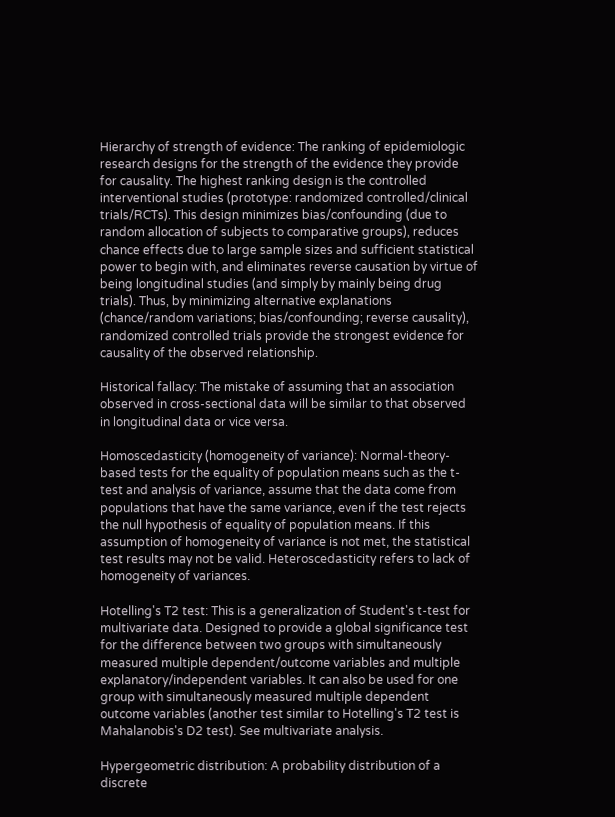Hierarchy of strength of evidence: The ranking of epidemiologic research designs for the strength of the evidence they provide for causality. The highest ranking design is the controlled interventional studies (prototype: randomized controlled/clinical trials/RCTs). This design minimizes bias/confounding (due to random allocation of subjects to comparative groups), reduces chance effects due to large sample sizes and sufficient statistical power to begin with, and eliminates reverse causation by virtue of being longitudinal studies (and simply by mainly being drug trials). Thus, by minimizing alternative explanations (chance/random variations; bias/confounding; reverse causality), randomized controlled trials provide the strongest evidence for causality of the observed relationship.

Historical fallacy: The mistake of assuming that an association observed in cross-sectional data will be similar to that observed in longitudinal data or vice versa.

Homoscedasticity (homogeneity of variance): Normal-theory-based tests for the equality of population means such as the t-test and analysis of variance, assume that the data come from populations that have the same variance, even if the test rejects the null hypothesis of equality of population means. If this assumption of homogeneity of variance is not met, the statistical test results may not be valid. Heteroscedasticity refers to lack of homogeneity of variances.

Hotelling's T2 test: This is a generalization of Student's t-test for multivariate data. Designed to provide a global significance test for the difference between two groups with simultaneously measured multiple dependent/outcome variables and multiple explanatory/independent variables. It can also be used for one group with simultaneously measured multiple dependent outcome variables (another test similar to Hotelling's T2 test is Mahalanobis's D2 test). See multivariate analysis.

Hypergeometric distribution: A probability distribution of a discrete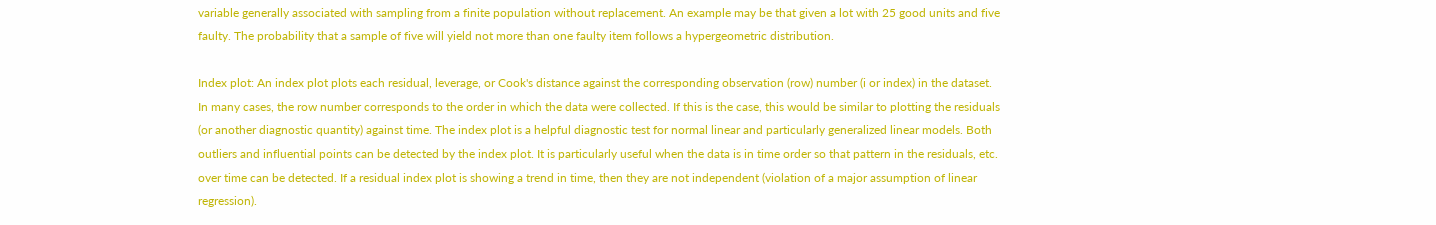variable generally associated with sampling from a finite population without replacement. An example may be that given a lot with 25 good units and five faulty. The probability that a sample of five will yield not more than one faulty item follows a hypergeometric distribution.

Index plot: An index plot plots each residual, leverage, or Cook's distance against the corresponding observation (row) number (i or index) in the dataset. In many cases, the row number corresponds to the order in which the data were collected. If this is the case, this would be similar to plotting the residuals (or another diagnostic quantity) against time. The index plot is a helpful diagnostic test for normal linear and particularly generalized linear models. Both outliers and influential points can be detected by the index plot. It is particularly useful when the data is in time order so that pattern in the residuals, etc. over time can be detected. If a residual index plot is showing a trend in time, then they are not independent (violation of a major assumption of linear regression).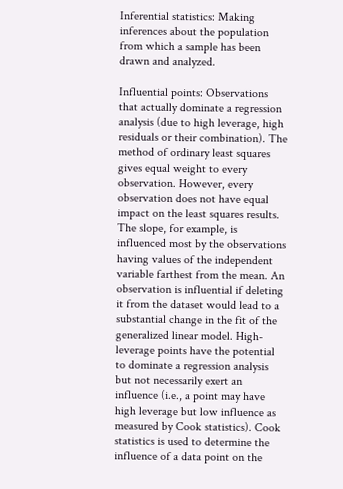Inferential statistics: Making inferences about the population from which a sample has been drawn and analyzed.

Influential points: Observations that actually dominate a regression analysis (due to high leverage, high residuals or their combination). The method of ordinary least squares gives equal weight to every observation. However, every observation does not have equal impact on the least squares results. The slope, for example, is influenced most by the observations having values of the independent variable farthest from the mean. An observation is influential if deleting it from the dataset would lead to a substantial change in the fit of the generalized linear model. High-leverage points have the potential to dominate a regression analysis but not necessarily exert an influence (i.e., a point may have high leverage but low influence as measured by Cook statistics). Cook statistics is used to determine the influence of a data point on the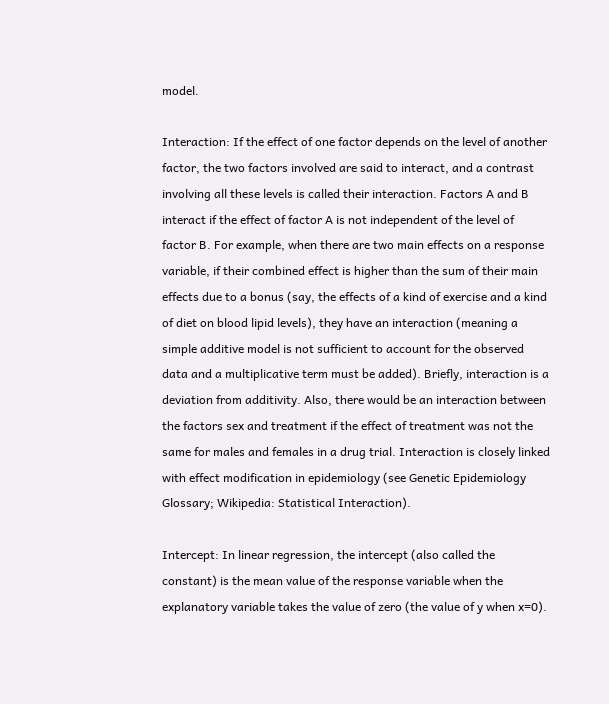model.

Interaction: If the effect of one factor depends on the level of another factor, the two factors involved are said to interact, and a contrast involving all these levels is called their interaction. Factors A and B interact if the effect of factor A is not independent of the level of factor B. For example, when there are two main effects on a response variable, if their combined effect is higher than the sum of their main effects due to a bonus (say, the effects of a kind of exercise and a kind of diet on blood lipid levels), they have an interaction (meaning a simple additive model is not sufficient to account for the observed data and a multiplicative term must be added). Briefly, interaction is a deviation from additivity. Also, there would be an interaction between the factors sex and treatment if the effect of treatment was not the same for males and females in a drug trial. Interaction is closely linked with effect modification in epidemiology (see Genetic Epidemiology Glossary; Wikipedia: Statistical Interaction).

Intercept: In linear regression, the intercept (also called the constant) is the mean value of the response variable when the explanatory variable takes the value of zero (the value of y when x=0).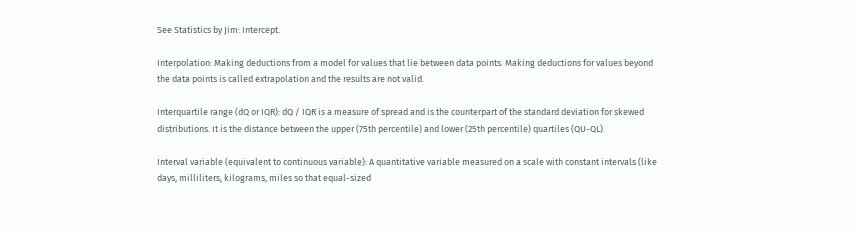See Statistics by Jim: Intercept.

Interpolation: Making deductions from a model for values that lie between data points. Making deductions for values beyond the data points is called extrapolation and the results are not valid.

Interquartile range (dQ or IQR): dQ / IQR is a measure of spread and is the counterpart of the standard deviation for skewed distributions. It is the distance between the upper (75th percentile) and lower (25th percentile) quartiles (QU-QL).

Interval variable (equivalent to continuous variable): A quantitative variable measured on a scale with constant intervals (like days, milliliters, kilograms, miles so that equal-sized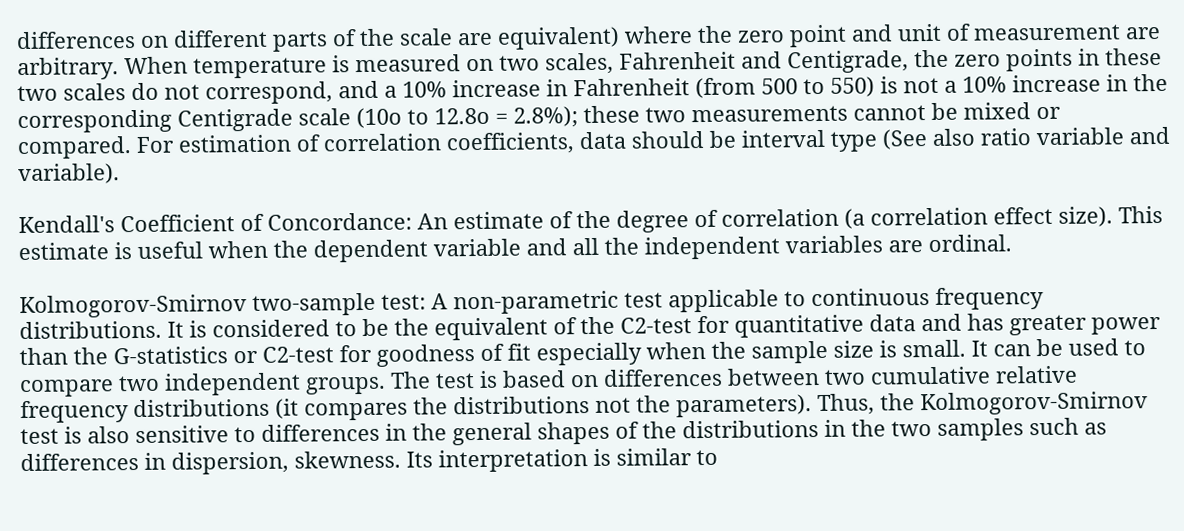differences on different parts of the scale are equivalent) where the zero point and unit of measurement are arbitrary. When temperature is measured on two scales, Fahrenheit and Centigrade, the zero points in these two scales do not correspond, and a 10% increase in Fahrenheit (from 500 to 550) is not a 10% increase in the corresponding Centigrade scale (10o to 12.8o = 2.8%); these two measurements cannot be mixed or compared. For estimation of correlation coefficients, data should be interval type (See also ratio variable and variable).

Kendall's Coefficient of Concordance: An estimate of the degree of correlation (a correlation effect size). This estimate is useful when the dependent variable and all the independent variables are ordinal.

Kolmogorov-Smirnov two-sample test: A non-parametric test applicable to continuous frequency distributions. It is considered to be the equivalent of the C2-test for quantitative data and has greater power than the G-statistics or C2-test for goodness of fit especially when the sample size is small. It can be used to compare two independent groups. The test is based on differences between two cumulative relative frequency distributions (it compares the distributions not the parameters). Thus, the Kolmogorov-Smirnov test is also sensitive to differences in the general shapes of the distributions in the two samples such as differences in dispersion, skewness. Its interpretation is similar to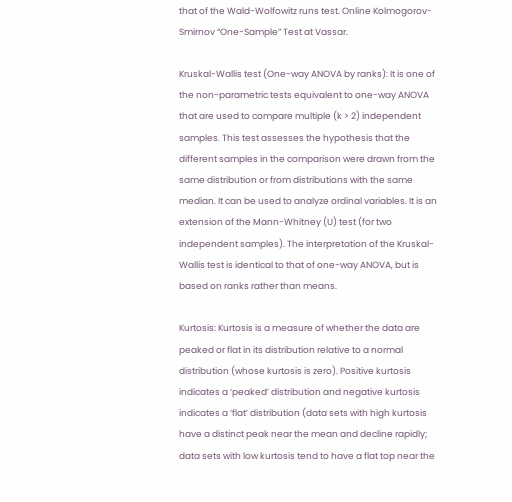that of the Wald-Wolfowitz runs test. Online Kolmogorov-Smirnov “One-Sample” Test at Vassar.

Kruskal-Wallis test (One-way ANOVA by ranks): It is one of the non-parametric tests equivalent to one-way ANOVA that are used to compare multiple (k > 2) independent samples. This test assesses the hypothesis that the different samples in the comparison were drawn from the same distribution or from distributions with the same median. It can be used to analyze ordinal variables. It is an extension of the Mann-Whitney (U) test (for two independent samples). The interpretation of the Kruskal-Wallis test is identical to that of one-way ANOVA, but is based on ranks rather than means.

Kurtosis: Kurtosis is a measure of whether the data are peaked or flat in its distribution relative to a normal distribution (whose kurtosis is zero). Positive kurtosis indicates a ‘peaked’ distribution and negative kurtosis indicates a ‘flat’ distribution (data sets with high kurtosis have a distinct peak near the mean and decline rapidly; data sets with low kurtosis tend to have a flat top near the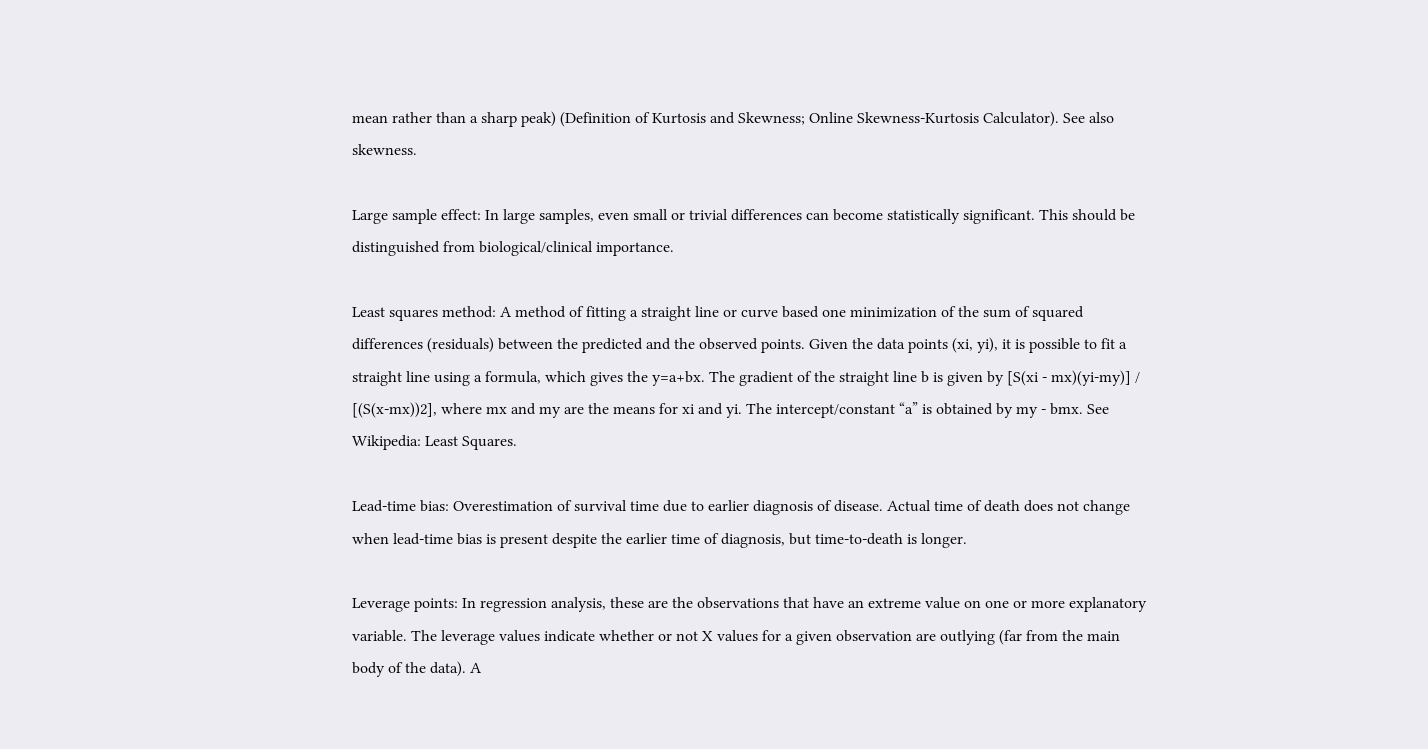mean rather than a sharp peak) (Definition of Kurtosis and Skewness; Online Skewness-Kurtosis Calculator). See also skewness.

Large sample effect: In large samples, even small or trivial differences can become statistically significant. This should be distinguished from biological/clinical importance.

Least squares method: A method of fitting a straight line or curve based one minimization of the sum of squared differences (residuals) between the predicted and the observed points. Given the data points (xi, yi), it is possible to fit a straight line using a formula, which gives the y=a+bx. The gradient of the straight line b is given by [S(xi - mx)(yi-my)] / [(S(x-mx))2], where mx and my are the means for xi and yi. The intercept/constant “a” is obtained by my - bmx. See Wikipedia: Least Squares.

Lead-time bias: Overestimation of survival time due to earlier diagnosis of disease. Actual time of death does not change when lead-time bias is present despite the earlier time of diagnosis, but time-to-death is longer.

Leverage points: In regression analysis, these are the observations that have an extreme value on one or more explanatory variable. The leverage values indicate whether or not X values for a given observation are outlying (far from the main body of the data). A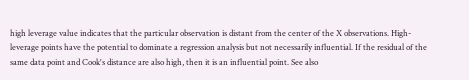high leverage value indicates that the particular observation is distant from the center of the X observations. High-leverage points have the potential to dominate a regression analysis but not necessarily influential. If the residual of the same data point and Cook's distance are also high, then it is an influential point. See also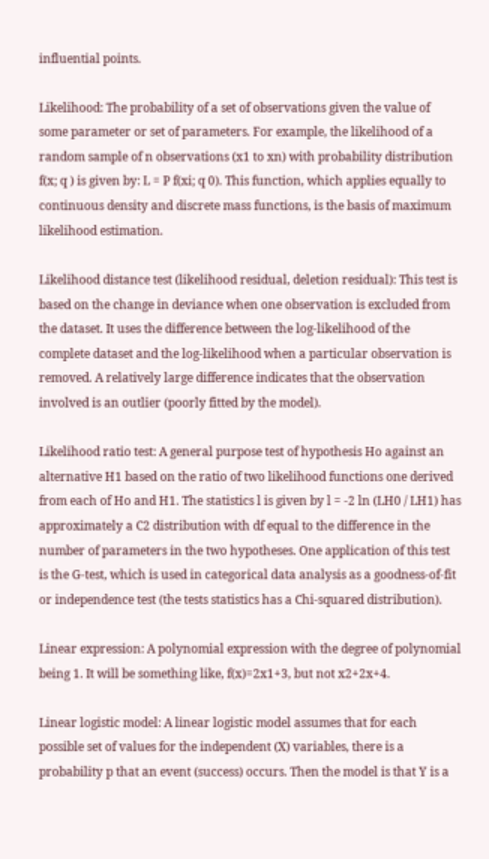influential points.

Likelihood: The probability of a set of observations given the value of some parameter or set of parameters. For example, the likelihood of a random sample of n observations (x1 to xn) with probability distribution f(x; q ) is given by: L = P f(xi; q 0). This function, which applies equally to continuous density and discrete mass functions, is the basis of maximum likelihood estimation.

Likelihood distance test (likelihood residual, deletion residual): This test is based on the change in deviance when one observation is excluded from the dataset. It uses the difference between the log-likelihood of the complete dataset and the log-likelihood when a particular observation is removed. A relatively large difference indicates that the observation involved is an outlier (poorly fitted by the model).

Likelihood ratio test: A general purpose test of hypothesis Ho against an alternative H1 based on the ratio of two likelihood functions one derived from each of Ho and H1. The statistics l is given by l = -2 ln (LH0 / LH1) has approximately a C2 distribution with df equal to the difference in the number of parameters in the two hypotheses. One application of this test is the G-test, which is used in categorical data analysis as a goodness-of-fit or independence test (the tests statistics has a Chi-squared distribution).

Linear expression: A polynomial expression with the degree of polynomial being 1. It will be something like, f(x)=2x1+3, but not x2+2x+4.

Linear logistic model: A linear logistic model assumes that for each possible set of values for the independent (X) variables, there is a probability p that an event (success) occurs. Then the model is that Y is a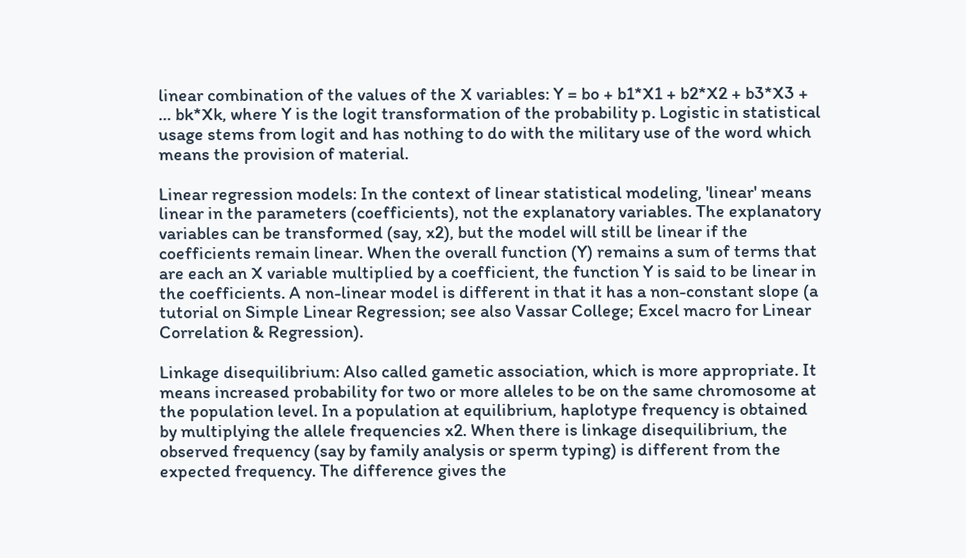linear combination of the values of the X variables: Y = bo + b1*X1 + b2*X2 + b3*X3 + … bk*Xk, where Y is the logit transformation of the probability p. Logistic in statistical usage stems from logit and has nothing to do with the military use of the word which means the provision of material.

Linear regression models: In the context of linear statistical modeling, 'linear' means linear in the parameters (coefficients), not the explanatory variables. The explanatory variables can be transformed (say, x2), but the model will still be linear if the coefficients remain linear. When the overall function (Y) remains a sum of terms that are each an X variable multiplied by a coefficient, the function Y is said to be linear in the coefficients. A non-linear model is different in that it has a non-constant slope (a tutorial on Simple Linear Regression; see also Vassar College; Excel macro for Linear Correlation & Regression).

Linkage disequilibrium: Also called gametic association, which is more appropriate. It means increased probability for two or more alleles to be on the same chromosome at the population level. In a population at equilibrium, haplotype frequency is obtained by multiplying the allele frequencies x2. When there is linkage disequilibrium, the observed frequency (say by family analysis or sperm typing) is different from the expected frequency. The difference gives the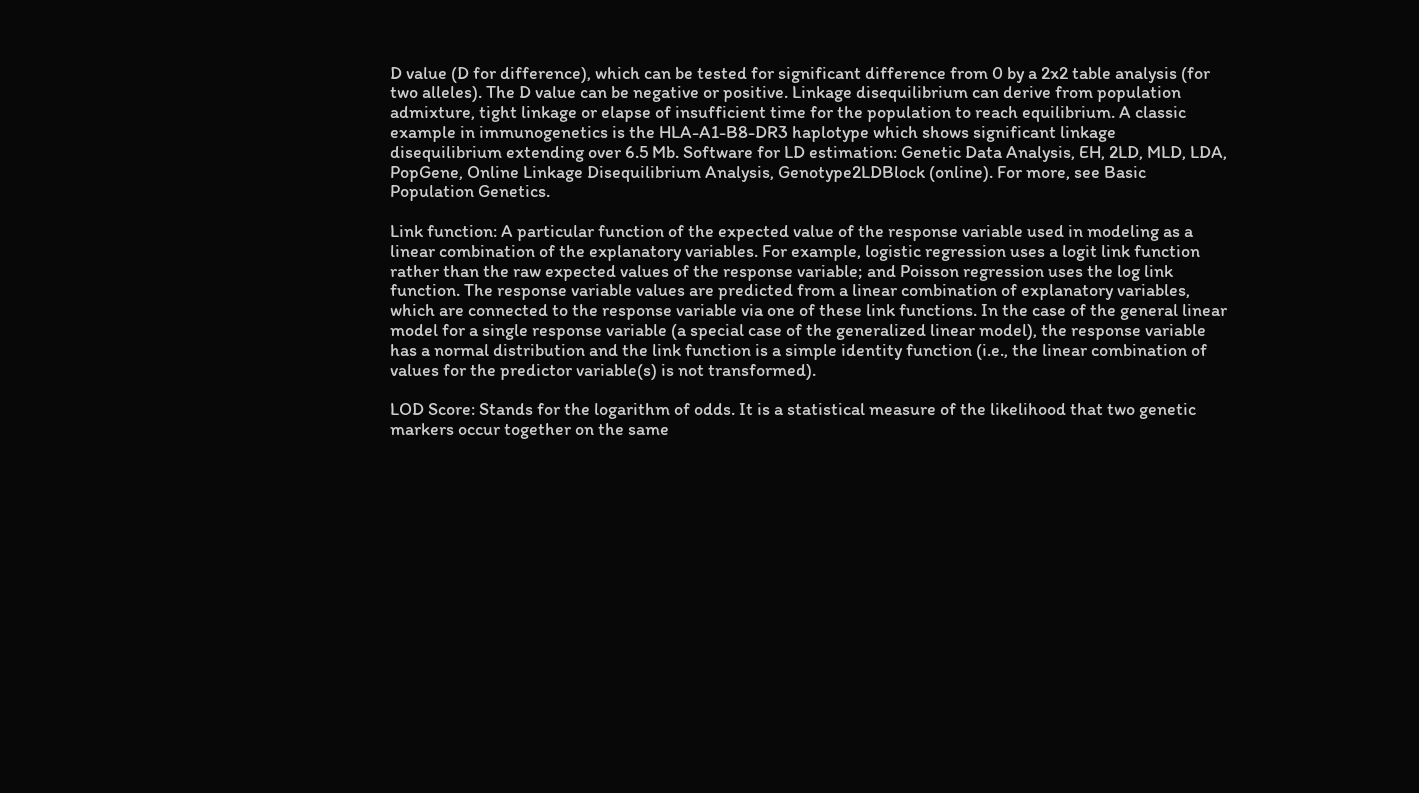D value (D for difference), which can be tested for significant difference from 0 by a 2x2 table analysis (for two alleles). The D value can be negative or positive. Linkage disequilibrium can derive from population admixture, tight linkage or elapse of insufficient time for the population to reach equilibrium. A classic example in immunogenetics is the HLA-A1-B8-DR3 haplotype which shows significant linkage disequilibrium extending over 6.5 Mb. Software for LD estimation: Genetic Data Analysis, EH, 2LD, MLD, LDA, PopGene, Online Linkage Disequilibrium Analysis, Genotype2LDBlock (online). For more, see Basic Population Genetics.

Link function: A particular function of the expected value of the response variable used in modeling as a linear combination of the explanatory variables. For example, logistic regression uses a logit link function rather than the raw expected values of the response variable; and Poisson regression uses the log link function. The response variable values are predicted from a linear combination of explanatory variables, which are connected to the response variable via one of these link functions. In the case of the general linear model for a single response variable (a special case of the generalized linear model), the response variable has a normal distribution and the link function is a simple identity function (i.e., the linear combination of values for the predictor variable(s) is not transformed).

LOD Score: Stands for the logarithm of odds. It is a statistical measure of the likelihood that two genetic markers occur together on the same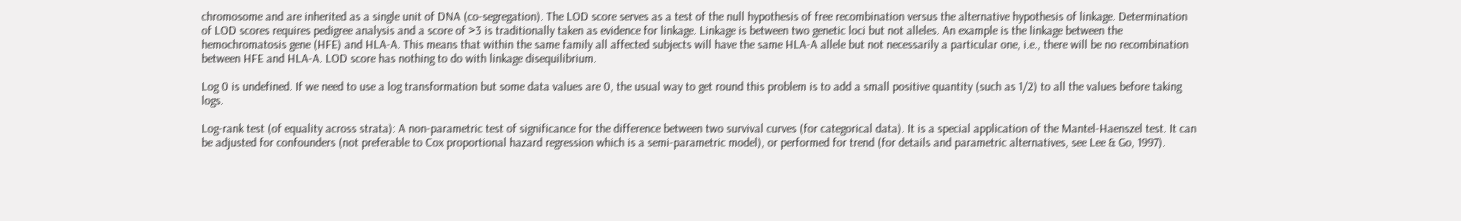chromosome and are inherited as a single unit of DNA (co-segregation). The LOD score serves as a test of the null hypothesis of free recombination versus the alternative hypothesis of linkage. Determination of LOD scores requires pedigree analysis and a score of >3 is traditionally taken as evidence for linkage. Linkage is between two genetic loci but not alleles. An example is the linkage between the hemochromatosis gene (HFE) and HLA-A. This means that within the same family all affected subjects will have the same HLA-A allele but not necessarily a particular one, i.e., there will be no recombination between HFE and HLA-A. LOD score has nothing to do with linkage disequilibrium.

Log 0 is undefined. If we need to use a log transformation but some data values are 0, the usual way to get round this problem is to add a small positive quantity (such as 1/2) to all the values before taking logs.

Log-rank test (of equality across strata): A non-parametric test of significance for the difference between two survival curves (for categorical data). It is a special application of the Mantel-Haenszel test. It can be adjusted for confounders (not preferable to Cox proportional hazard regression which is a semi-parametric model), or performed for trend (for details and parametric alternatives, see Lee & Go, 1997).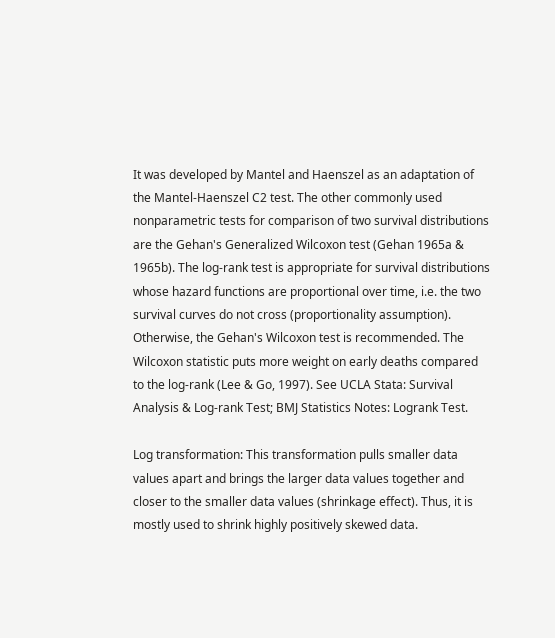It was developed by Mantel and Haenszel as an adaptation of the Mantel-Haenszel C2 test. The other commonly used nonparametric tests for comparison of two survival distributions are the Gehan's Generalized Wilcoxon test (Gehan 1965a & 1965b). The log-rank test is appropriate for survival distributions whose hazard functions are proportional over time, i.e. the two survival curves do not cross (proportionality assumption). Otherwise, the Gehan's Wilcoxon test is recommended. The Wilcoxon statistic puts more weight on early deaths compared to the log-rank (Lee & Go, 1997). See UCLA Stata: Survival Analysis & Log-rank Test; BMJ Statistics Notes: Logrank Test.

Log transformation: This transformation pulls smaller data values apart and brings the larger data values together and closer to the smaller data values (shrinkage effect). Thus, it is mostly used to shrink highly positively skewed data.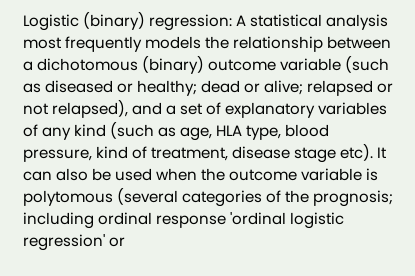Logistic (binary) regression: A statistical analysis most frequently models the relationship between a dichotomous (binary) outcome variable (such as diseased or healthy; dead or alive; relapsed or not relapsed), and a set of explanatory variables of any kind (such as age, HLA type, blood pressure, kind of treatment, disease stage etc). It can also be used when the outcome variable is polytomous (several categories of the prognosis; including ordinal response 'ordinal logistic regression' or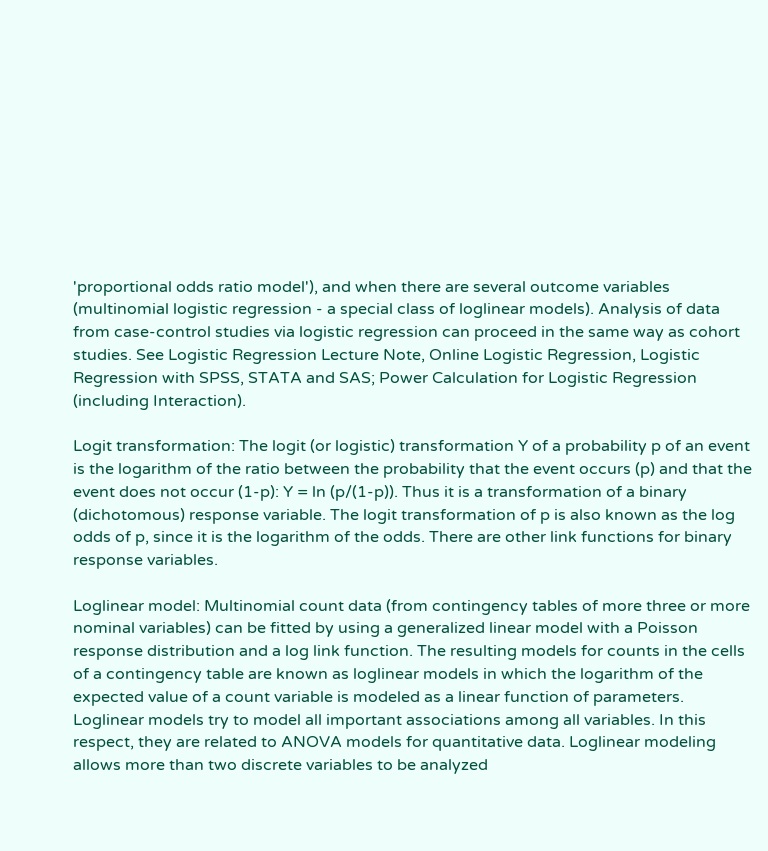'proportional odds ratio model'), and when there are several outcome variables (multinomial logistic regression - a special class of loglinear models). Analysis of data from case-control studies via logistic regression can proceed in the same way as cohort studies. See Logistic Regression Lecture Note, Online Logistic Regression, Logistic Regression with SPSS, STATA and SAS; Power Calculation for Logistic Regression (including Interaction).

Logit transformation: The logit (or logistic) transformation Y of a probability p of an event is the logarithm of the ratio between the probability that the event occurs (p) and that the event does not occur (1-p): Y = ln (p/(1-p)). Thus it is a transformation of a binary (dichotomous) response variable. The logit transformation of p is also known as the log odds of p, since it is the logarithm of the odds. There are other link functions for binary response variables.

Loglinear model: Multinomial count data (from contingency tables of more three or more nominal variables) can be fitted by using a generalized linear model with a Poisson response distribution and a log link function. The resulting models for counts in the cells of a contingency table are known as loglinear models in which the logarithm of the expected value of a count variable is modeled as a linear function of parameters. Loglinear models try to model all important associations among all variables. In this respect, they are related to ANOVA models for quantitative data. Loglinear modeling allows more than two discrete variables to be analyzed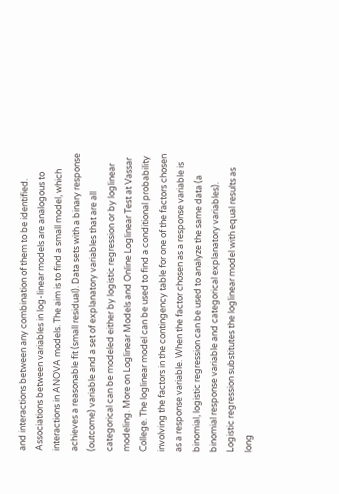and interactions between any combination of them to be identified. Associations between variables in log-linear models are analogous to interactions in ANOVA models. The aim is to find a small model, which achieves a reasonable fit (small residual). Data sets with a binary response (outcome) variable and a set of explanatory variables that are all categorical can be modeled either by logistic regression or by loglinear modeling. More on Loglinear Models and Online Loglinear Test at Vassar College. The loglinear model can be used to find a conditional probability involving the factors in the contingency table for one of the factors chosen as a response variable. When the factor chosen as a response variable is binomial, logistic regression can be used to analyze the same data (a binomial response variable and categorical explanatory variables). Logistic regression substitutes the loglinear model with equal results as long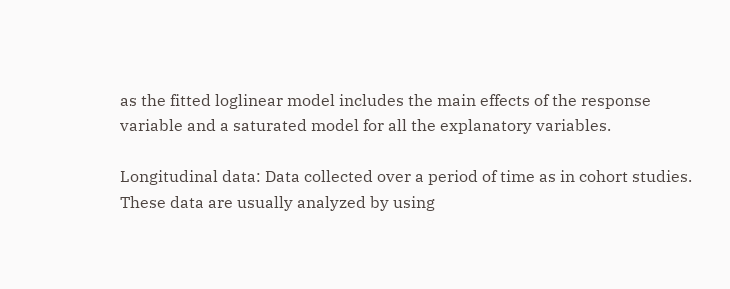as the fitted loglinear model includes the main effects of the response variable and a saturated model for all the explanatory variables.

Longitudinal data: Data collected over a period of time as in cohort studies. These data are usually analyzed by using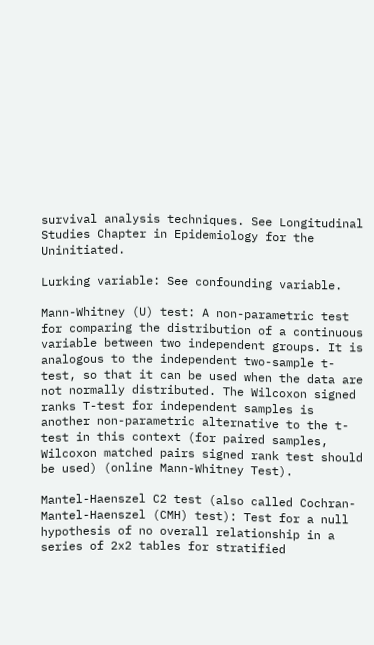survival analysis techniques. See Longitudinal Studies Chapter in Epidemiology for the Uninitiated.

Lurking variable: See confounding variable.

Mann-Whitney (U) test: A non-parametric test for comparing the distribution of a continuous variable between two independent groups. It is analogous to the independent two-sample t-test, so that it can be used when the data are not normally distributed. The Wilcoxon signed ranks T-test for independent samples is another non-parametric alternative to the t-test in this context (for paired samples, Wilcoxon matched pairs signed rank test should be used) (online Mann-Whitney Test).

Mantel-Haenszel C2 test (also called Cochran-Mantel-Haenszel (CMH) test): Test for a null hypothesis of no overall relationship in a series of 2x2 tables for stratified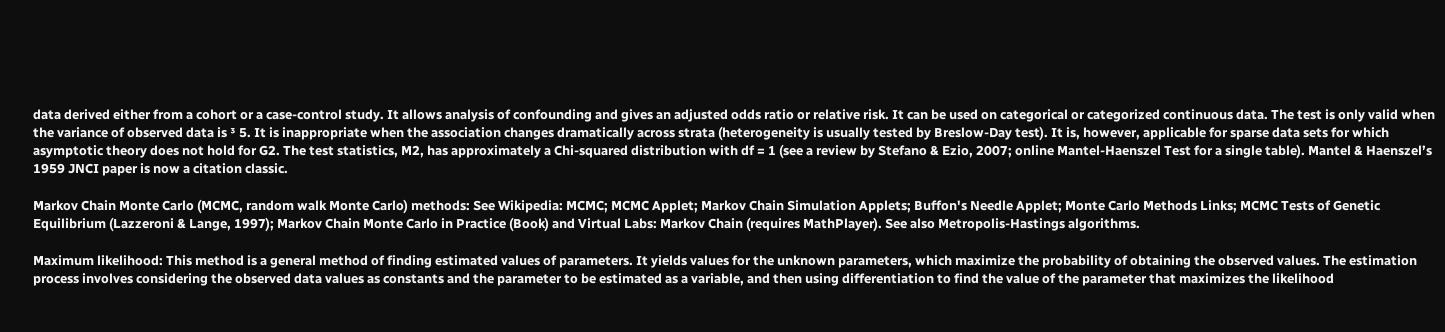data derived either from a cohort or a case-control study. It allows analysis of confounding and gives an adjusted odds ratio or relative risk. It can be used on categorical or categorized continuous data. The test is only valid when the variance of observed data is ³ 5. It is inappropriate when the association changes dramatically across strata (heterogeneity is usually tested by Breslow-Day test). It is, however, applicable for sparse data sets for which asymptotic theory does not hold for G2. The test statistics, M2, has approximately a Chi-squared distribution with df = 1 (see a review by Stefano & Ezio, 2007; online Mantel-Haenszel Test for a single table). Mantel & Haenszel’s 1959 JNCI paper is now a citation classic.

Markov Chain Monte Carlo (MCMC, random walk Monte Carlo) methods: See Wikipedia: MCMC; MCMC Applet; Markov Chain Simulation Applets; Buffon's Needle Applet; Monte Carlo Methods Links; MCMC Tests of Genetic Equilibrium (Lazzeroni & Lange, 1997); Markov Chain Monte Carlo in Practice (Book) and Virtual Labs: Markov Chain (requires MathPlayer). See also Metropolis-Hastings algorithms.

Maximum likelihood: This method is a general method of finding estimated values of parameters. It yields values for the unknown parameters, which maximize the probability of obtaining the observed values. The estimation process involves considering the observed data values as constants and the parameter to be estimated as a variable, and then using differentiation to find the value of the parameter that maximizes the likelihood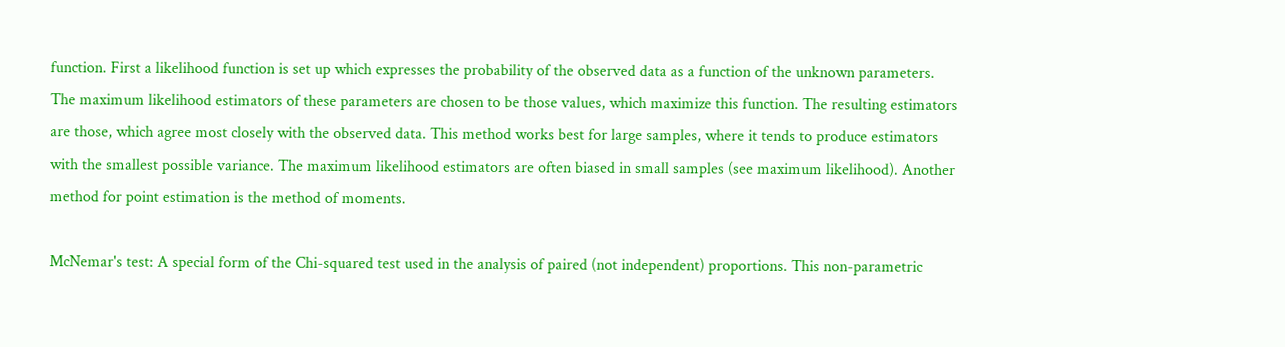function. First a likelihood function is set up which expresses the probability of the observed data as a function of the unknown parameters. The maximum likelihood estimators of these parameters are chosen to be those values, which maximize this function. The resulting estimators are those, which agree most closely with the observed data. This method works best for large samples, where it tends to produce estimators with the smallest possible variance. The maximum likelihood estimators are often biased in small samples (see maximum likelihood). Another method for point estimation is the method of moments.

McNemar's test: A special form of the Chi-squared test used in the analysis of paired (not independent) proportions. This non-parametric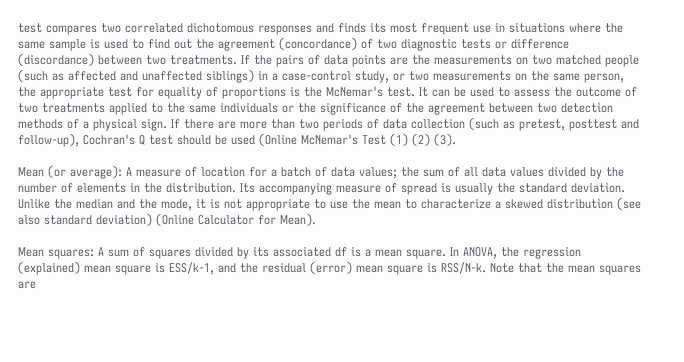test compares two correlated dichotomous responses and finds its most frequent use in situations where the same sample is used to find out the agreement (concordance) of two diagnostic tests or difference (discordance) between two treatments. If the pairs of data points are the measurements on two matched people (such as affected and unaffected siblings) in a case-control study, or two measurements on the same person, the appropriate test for equality of proportions is the McNemar's test. It can be used to assess the outcome of two treatments applied to the same individuals or the significance of the agreement between two detection methods of a physical sign. If there are more than two periods of data collection (such as pretest, posttest and follow-up), Cochran's Q test should be used (Online McNemar's Test (1) (2) (3).

Mean (or average): A measure of location for a batch of data values; the sum of all data values divided by the number of elements in the distribution. Its accompanying measure of spread is usually the standard deviation. Unlike the median and the mode, it is not appropriate to use the mean to characterize a skewed distribution (see also standard deviation) (Online Calculator for Mean).

Mean squares: A sum of squares divided by its associated df is a mean square. In ANOVA, the regression (explained) mean square is ESS/k-1, and the residual (error) mean square is RSS/N-k. Note that the mean squares are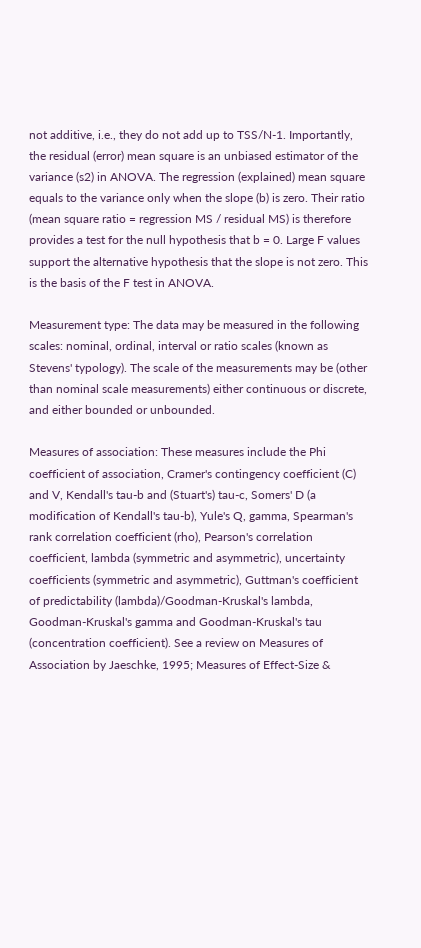not additive, i.e., they do not add up to TSS/N-1. Importantly, the residual (error) mean square is an unbiased estimator of the variance (s2) in ANOVA. The regression (explained) mean square equals to the variance only when the slope (b) is zero. Their ratio (mean square ratio = regression MS / residual MS) is therefore provides a test for the null hypothesis that b = 0. Large F values support the alternative hypothesis that the slope is not zero. This is the basis of the F test in ANOVA.

Measurement type: The data may be measured in the following scales: nominal, ordinal, interval or ratio scales (known as Stevens' typology). The scale of the measurements may be (other than nominal scale measurements) either continuous or discrete, and either bounded or unbounded.

Measures of association: These measures include the Phi coefficient of association, Cramer's contingency coefficient (C) and V, Kendall's tau-b and (Stuart's) tau-c, Somers' D (a modification of Kendall's tau-b), Yule's Q, gamma, Spearman's rank correlation coefficient (rho), Pearson's correlation coefficient, lambda (symmetric and asymmetric), uncertainty coefficients (symmetric and asymmetric), Guttman's coefficient of predictability (lambda)/Goodman-Kruskal's lambda, Goodman-Kruskal's gamma and Goodman-Kruskal's tau (concentration coefficient). See a review on Measures of Association by Jaeschke, 1995; Measures of Effect-Size &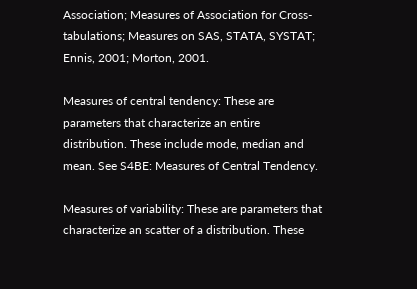Association; Measures of Association for Cross-tabulations; Measures on SAS, STATA, SYSTAT; Ennis, 2001; Morton, 2001.

Measures of central tendency: These are parameters that characterize an entire distribution. These include mode, median and mean. See S4BE: Measures of Central Tendency.

Measures of variability: These are parameters that characterize an scatter of a distribution. These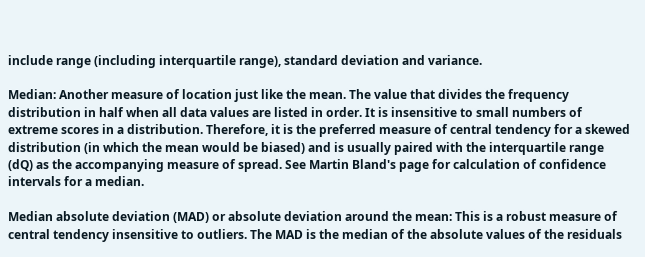include range (including interquartile range), standard deviation and variance.

Median: Another measure of location just like the mean. The value that divides the frequency distribution in half when all data values are listed in order. It is insensitive to small numbers of extreme scores in a distribution. Therefore, it is the preferred measure of central tendency for a skewed distribution (in which the mean would be biased) and is usually paired with the interquartile range (dQ) as the accompanying measure of spread. See Martin Bland's page for calculation of confidence intervals for a median.

Median absolute deviation (MAD) or absolute deviation around the mean: This is a robust measure of central tendency insensitive to outliers. The MAD is the median of the absolute values of the residuals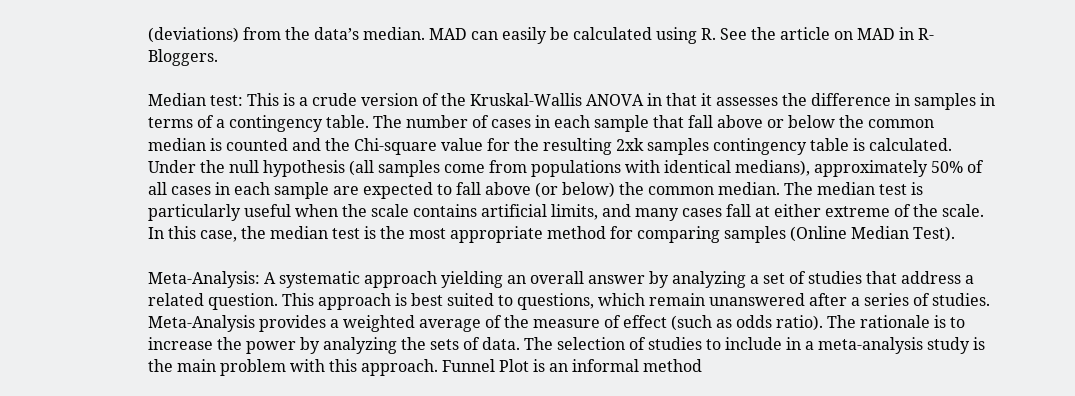(deviations) from the data’s median. MAD can easily be calculated using R. See the article on MAD in R-Bloggers.

Median test: This is a crude version of the Kruskal-Wallis ANOVA in that it assesses the difference in samples in terms of a contingency table. The number of cases in each sample that fall above or below the common median is counted and the Chi-square value for the resulting 2xk samples contingency table is calculated. Under the null hypothesis (all samples come from populations with identical medians), approximately 50% of all cases in each sample are expected to fall above (or below) the common median. The median test is particularly useful when the scale contains artificial limits, and many cases fall at either extreme of the scale. In this case, the median test is the most appropriate method for comparing samples (Online Median Test).

Meta-Analysis: A systematic approach yielding an overall answer by analyzing a set of studies that address a related question. This approach is best suited to questions, which remain unanswered after a series of studies. Meta-Analysis provides a weighted average of the measure of effect (such as odds ratio). The rationale is to increase the power by analyzing the sets of data. The selection of studies to include in a meta-analysis study is the main problem with this approach. Funnel Plot is an informal method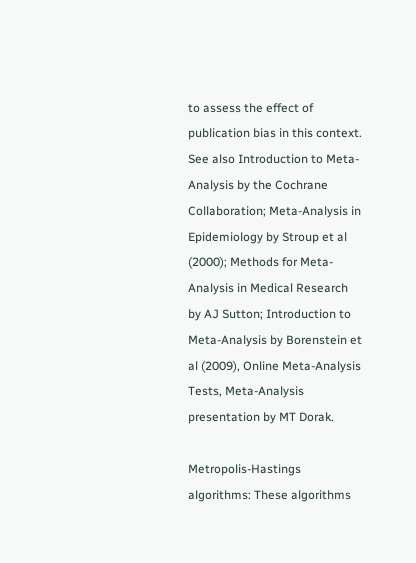to assess the effect of publication bias in this context. See also Introduction to Meta-Analysis by the Cochrane Collaboration; Meta-Analysis in Epidemiology by Stroup et al (2000); Methods for Meta-Analysis in Medical Research by AJ Sutton; Introduction to Meta-Analysis by Borenstein et al (2009), Online Meta-Analysis Tests, Meta-Analysis presentation by MT Dorak.

Metropolis-Hastings algorithms: These algorithms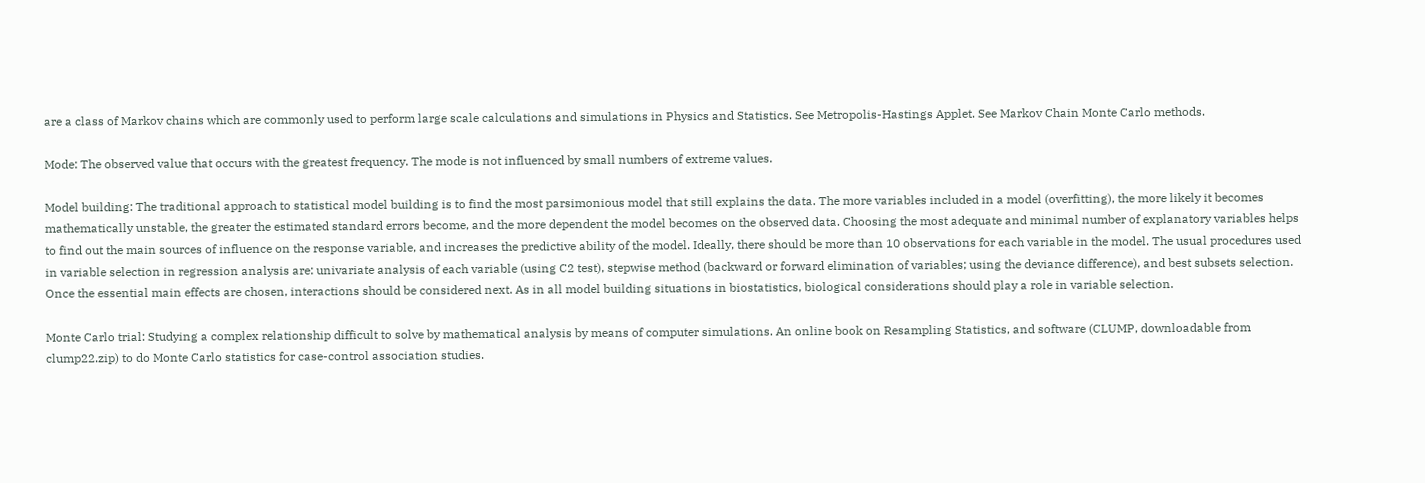are a class of Markov chains which are commonly used to perform large scale calculations and simulations in Physics and Statistics. See Metropolis-Hastings Applet. See Markov Chain Monte Carlo methods.

Mode: The observed value that occurs with the greatest frequency. The mode is not influenced by small numbers of extreme values.

Model building: The traditional approach to statistical model building is to find the most parsimonious model that still explains the data. The more variables included in a model (overfitting), the more likely it becomes mathematically unstable, the greater the estimated standard errors become, and the more dependent the model becomes on the observed data. Choosing the most adequate and minimal number of explanatory variables helps to find out the main sources of influence on the response variable, and increases the predictive ability of the model. Ideally, there should be more than 10 observations for each variable in the model. The usual procedures used in variable selection in regression analysis are: univariate analysis of each variable (using C2 test), stepwise method (backward or forward elimination of variables; using the deviance difference), and best subsets selection. Once the essential main effects are chosen, interactions should be considered next. As in all model building situations in biostatistics, biological considerations should play a role in variable selection.

Monte Carlo trial: Studying a complex relationship difficult to solve by mathematical analysis by means of computer simulations. An online book on Resampling Statistics, and software (CLUMP, downloadable from clump22.zip) to do Monte Carlo statistics for case-control association studies.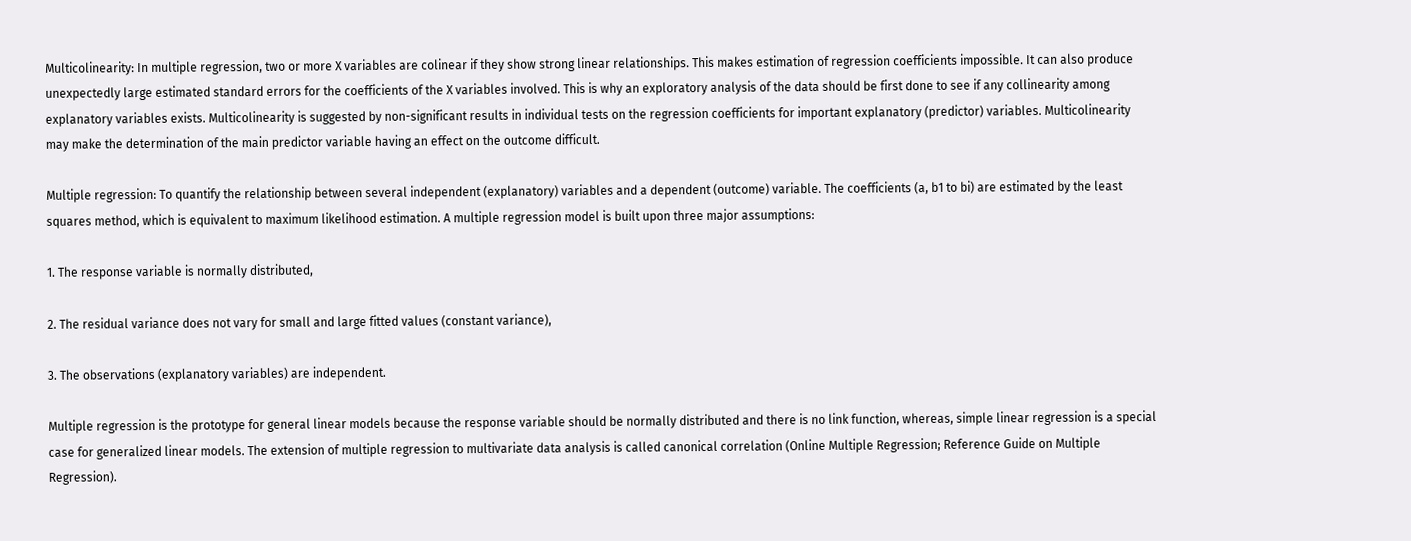Multicolinearity: In multiple regression, two or more X variables are colinear if they show strong linear relationships. This makes estimation of regression coefficients impossible. It can also produce unexpectedly large estimated standard errors for the coefficients of the X variables involved. This is why an exploratory analysis of the data should be first done to see if any collinearity among explanatory variables exists. Multicolinearity is suggested by non-significant results in individual tests on the regression coefficients for important explanatory (predictor) variables. Multicolinearity may make the determination of the main predictor variable having an effect on the outcome difficult.

Multiple regression: To quantify the relationship between several independent (explanatory) variables and a dependent (outcome) variable. The coefficients (a, b1 to bi) are estimated by the least squares method, which is equivalent to maximum likelihood estimation. A multiple regression model is built upon three major assumptions:

1. The response variable is normally distributed,

2. The residual variance does not vary for small and large fitted values (constant variance),

3. The observations (explanatory variables) are independent.

Multiple regression is the prototype for general linear models because the response variable should be normally distributed and there is no link function, whereas, simple linear regression is a special case for generalized linear models. The extension of multiple regression to multivariate data analysis is called canonical correlation (Online Multiple Regression; Reference Guide on Multiple Regression).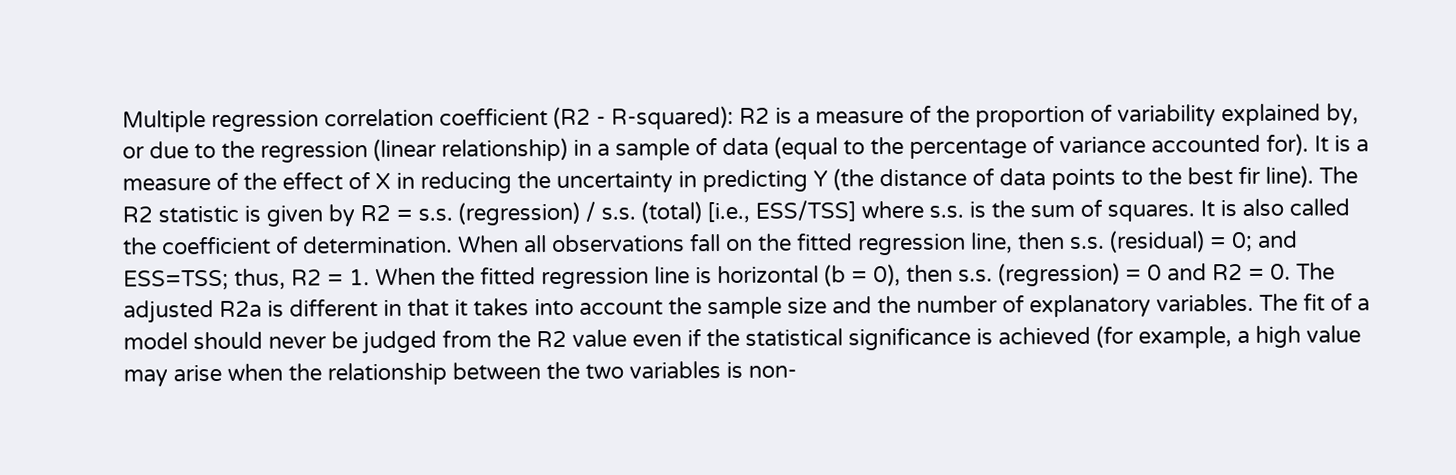Multiple regression correlation coefficient (R2 - R-squared): R2 is a measure of the proportion of variability explained by, or due to the regression (linear relationship) in a sample of data (equal to the percentage of variance accounted for). It is a measure of the effect of X in reducing the uncertainty in predicting Y (the distance of data points to the best fir line). The R2 statistic is given by R2 = s.s. (regression) / s.s. (total) [i.e., ESS/TSS] where s.s. is the sum of squares. It is also called the coefficient of determination. When all observations fall on the fitted regression line, then s.s. (residual) = 0; and ESS=TSS; thus, R2 = 1. When the fitted regression line is horizontal (b = 0), then s.s. (regression) = 0 and R2 = 0. The adjusted R2a is different in that it takes into account the sample size and the number of explanatory variables. The fit of a model should never be judged from the R2 value even if the statistical significance is achieved (for example, a high value may arise when the relationship between the two variables is non-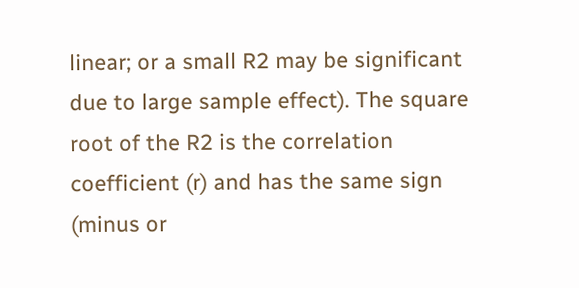linear; or a small R2 may be significant due to large sample effect). The square root of the R2 is the correlation coefficient (r) and has the same sign (minus or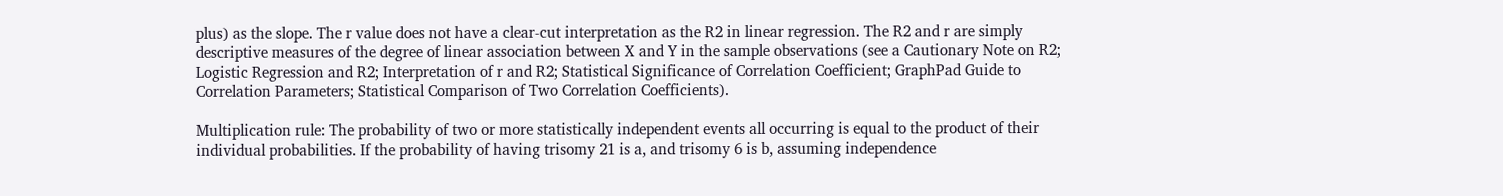plus) as the slope. The r value does not have a clear-cut interpretation as the R2 in linear regression. The R2 and r are simply descriptive measures of the degree of linear association between X and Y in the sample observations (see a Cautionary Note on R2; Logistic Regression and R2; Interpretation of r and R2; Statistical Significance of Correlation Coefficient; GraphPad Guide to Correlation Parameters; Statistical Comparison of Two Correlation Coefficients).

Multiplication rule: The probability of two or more statistically independent events all occurring is equal to the product of their individual probabilities. If the probability of having trisomy 21 is a, and trisomy 6 is b, assuming independence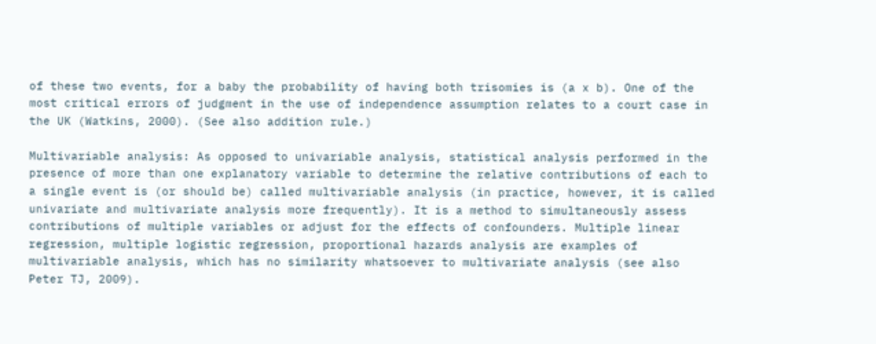of these two events, for a baby the probability of having both trisomies is (a x b). One of the most critical errors of judgment in the use of independence assumption relates to a court case in the UK (Watkins, 2000). (See also addition rule.)

Multivariable analysis: As opposed to univariable analysis, statistical analysis performed in the presence of more than one explanatory variable to determine the relative contributions of each to a single event is (or should be) called multivariable analysis (in practice, however, it is called univariate and multivariate analysis more frequently). It is a method to simultaneously assess contributions of multiple variables or adjust for the effects of confounders. Multiple linear regression, multiple logistic regression, proportional hazards analysis are examples of multivariable analysis, which has no similarity whatsoever to multivariate analysis (see also Peter TJ, 2009).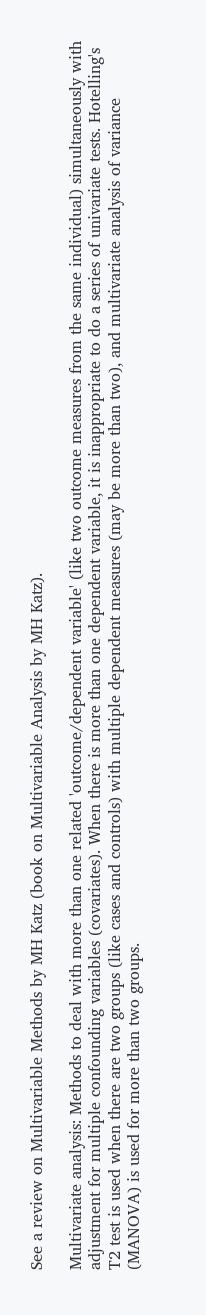See a review on Multivariable Methods by MH Katz (book on Multivariable Analysis by MH Katz).

Multivariate analysis: Methods to deal with more than one related 'outcome/dependent variable' (like two outcome measures from the same individual) simultaneously with adjustment for multiple confounding variables (covariates). When there is more than one dependent variable, it is inappropriate to do a series of univariate tests. Hotelling's T2 test is used when there are two groups (like cases and controls) with multiple dependent measures (may be more than two), and multivariate analysis of variance (MANOVA) is used for more than two groups.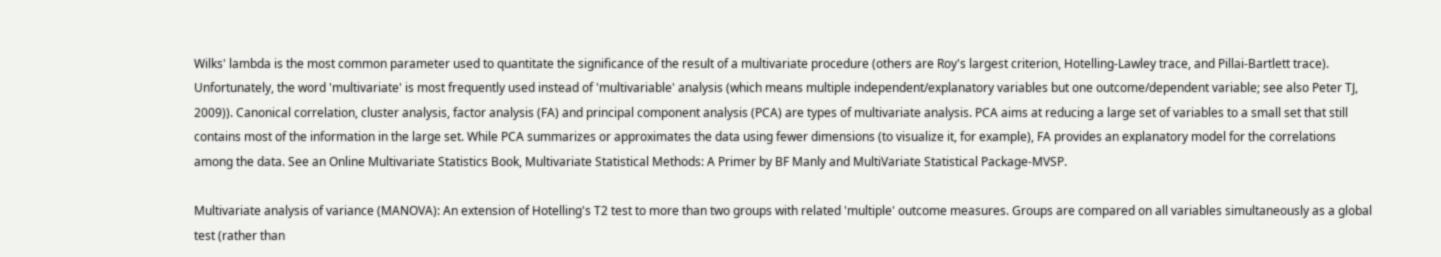Wilks' lambda is the most common parameter used to quantitate the significance of the result of a multivariate procedure (others are Roy's largest criterion, Hotelling-Lawley trace, and Pillai-Bartlett trace). Unfortunately, the word 'multivariate' is most frequently used instead of 'multivariable' analysis (which means multiple independent/explanatory variables but one outcome/dependent variable; see also Peter TJ, 2009)). Canonical correlation, cluster analysis, factor analysis (FA) and principal component analysis (PCA) are types of multivariate analysis. PCA aims at reducing a large set of variables to a small set that still contains most of the information in the large set. While PCA summarizes or approximates the data using fewer dimensions (to visualize it, for example), FA provides an explanatory model for the correlations among the data. See an Online Multivariate Statistics Book, Multivariate Statistical Methods: A Primer by BF Manly and MultiVariate Statistical Package-MVSP.

Multivariate analysis of variance (MANOVA): An extension of Hotelling's T2 test to more than two groups with related 'multiple' outcome measures. Groups are compared on all variables simultaneously as a global test (rather than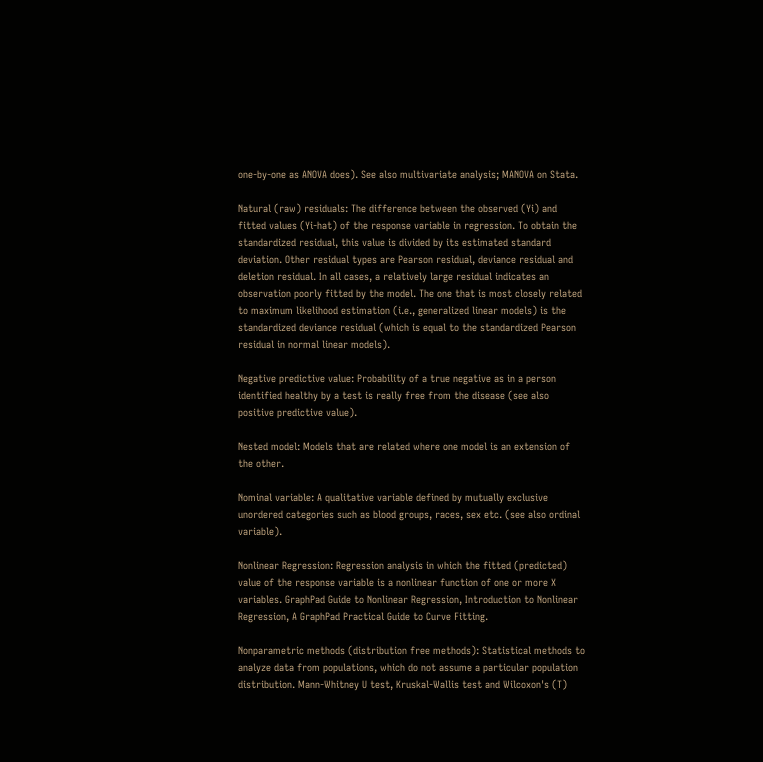one-by-one as ANOVA does). See also multivariate analysis; MANOVA on Stata.

Natural (raw) residuals: The difference between the observed (Yi) and fitted values (Yi-hat) of the response variable in regression. To obtain the standardized residual, this value is divided by its estimated standard deviation. Other residual types are Pearson residual, deviance residual and deletion residual. In all cases, a relatively large residual indicates an observation poorly fitted by the model. The one that is most closely related to maximum likelihood estimation (i.e., generalized linear models) is the standardized deviance residual (which is equal to the standardized Pearson residual in normal linear models).

Negative predictive value: Probability of a true negative as in a person identified healthy by a test is really free from the disease (see also positive predictive value).

Nested model: Models that are related where one model is an extension of the other.

Nominal variable: A qualitative variable defined by mutually exclusive unordered categories such as blood groups, races, sex etc. (see also ordinal variable).

Nonlinear Regression: Regression analysis in which the fitted (predicted) value of the response variable is a nonlinear function of one or more X variables. GraphPad Guide to Nonlinear Regression, Introduction to Nonlinear Regression, A GraphPad Practical Guide to Curve Fitting.

Nonparametric methods (distribution free methods): Statistical methods to analyze data from populations, which do not assume a particular population distribution. Mann-Whitney U test, Kruskal-Wallis test and Wilcoxon's (T)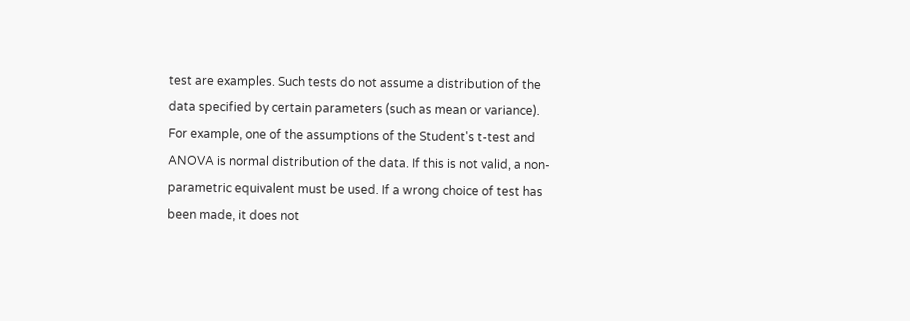test are examples. Such tests do not assume a distribution of the data specified by certain parameters (such as mean or variance). For example, one of the assumptions of the Student's t-test and ANOVA is normal distribution of the data. If this is not valid, a non-parametric equivalent must be used. If a wrong choice of test has been made, it does not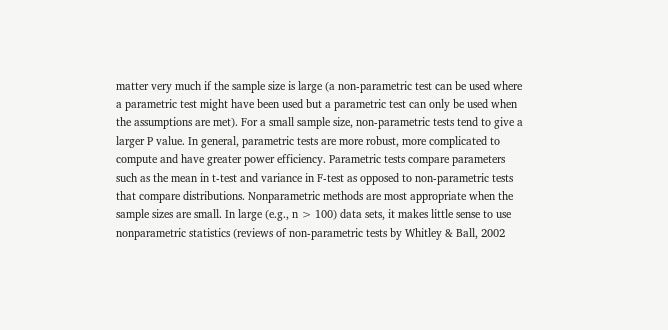matter very much if the sample size is large (a non-parametric test can be used where a parametric test might have been used but a parametric test can only be used when the assumptions are met). For a small sample size, non-parametric tests tend to give a larger P value. In general, parametric tests are more robust, more complicated to compute and have greater power efficiency. Parametric tests compare parameters such as the mean in t-test and variance in F-test as opposed to non-parametric tests that compare distributions. Nonparametric methods are most appropriate when the sample sizes are small. In large (e.g., n > 100) data sets, it makes little sense to use nonparametric statistics (reviews of non-parametric tests by Whitley & Ball, 2002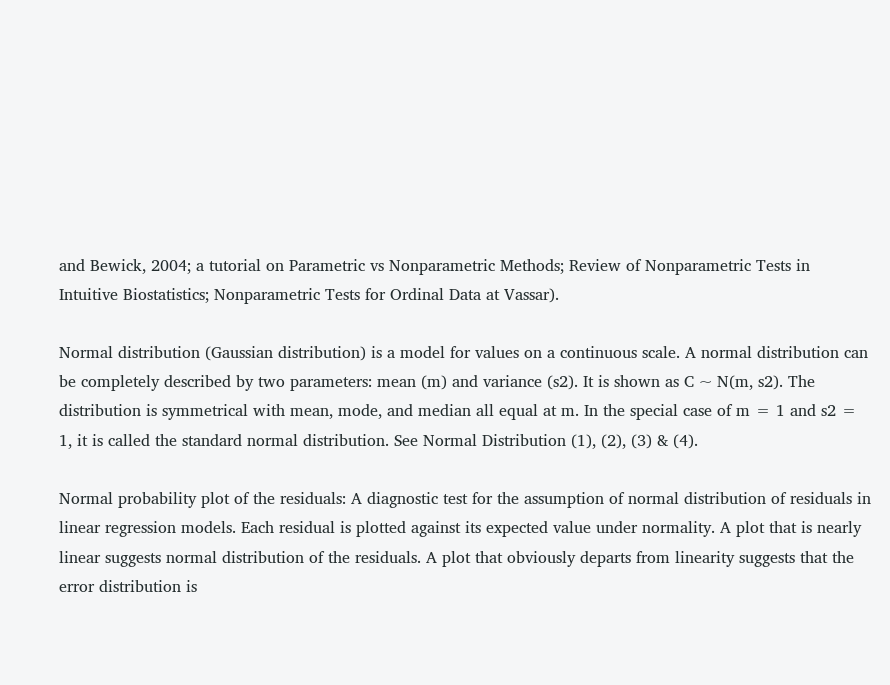and Bewick, 2004; a tutorial on Parametric vs Nonparametric Methods; Review of Nonparametric Tests in Intuitive Biostatistics; Nonparametric Tests for Ordinal Data at Vassar).

Normal distribution (Gaussian distribution) is a model for values on a continuous scale. A normal distribution can be completely described by two parameters: mean (m) and variance (s2). It is shown as C ~ N(m, s2). The distribution is symmetrical with mean, mode, and median all equal at m. In the special case of m = 1 and s2 = 1, it is called the standard normal distribution. See Normal Distribution (1), (2), (3) & (4).

Normal probability plot of the residuals: A diagnostic test for the assumption of normal distribution of residuals in linear regression models. Each residual is plotted against its expected value under normality. A plot that is nearly linear suggests normal distribution of the residuals. A plot that obviously departs from linearity suggests that the error distribution is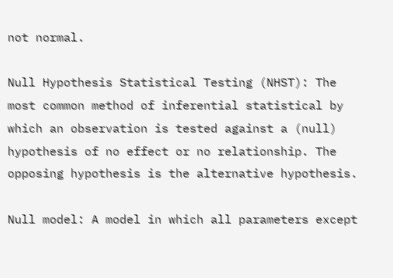not normal.

Null Hypothesis Statistical Testing (NHST): The most common method of inferential statistical by which an observation is tested against a (null) hypothesis of no effect or no relationship. The opposing hypothesis is the alternative hypothesis.

Null model: A model in which all parameters except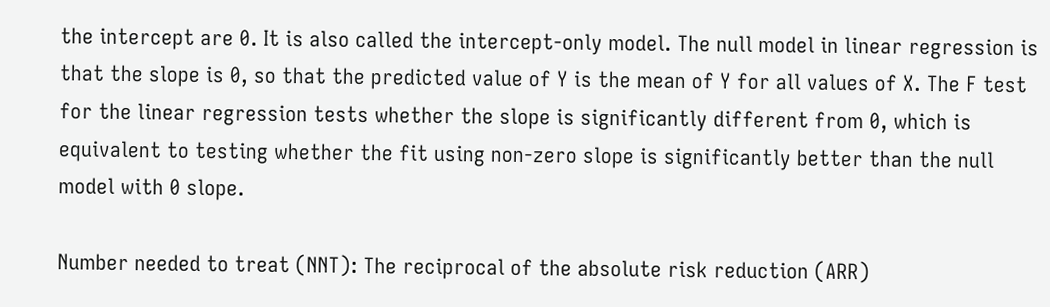the intercept are 0. It is also called the intercept-only model. The null model in linear regression is that the slope is 0, so that the predicted value of Y is the mean of Y for all values of X. The F test for the linear regression tests whether the slope is significantly different from 0, which is equivalent to testing whether the fit using non-zero slope is significantly better than the null model with 0 slope.

Number needed to treat (NNT): The reciprocal of the absolute risk reduction (ARR)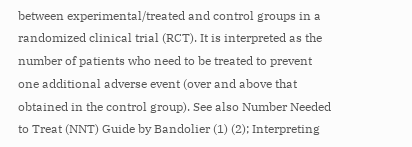between experimental/treated and control groups in a randomized clinical trial (RCT). It is interpreted as the number of patients who need to be treated to prevent one additional adverse event (over and above that obtained in the control group). See also Number Needed to Treat (NNT) Guide by Bandolier (1) (2); Interpreting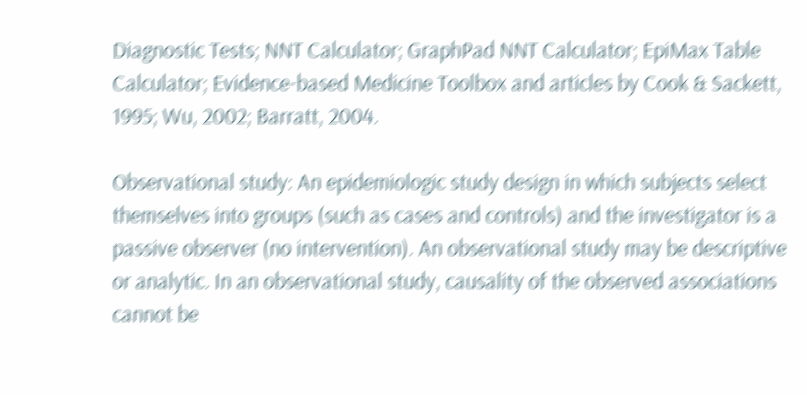Diagnostic Tests; NNT Calculator; GraphPad NNT Calculator; EpiMax Table Calculator; Evidence-based Medicine Toolbox and articles by Cook & Sackett, 1995; Wu, 2002; Barratt, 2004.

Observational study: An epidemiologic study design in which subjects select themselves into groups (such as cases and controls) and the investigator is a passive observer (no intervention). An observational study may be descriptive or analytic. In an observational study, causality of the observed associations cannot be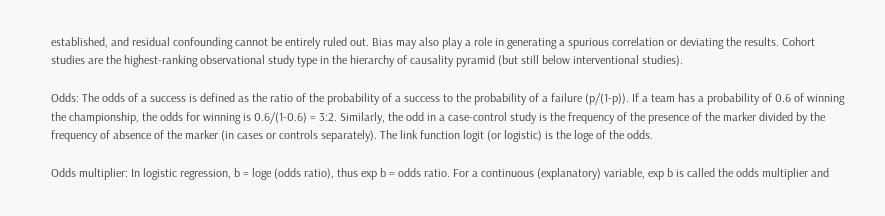established, and residual confounding cannot be entirely ruled out. Bias may also play a role in generating a spurious correlation or deviating the results. Cohort studies are the highest-ranking observational study type in the hierarchy of causality pyramid (but still below interventional studies).

Odds: The odds of a success is defined as the ratio of the probability of a success to the probability of a failure (p/(1-p)). If a team has a probability of 0.6 of winning the championship, the odds for winning is 0.6/(1-0.6) = 3:2. Similarly, the odd in a case-control study is the frequency of the presence of the marker divided by the frequency of absence of the marker (in cases or controls separately). The link function logit (or logistic) is the loge of the odds.

Odds multiplier: In logistic regression, b = loge (odds ratio), thus exp b = odds ratio. For a continuous (explanatory) variable, exp b is called the odds multiplier and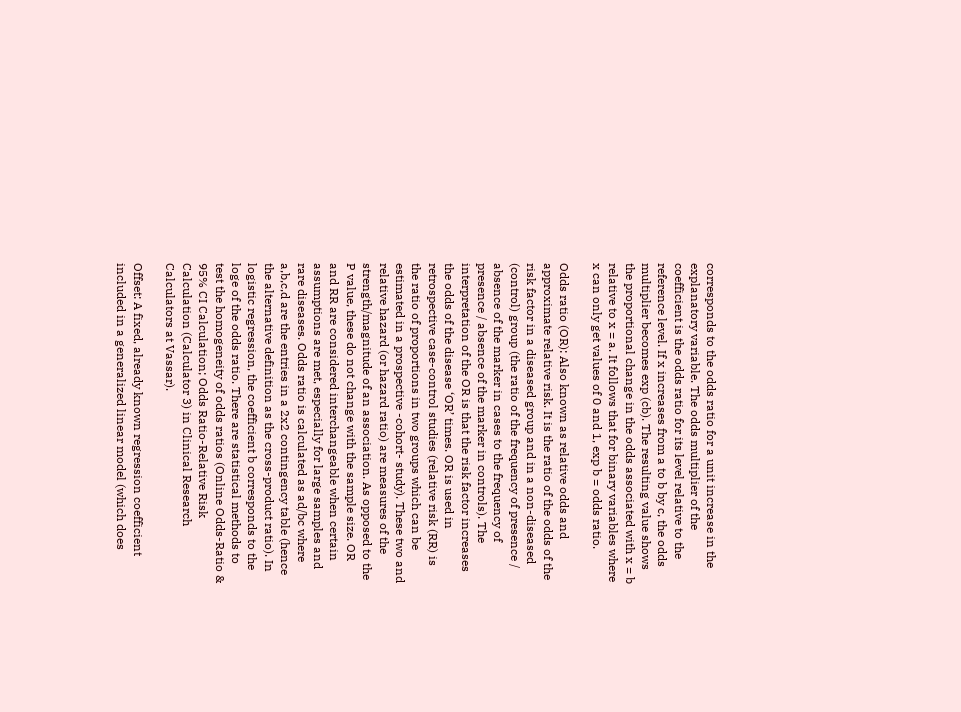corresponds to the odds ratio for a unit increase in the explanatory variable. The odds multiplier of the coefficient is the odds ratio for its level relative to the reference level. If x increases from a to b by c, the odds multiplier becomes exp (cb). The resulting value shows the proportional change in the odds associated with x = b relative to x = a. It follows that for binary variables where x can only get values of 0 and 1, exp b = odds ratio.

Odds ratio (OR): Also known as relative odds and approximate relative risk. It is the ratio of the odds of the risk factor in a diseased group and in a non-diseased (control) group (the ratio of the frequency of presence / absence of the marker in cases to the frequency of presence / absence of the marker in controls). The interpretation of the OR is that the risk factor increases the odds of the disease ‘OR’ times. OR is used in retrospective case-control studies (relative risk (RR) is the ratio of proportions in two groups which can be estimated in a prospective -cohort- study). These two and relative hazard (or hazard ratio) are measures of the strength/magnitude of an association. As opposed to the P value, these do not change with the sample size. OR and RR are considered interchangeable when certain assumptions are met, especially for large samples and rare diseases. Odds ratio is calculated as ad/bc where a,b,c,d are the entries in a 2x2 contingency table (hence the alternative definition as the cross-product ratio). In logistic regression, the coefficient b corresponds to the loge of the odds ratio. There are statistical methods to test the homogeneity of odds ratios (Online Odds-Ratio & 95% CI Calculation; Odds Ratio-Relative Risk Calculation (Calculator 3) in Clinical Research Calculators at Vassar).

Offset: A fixed, already known regression coefficient included in a generalized linear model (which does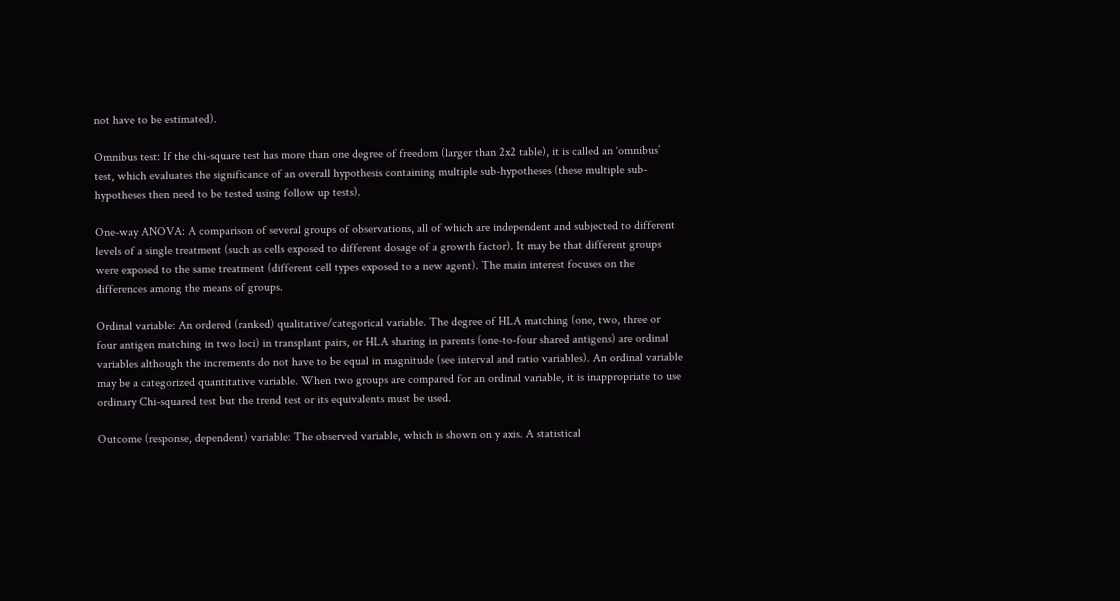not have to be estimated).

Omnibus test: If the chi-square test has more than one degree of freedom (larger than 2x2 table), it is called an ‘omnibus’ test, which evaluates the significance of an overall hypothesis containing multiple sub-hypotheses (these multiple sub-hypotheses then need to be tested using follow up tests).

One-way ANOVA: A comparison of several groups of observations, all of which are independent and subjected to different levels of a single treatment (such as cells exposed to different dosage of a growth factor). It may be that different groups were exposed to the same treatment (different cell types exposed to a new agent). The main interest focuses on the differences among the means of groups.

Ordinal variable: An ordered (ranked) qualitative/categorical variable. The degree of HLA matching (one, two, three or four antigen matching in two loci) in transplant pairs, or HLA sharing in parents (one-to-four shared antigens) are ordinal variables although the increments do not have to be equal in magnitude (see interval and ratio variables). An ordinal variable may be a categorized quantitative variable. When two groups are compared for an ordinal variable, it is inappropriate to use ordinary Chi-squared test but the trend test or its equivalents must be used.

Outcome (response, dependent) variable: The observed variable, which is shown on y axis. A statistical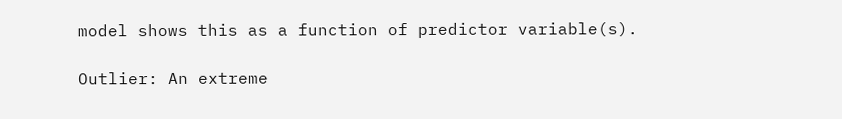model shows this as a function of predictor variable(s).

Outlier: An extreme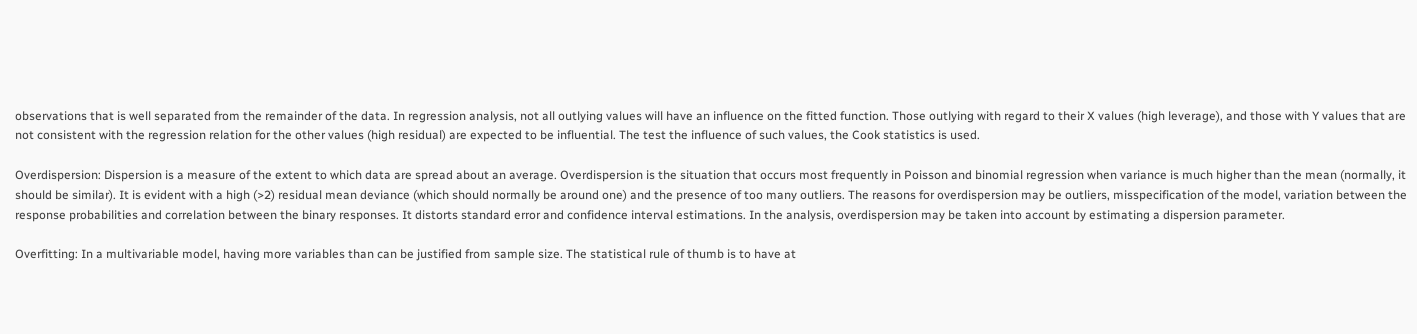observations that is well separated from the remainder of the data. In regression analysis, not all outlying values will have an influence on the fitted function. Those outlying with regard to their X values (high leverage), and those with Y values that are not consistent with the regression relation for the other values (high residual) are expected to be influential. The test the influence of such values, the Cook statistics is used.

Overdispersion: Dispersion is a measure of the extent to which data are spread about an average. Overdispersion is the situation that occurs most frequently in Poisson and binomial regression when variance is much higher than the mean (normally, it should be similar). It is evident with a high (>2) residual mean deviance (which should normally be around one) and the presence of too many outliers. The reasons for overdispersion may be outliers, misspecification of the model, variation between the response probabilities and correlation between the binary responses. It distorts standard error and confidence interval estimations. In the analysis, overdispersion may be taken into account by estimating a dispersion parameter.

Overfitting: In a multivariable model, having more variables than can be justified from sample size. The statistical rule of thumb is to have at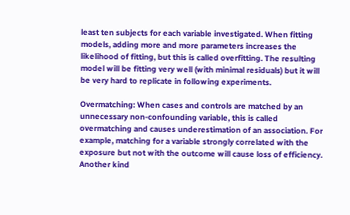least ten subjects for each variable investigated. When fitting models, adding more and more parameters increases the likelihood of fitting, but this is called overfitting. The resulting model will be fitting very well (with minimal residuals) but it will be very hard to replicate in following experiments.

Overmatching: When cases and controls are matched by an unnecessary non-confounding variable, this is called overmatching and causes underestimation of an association. For example, matching for a variable strongly correlated with the exposure but not with the outcome will cause loss of efficiency. Another kind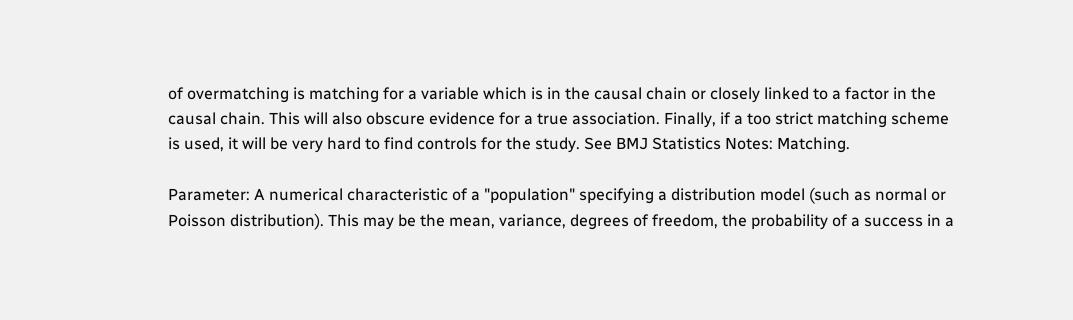of overmatching is matching for a variable which is in the causal chain or closely linked to a factor in the causal chain. This will also obscure evidence for a true association. Finally, if a too strict matching scheme is used, it will be very hard to find controls for the study. See BMJ Statistics Notes: Matching.

Parameter: A numerical characteristic of a "population" specifying a distribution model (such as normal or Poisson distribution). This may be the mean, variance, degrees of freedom, the probability of a success in a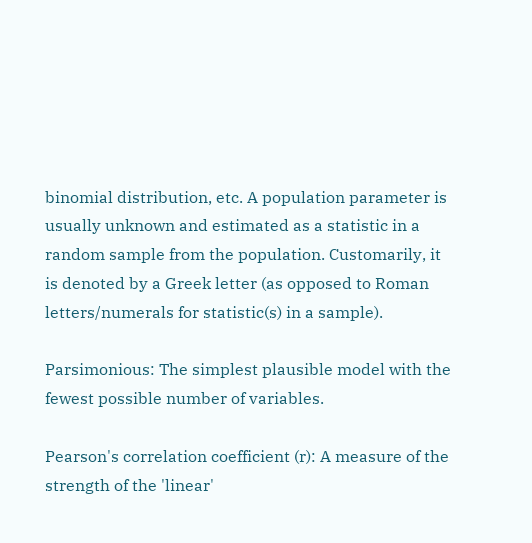binomial distribution, etc. A population parameter is usually unknown and estimated as a statistic in a random sample from the population. Customarily, it is denoted by a Greek letter (as opposed to Roman letters/numerals for statistic(s) in a sample).

Parsimonious: The simplest plausible model with the fewest possible number of variables.

Pearson's correlation coefficient (r): A measure of the strength of the 'linear'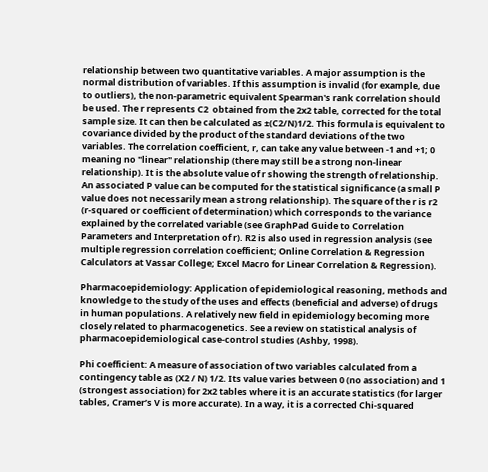relationship between two quantitative variables. A major assumption is the normal distribution of variables. If this assumption is invalid (for example, due to outliers), the non-parametric equivalent Spearman's rank correlation should be used. The r represents C2  obtained from the 2x2 table, corrected for the total sample size. It can then be calculated as ±(C2/N)1/2. This formula is equivalent to covariance divided by the product of the standard deviations of the two variables. The correlation coefficient, r, can take any value between -1 and +1; 0 meaning no "linear" relationship (there may still be a strong non-linear relationship). It is the absolute value of r showing the strength of relationship. An associated P value can be computed for the statistical significance (a small P value does not necessarily mean a strong relationship). The square of the r is r2 (r-squared or coefficient of determination) which corresponds to the variance explained by the correlated variable (see GraphPad Guide to Correlation Parameters and Interpretation of r). R2 is also used in regression analysis (see multiple regression correlation coefficient; Online Correlation & Regression Calculators at Vassar College; Excel Macro for Linear Correlation & Regression).

Pharmacoepidemiology: Application of epidemiological reasoning, methods and knowledge to the study of the uses and effects (beneficial and adverse) of drugs in human populations. A relatively new field in epidemiology becoming more closely related to pharmacogenetics. See a review on statistical analysis of pharmacoepidemiological case-control studies (Ashby, 1998).

Phi coefficient: A measure of association of two variables calculated from a contingency table as (X2 / N) 1/2. Its value varies between 0 (no association) and 1 (strongest association) for 2x2 tables where it is an accurate statistics (for larger tables, Cramer’s V is more accurate). In a way, it is a corrected Chi-squared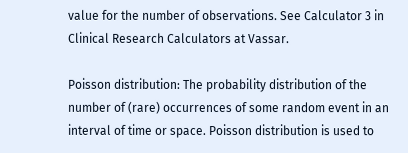value for the number of observations. See Calculator 3 in Clinical Research Calculators at Vassar.

Poisson distribution: The probability distribution of the number of (rare) occurrences of some random event in an interval of time or space. Poisson distribution is used to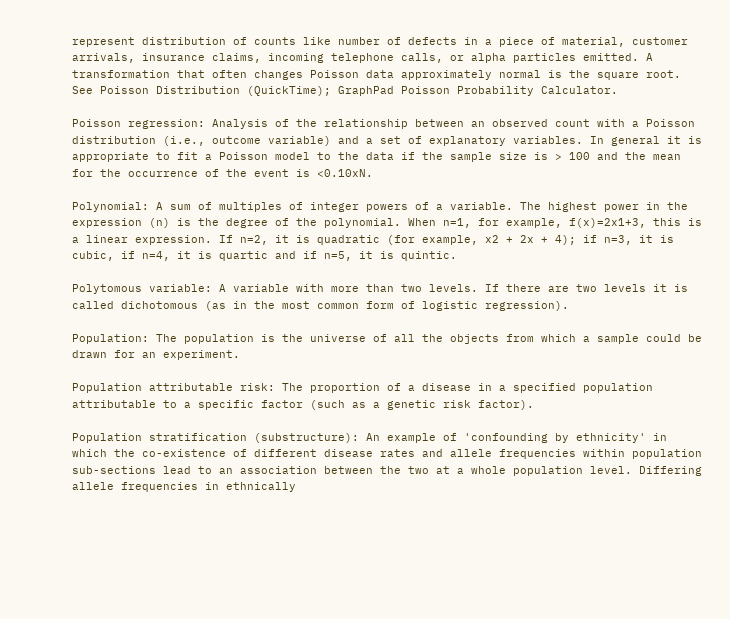represent distribution of counts like number of defects in a piece of material, customer arrivals, insurance claims, incoming telephone calls, or alpha particles emitted. A transformation that often changes Poisson data approximately normal is the square root. See Poisson Distribution (QuickTime); GraphPad Poisson Probability Calculator.

Poisson regression: Analysis of the relationship between an observed count with a Poisson distribution (i.e., outcome variable) and a set of explanatory variables. In general it is appropriate to fit a Poisson model to the data if the sample size is > 100 and the mean for the occurrence of the event is <0.10xN.

Polynomial: A sum of multiples of integer powers of a variable. The highest power in the expression (n) is the degree of the polynomial. When n=1, for example, f(x)=2x1+3, this is a linear expression. If n=2, it is quadratic (for example, x2 + 2x + 4); if n=3, it is cubic, if n=4, it is quartic and if n=5, it is quintic.

Polytomous variable: A variable with more than two levels. If there are two levels it is called dichotomous (as in the most common form of logistic regression).

Population: The population is the universe of all the objects from which a sample could be drawn for an experiment.

Population attributable risk: The proportion of a disease in a specified population attributable to a specific factor (such as a genetic risk factor).

Population stratification (substructure): An example of 'confounding by ethnicity' in which the co-existence of different disease rates and allele frequencies within population sub-sections lead to an association between the two at a whole population level. Differing allele frequencies in ethnically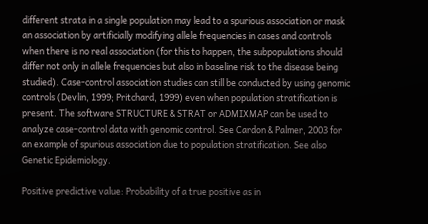different strata in a single population may lead to a spurious association or mask an association by artificially modifying allele frequencies in cases and controls when there is no real association (for this to happen, the subpopulations should differ not only in allele frequencies but also in baseline risk to the disease being studied). Case-control association studies can still be conducted by using genomic controls (Devlin, 1999; Pritchard, 1999) even when population stratification is present. The software STRUCTURE & STRAT or ADMIXMAP can be used to analyze case-control data with genomic control. See Cardon & Palmer, 2003 for an example of spurious association due to population stratification. See also Genetic Epidemiology.

Positive predictive value: Probability of a true positive as in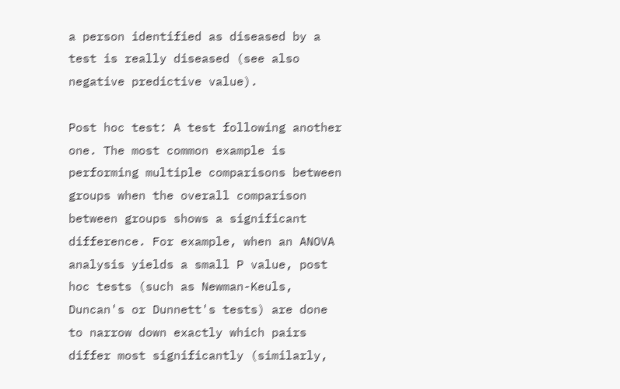a person identified as diseased by a test is really diseased (see also negative predictive value).

Post hoc test: A test following another one. The most common example is performing multiple comparisons between groups when the overall comparison between groups shows a significant difference. For example, when an ANOVA analysis yields a small P value, post hoc tests (such as Newman-Keuls, Duncan's or Dunnett's tests) are done to narrow down exactly which pairs differ most significantly (similarly,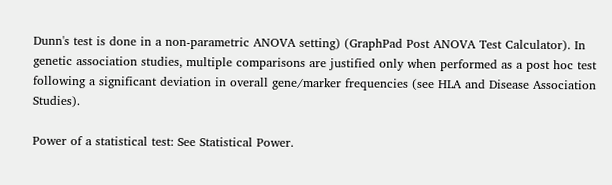Dunn's test is done in a non-parametric ANOVA setting) (GraphPad Post ANOVA Test Calculator). In genetic association studies, multiple comparisons are justified only when performed as a post hoc test following a significant deviation in overall gene/marker frequencies (see HLA and Disease Association Studies).

Power of a statistical test: See Statistical Power.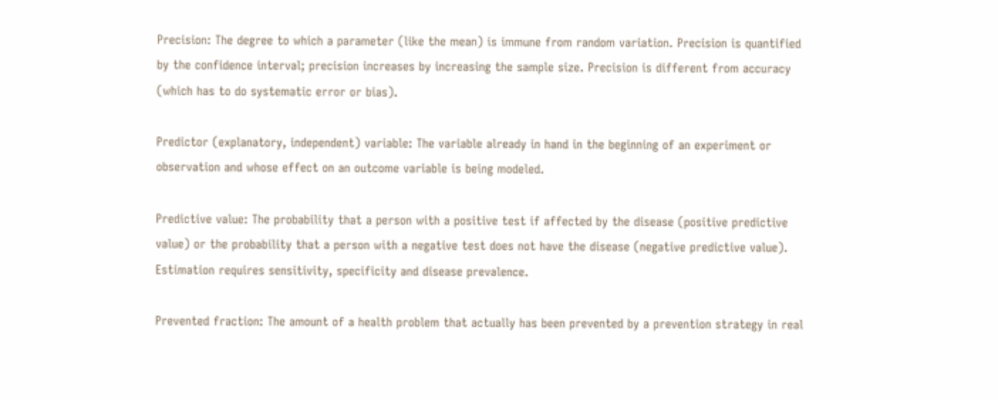Precision: The degree to which a parameter (like the mean) is immune from random variation. Precision is quantified by the confidence interval; precision increases by increasing the sample size. Precision is different from accuracy (which has to do systematic error or bias).

Predictor (explanatory, independent) variable: The variable already in hand in the beginning of an experiment or observation and whose effect on an outcome variable is being modeled.

Predictive value: The probability that a person with a positive test if affected by the disease (positive predictive value) or the probability that a person with a negative test does not have the disease (negative predictive value). Estimation requires sensitivity, specificity and disease prevalence.

Prevented fraction: The amount of a health problem that actually has been prevented by a prevention strategy in real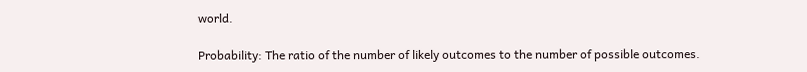world.

Probability: The ratio of the number of likely outcomes to the number of possible outcomes.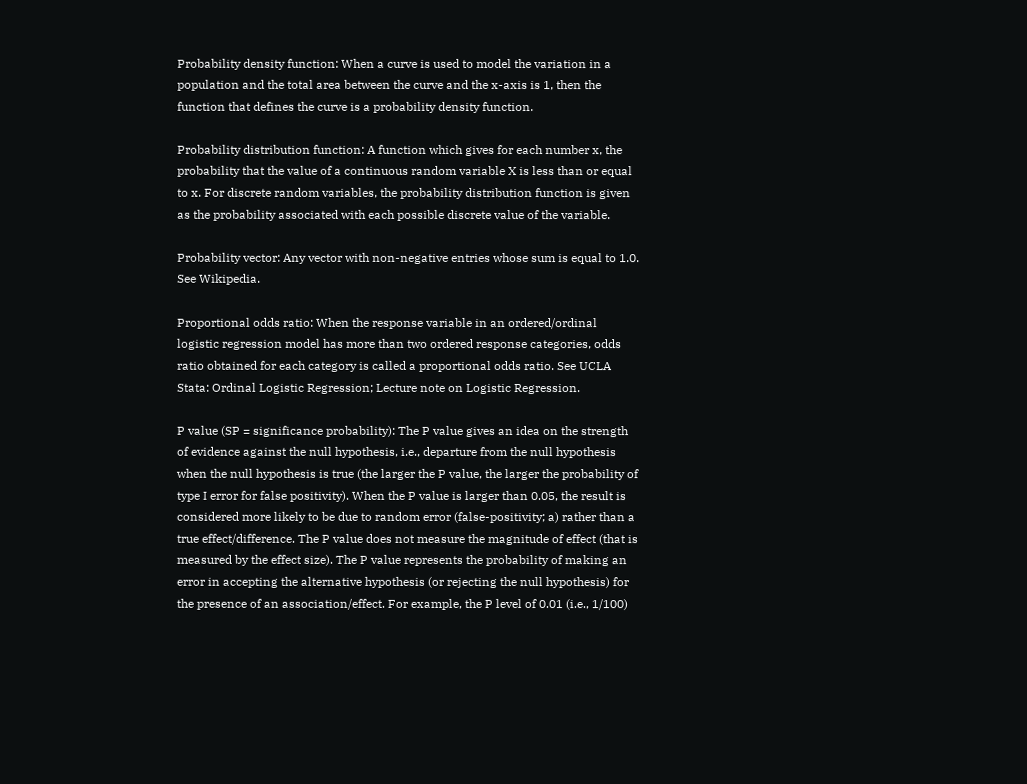Probability density function: When a curve is used to model the variation in a population and the total area between the curve and the x-axis is 1, then the function that defines the curve is a probability density function.

Probability distribution function: A function which gives for each number x, the probability that the value of a continuous random variable X is less than or equal to x. For discrete random variables, the probability distribution function is given as the probability associated with each possible discrete value of the variable.

Probability vector: Any vector with non-negative entries whose sum is equal to 1.0. See Wikipedia.

Proportional odds ratio: When the response variable in an ordered/ordinal logistic regression model has more than two ordered response categories, odds ratio obtained for each category is called a proportional odds ratio. See UCLA Stata: Ordinal Logistic Regression; Lecture note on Logistic Regression.

P value (SP = significance probability): The P value gives an idea on the strength of evidence against the null hypothesis, i.e., departure from the null hypothesis when the null hypothesis is true (the larger the P value, the larger the probability of type I error for false positivity). When the P value is larger than 0.05, the result is considered more likely to be due to random error (false-positivity; a) rather than a true effect/difference. The P value does not measure the magnitude of effect (that is measured by the effect size). The P value represents the probability of making an error in accepting the alternative hypothesis (or rejecting the null hypothesis) for the presence of an association/effect. For example, the P level of 0.01 (i.e., 1/100)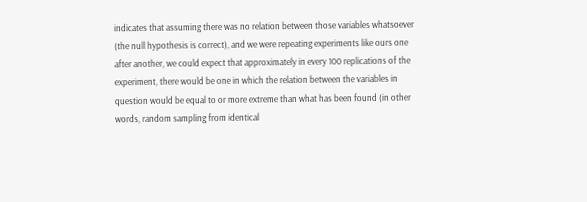indicates that assuming there was no relation between those variables whatsoever (the null hypothesis is correct), and we were repeating experiments like ours one after another, we could expect that approximately in every 100 replications of the experiment, there would be one in which the relation between the variables in question would be equal to or more extreme than what has been found (in other words, random sampling from identical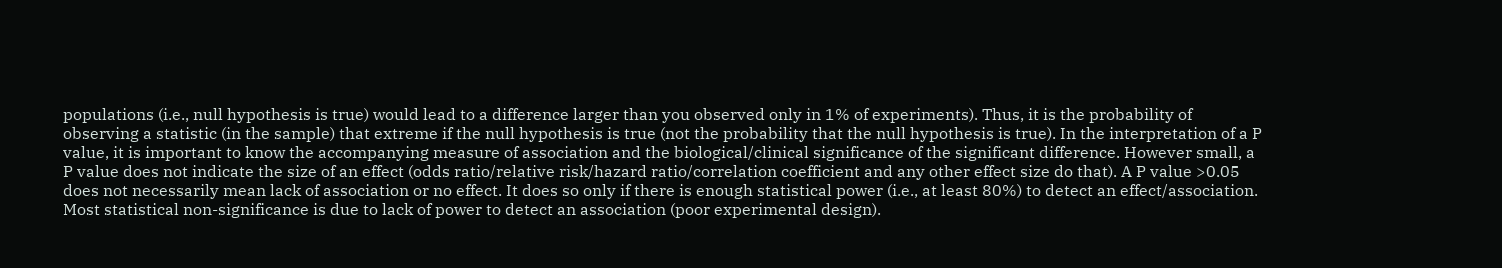populations (i.e., null hypothesis is true) would lead to a difference larger than you observed only in 1% of experiments). Thus, it is the probability of observing a statistic (in the sample) that extreme if the null hypothesis is true (not the probability that the null hypothesis is true). In the interpretation of a P value, it is important to know the accompanying measure of association and the biological/clinical significance of the significant difference. However small, a P value does not indicate the size of an effect (odds ratio/relative risk/hazard ratio/correlation coefficient and any other effect size do that). A P value >0.05 does not necessarily mean lack of association or no effect. It does so only if there is enough statistical power (i.e., at least 80%) to detect an effect/association. Most statistical non-significance is due to lack of power to detect an association (poor experimental design).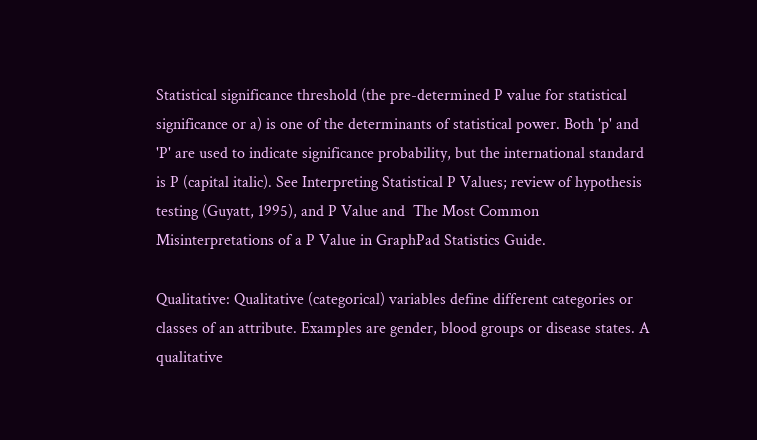Statistical significance threshold (the pre-determined P value for statistical significance or a) is one of the determinants of statistical power. Both 'p' and 'P' are used to indicate significance probability, but the international standard is P (capital italic). See Interpreting Statistical P Values; review of hypothesis testing (Guyatt, 1995), and P Value and  The Most Common Misinterpretations of a P Value in GraphPad Statistics Guide.

Qualitative: Qualitative (categorical) variables define different categories or classes of an attribute. Examples are gender, blood groups or disease states. A qualitative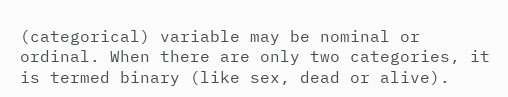(categorical) variable may be nominal or ordinal. When there are only two categories, it is termed binary (like sex, dead or alive).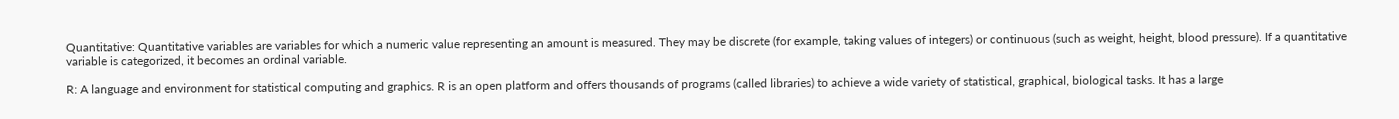Quantitative: Quantitative variables are variables for which a numeric value representing an amount is measured. They may be discrete (for example, taking values of integers) or continuous (such as weight, height, blood pressure). If a quantitative variable is categorized, it becomes an ordinal variable.

R: A language and environment for statistical computing and graphics. R is an open platform and offers thousands of programs (called libraries) to achieve a wide variety of statistical, graphical, biological tasks. It has a large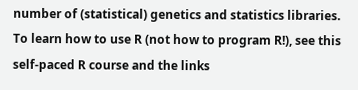number of (statistical) genetics and statistics libraries. To learn how to use R (not how to program R!), see this self-paced R course and the links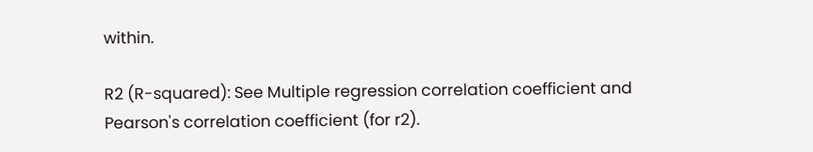within.

R2 (R-squared): See Multiple regression correlation coefficient and Pearson's correlation coefficient (for r2).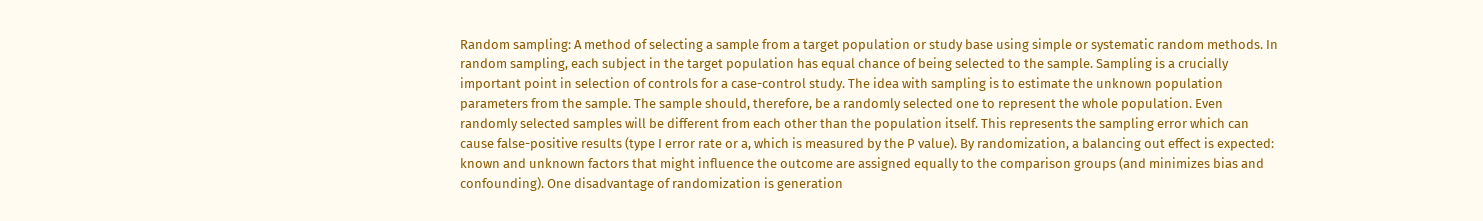Random sampling: A method of selecting a sample from a target population or study base using simple or systematic random methods. In random sampling, each subject in the target population has equal chance of being selected to the sample. Sampling is a crucially important point in selection of controls for a case-control study. The idea with sampling is to estimate the unknown population parameters from the sample. The sample should, therefore, be a randomly selected one to represent the whole population. Even randomly selected samples will be different from each other than the population itself. This represents the sampling error which can cause false-positive results (type I error rate or a, which is measured by the P value). By randomization, a balancing out effect is expected: known and unknown factors that might influence the outcome are assigned equally to the comparison groups (and minimizes bias and confounding). One disadvantage of randomization is generation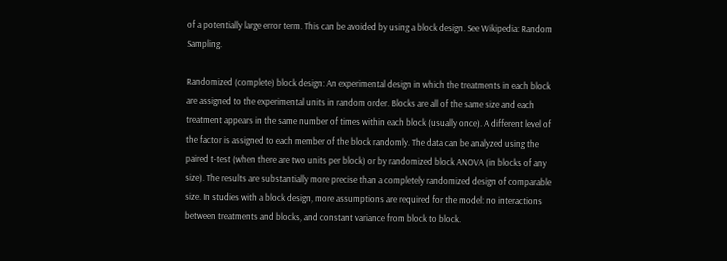of a potentially large error term. This can be avoided by using a block design. See Wikipedia: Random Sampling.

Randomized (complete) block design: An experimental design in which the treatments in each block are assigned to the experimental units in random order. Blocks are all of the same size and each treatment appears in the same number of times within each block (usually once). A different level of the factor is assigned to each member of the block randomly. The data can be analyzed using the paired t-test (when there are two units per block) or by randomized block ANOVA (in blocks of any size). The results are substantially more precise than a completely randomized design of comparable size. In studies with a block design, more assumptions are required for the model: no interactions between treatments and blocks, and constant variance from block to block.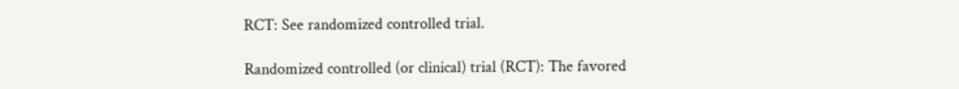RCT: See randomized controlled trial.

Randomized controlled (or clinical) trial (RCT): The favored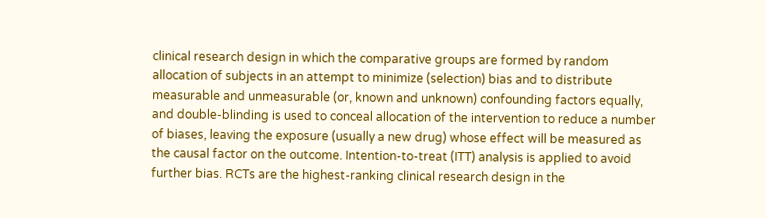clinical research design in which the comparative groups are formed by random allocation of subjects in an attempt to minimize (selection) bias and to distribute measurable and unmeasurable (or, known and unknown) confounding factors equally, and double-blinding is used to conceal allocation of the intervention to reduce a number of biases, leaving the exposure (usually a new drug) whose effect will be measured as the causal factor on the outcome. Intention-to-treat (ITT) analysis is applied to avoid further bias. RCTs are the highest-ranking clinical research design in the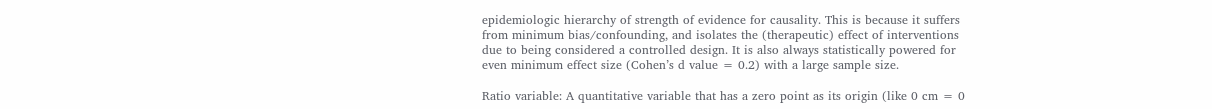epidemiologic hierarchy of strength of evidence for causality. This is because it suffers from minimum bias/confounding, and isolates the (therapeutic) effect of interventions due to being considered a controlled design. It is also always statistically powered for even minimum effect size (Cohen’s d value = 0.2) with a large sample size.

Ratio variable: A quantitative variable that has a zero point as its origin (like 0 cm = 0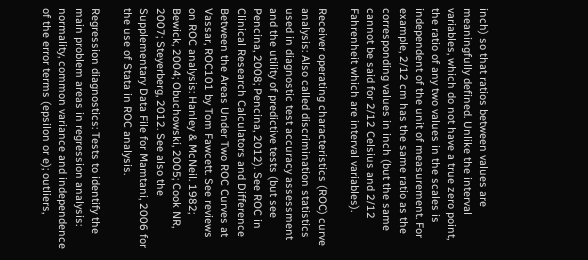inch) so that ratios between values are meaningfully defined. Unlike the interval variables, which do not have a true zero point, the ratio of any two values in the scales is independent of the unit of measurement. For example, 2/12 cm has the same ratio as the corresponding values in inch (but the same cannot be said for 2/12 Celsius and 2/12 Fahrenheit which are interval variables).

Receiver operating characteristics (ROC) curve analysis: Also called discrimination statistics used in diagnostic test accuracy assessment and the utility of predictive tests (but see Pencina, 2008; Pencina, 2012). See ROC in Clinical Research Calculators and Difference Between the Areas Under Two ROC Curves at Vassar, ROC101 by Tom Fawcett. See reviews on ROC analysis: Hanley & McNeil. 1982; Bewick, 2004; Obuchowski, 2005; Cook NR, 2007; Steyerberg, 2012. See also the Supplementary Data File for Mamtani, 2006 for the use of Stata in ROC analysis.

Regression diagnostics: Tests to identify the main problem areas in regression analysis: normality, common variance and independence of the error terms (epsilon or e); outliers,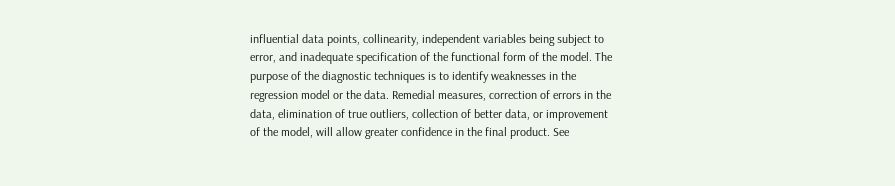influential data points, collinearity, independent variables being subject to error, and inadequate specification of the functional form of the model. The purpose of the diagnostic techniques is to identify weaknesses in the regression model or the data. Remedial measures, correction of errors in the data, elimination of true outliers, collection of better data, or improvement of the model, will allow greater confidence in the final product. See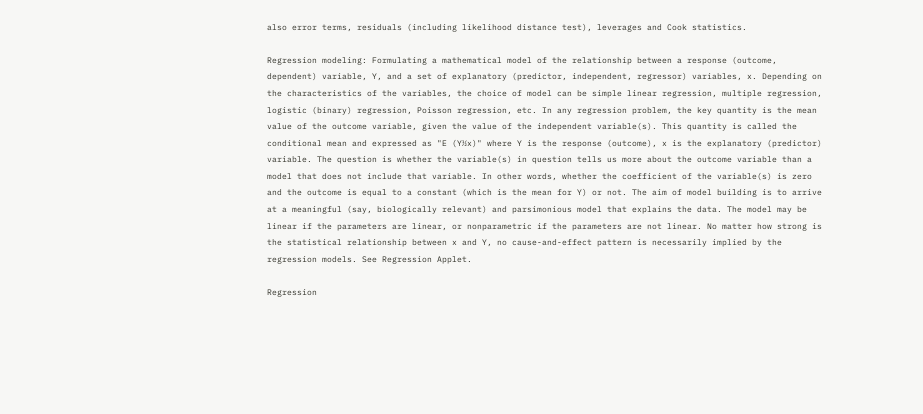also error terms, residuals (including likelihood distance test), leverages and Cook statistics.

Regression modeling: Formulating a mathematical model of the relationship between a response (outcome, dependent) variable, Y, and a set of explanatory (predictor, independent, regressor) variables, x. Depending on the characteristics of the variables, the choice of model can be simple linear regression, multiple regression, logistic (binary) regression, Poisson regression, etc. In any regression problem, the key quantity is the mean value of the outcome variable, given the value of the independent variable(s). This quantity is called the conditional mean and expressed as "E (Y½x)" where Y is the response (outcome), x is the explanatory (predictor) variable. The question is whether the variable(s) in question tells us more about the outcome variable than a model that does not include that variable. In other words, whether the coefficient of the variable(s) is zero and the outcome is equal to a constant (which is the mean for Y) or not. The aim of model building is to arrive at a meaningful (say, biologically relevant) and parsimonious model that explains the data. The model may be linear if the parameters are linear, or nonparametric if the parameters are not linear. No matter how strong is the statistical relationship between x and Y, no cause-and-effect pattern is necessarily implied by the regression models. See Regression Applet.

Regression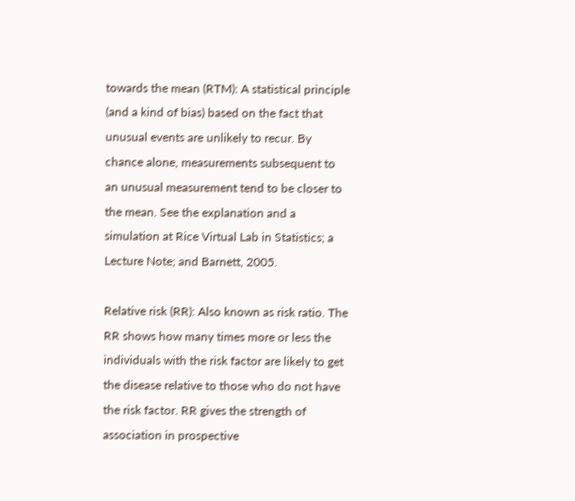towards the mean (RTM): A statistical principle (and a kind of bias) based on the fact that unusual events are unlikely to recur. By chance alone, measurements subsequent to an unusual measurement tend to be closer to the mean. See the explanation and a simulation at Rice Virtual Lab in Statistics; a Lecture Note; and Barnett, 2005.

Relative risk (RR): Also known as risk ratio. The RR shows how many times more or less the individuals with the risk factor are likely to get the disease relative to those who do not have the risk factor. RR gives the strength of association in prospective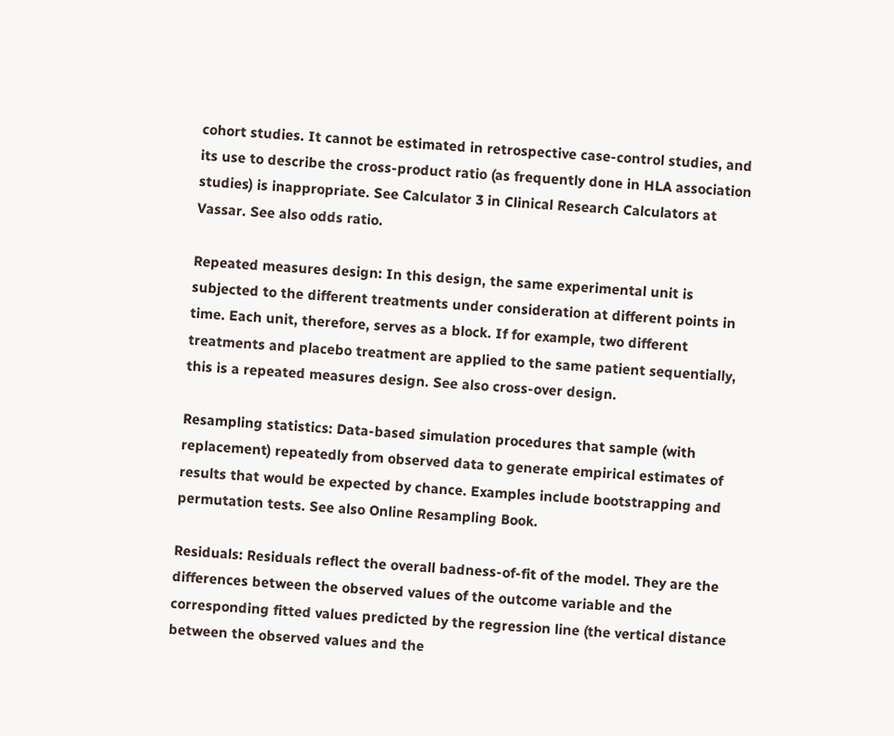cohort studies. It cannot be estimated in retrospective case-control studies, and its use to describe the cross-product ratio (as frequently done in HLA association studies) is inappropriate. See Calculator 3 in Clinical Research Calculators at Vassar. See also odds ratio.

Repeated measures design: In this design, the same experimental unit is subjected to the different treatments under consideration at different points in time. Each unit, therefore, serves as a block. If for example, two different treatments and placebo treatment are applied to the same patient sequentially, this is a repeated measures design. See also cross-over design.

Resampling statistics: Data-based simulation procedures that sample (with replacement) repeatedly from observed data to generate empirical estimates of results that would be expected by chance. Examples include bootstrapping and permutation tests. See also Online Resampling Book.

Residuals: Residuals reflect the overall badness-of-fit of the model. They are the differences between the observed values of the outcome variable and the corresponding fitted values predicted by the regression line (the vertical distance between the observed values and the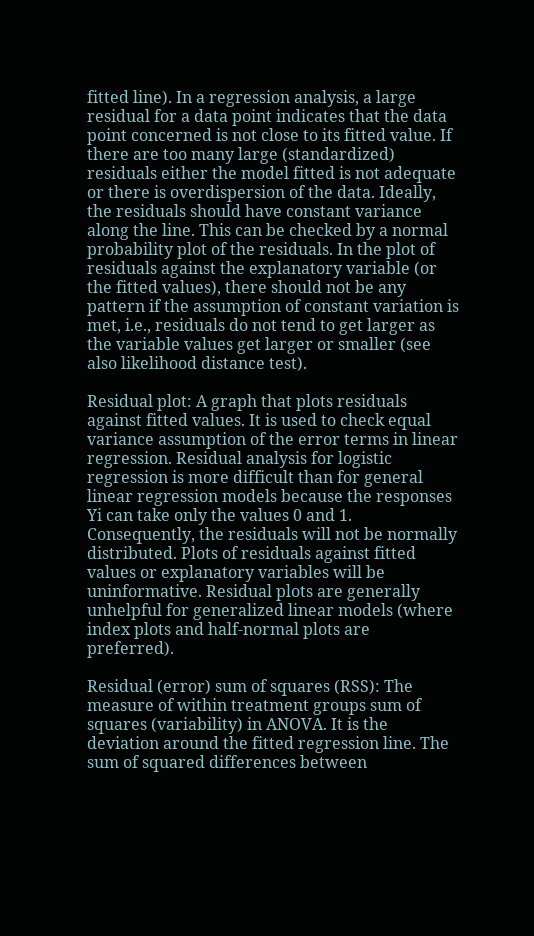fitted line). In a regression analysis, a large residual for a data point indicates that the data point concerned is not close to its fitted value. If there are too many large (standardized) residuals either the model fitted is not adequate or there is overdispersion of the data. Ideally, the residuals should have constant variance along the line. This can be checked by a normal probability plot of the residuals. In the plot of residuals against the explanatory variable (or the fitted values), there should not be any pattern if the assumption of constant variation is met, i.e., residuals do not tend to get larger as the variable values get larger or smaller (see also likelihood distance test).

Residual plot: A graph that plots residuals against fitted values. It is used to check equal variance assumption of the error terms in linear regression. Residual analysis for logistic regression is more difficult than for general linear regression models because the responses Yi can take only the values 0 and 1. Consequently, the residuals will not be normally distributed. Plots of residuals against fitted values or explanatory variables will be uninformative. Residual plots are generally unhelpful for generalized linear models (where index plots and half-normal plots are preferred).

Residual (error) sum of squares (RSS): The measure of within treatment groups sum of squares (variability) in ANOVA. It is the deviation around the fitted regression line. The sum of squared differences between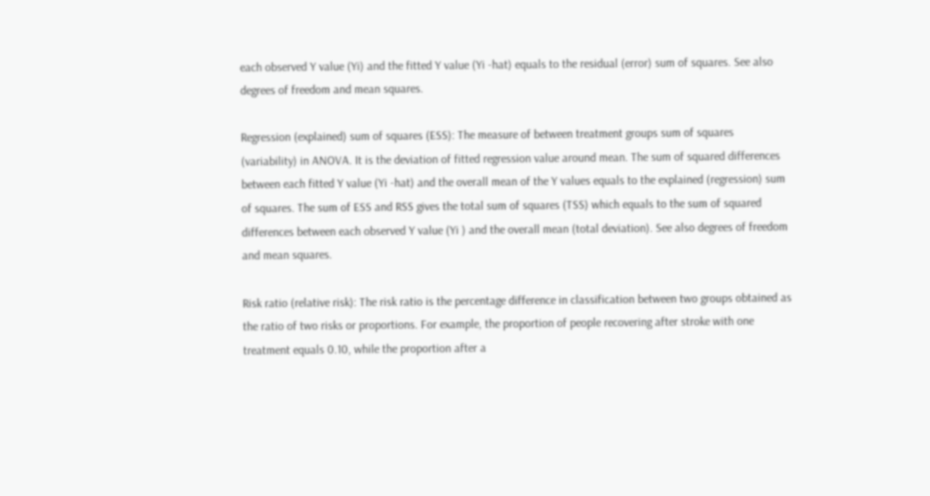each observed Y value (Yi) and the fitted Y value (Yi -hat) equals to the residual (error) sum of squares. See also degrees of freedom and mean squares.

Regression (explained) sum of squares (ESS): The measure of between treatment groups sum of squares (variability) in ANOVA. It is the deviation of fitted regression value around mean. The sum of squared differences between each fitted Y value (Yi -hat) and the overall mean of the Y values equals to the explained (regression) sum of squares. The sum of ESS and RSS gives the total sum of squares (TSS) which equals to the sum of squared differences between each observed Y value (Yi ) and the overall mean (total deviation). See also degrees of freedom and mean squares.

Risk ratio (relative risk): The risk ratio is the percentage difference in classification between two groups obtained as the ratio of two risks or proportions. For example, the proportion of people recovering after stroke with one treatment equals 0.10, while the proportion after a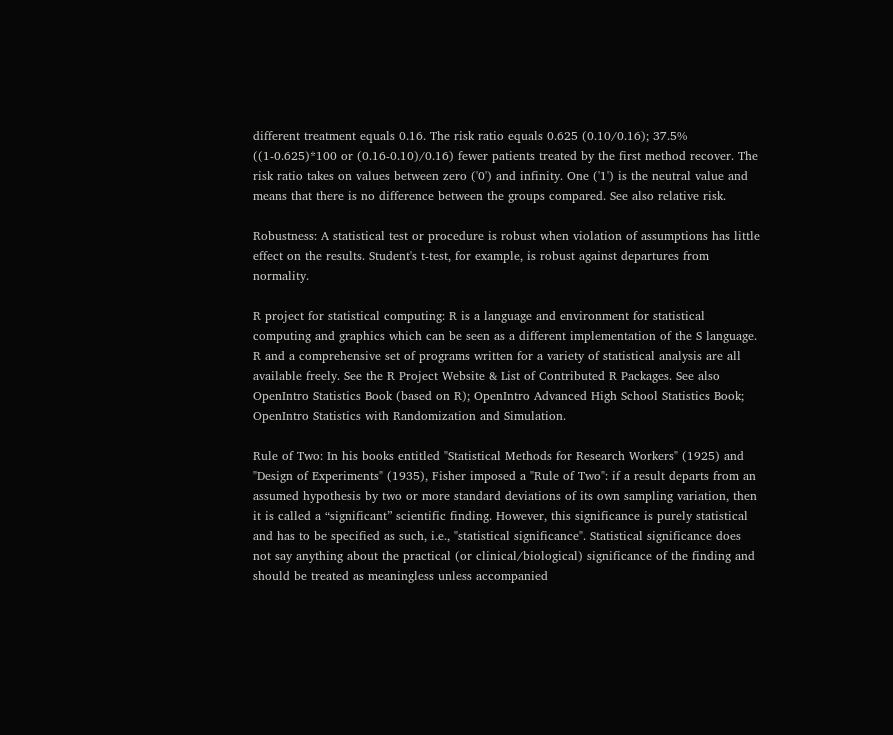different treatment equals 0.16. The risk ratio equals 0.625 (0.10/0.16); 37.5% ((1-0.625)*100 or (0.16-0.10)/0.16) fewer patients treated by the first method recover. The risk ratio takes on values between zero ('0') and infinity. One ('1') is the neutral value and means that there is no difference between the groups compared. See also relative risk.

Robustness: A statistical test or procedure is robust when violation of assumptions has little effect on the results. Student's t-test, for example, is robust against departures from normality.

R project for statistical computing: R is a language and environment for statistical computing and graphics which can be seen as a different implementation of the S language. R and a comprehensive set of programs written for a variety of statistical analysis are all available freely. See the R Project Website & List of Contributed R Packages. See also OpenIntro Statistics Book (based on R); OpenIntro Advanced High School Statistics Book; OpenIntro Statistics with Randomization and Simulation.

Rule of Two: In his books entitled "Statistical Methods for Research Workers" (1925) and "Design of Experiments" (1935), Fisher imposed a "Rule of Two": if a result departs from an assumed hypothesis by two or more standard deviations of its own sampling variation, then it is called a “significant” scientific finding. However, this significance is purely statistical and has to be specified as such, i.e., "statistical significance". Statistical significance does not say anything about the practical (or clinical/biological) significance of the finding and should be treated as meaningless unless accompanied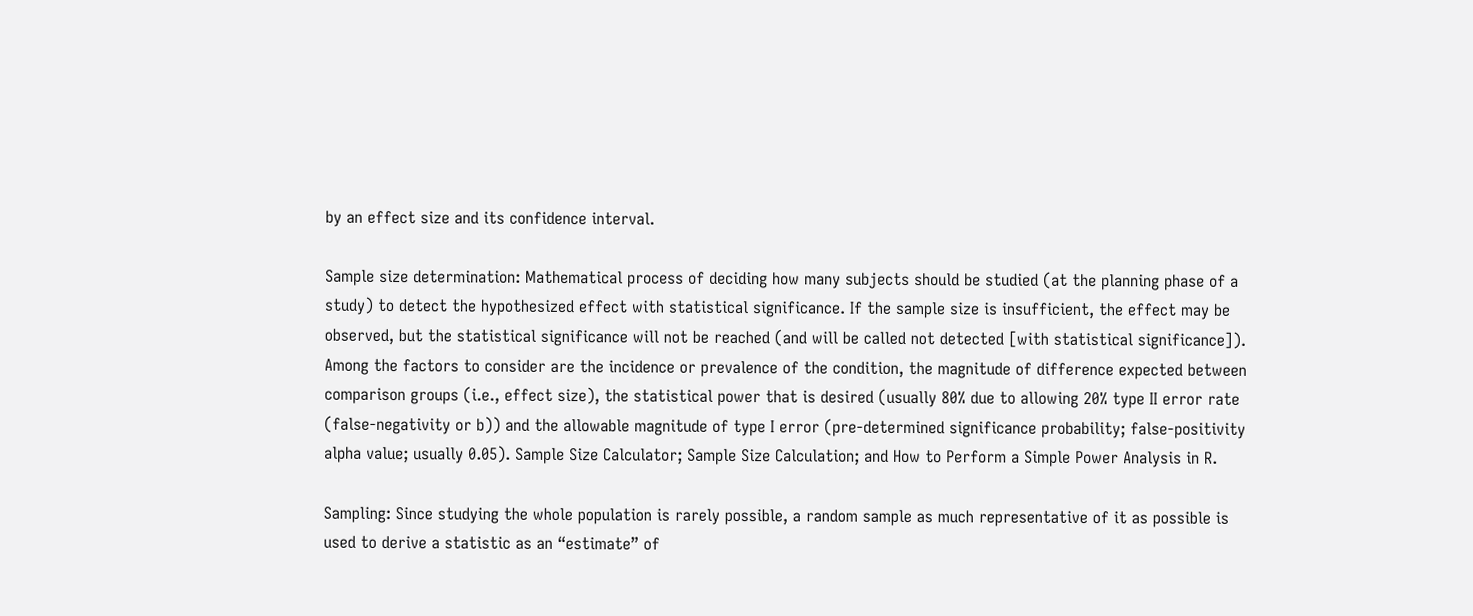by an effect size and its confidence interval.

Sample size determination: Mathematical process of deciding how many subjects should be studied (at the planning phase of a study) to detect the hypothesized effect with statistical significance. If the sample size is insufficient, the effect may be observed, but the statistical significance will not be reached (and will be called not detected [with statistical significance]). Among the factors to consider are the incidence or prevalence of the condition, the magnitude of difference expected between comparison groups (i.e., effect size), the statistical power that is desired (usually 80% due to allowing 20% type II error rate (false-negativity or b)) and the allowable magnitude of type I error (pre-determined significance probability; false-positivity alpha value; usually 0.05). Sample Size Calculator; Sample Size Calculation; and How to Perform a Simple Power Analysis in R.

Sampling: Since studying the whole population is rarely possible, a random sample as much representative of it as possible is used to derive a statistic as an “estimate” of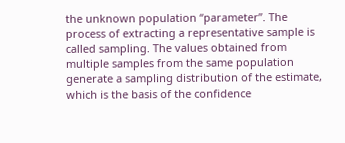the unknown population “parameter”. The process of extracting a representative sample is called sampling. The values obtained from multiple samples from the same population generate a sampling distribution of the estimate, which is the basis of the confidence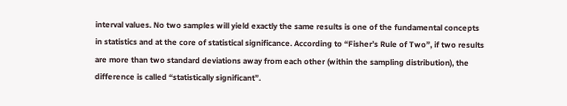interval values. No two samples will yield exactly the same results is one of the fundamental concepts in statistics and at the core of statistical significance. According to “Fisher’s Rule of Two”, if two results are more than two standard deviations away from each other (within the sampling distribution), the difference is called “statistically significant”.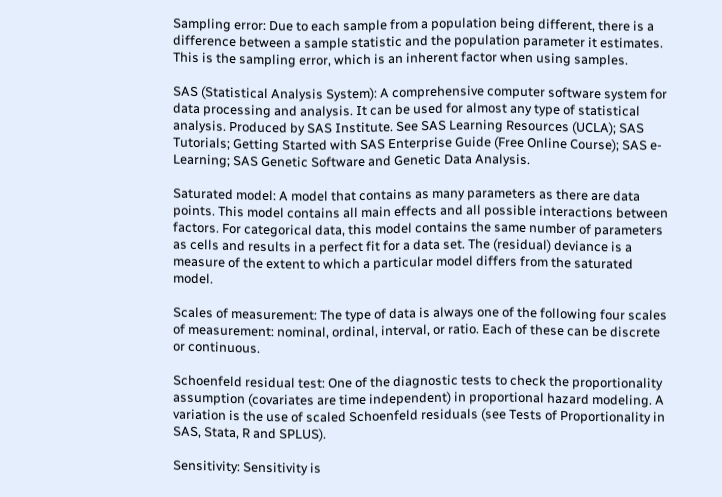Sampling error: Due to each sample from a population being different, there is a difference between a sample statistic and the population parameter it estimates. This is the sampling error, which is an inherent factor when using samples.

SAS (Statistical Analysis System): A comprehensive computer software system for data processing and analysis. It can be used for almost any type of statistical analysis. Produced by SAS Institute. See SAS Learning Resources (UCLA); SAS Tutorials; Getting Started with SAS Enterprise Guide (Free Online Course); SAS e-Learning; SAS Genetic Software and Genetic Data Analysis.

Saturated model: A model that contains as many parameters as there are data points. This model contains all main effects and all possible interactions between factors. For categorical data, this model contains the same number of parameters as cells and results in a perfect fit for a data set. The (residual) deviance is a measure of the extent to which a particular model differs from the saturated model.

Scales of measurement: The type of data is always one of the following four scales of measurement: nominal, ordinal, interval, or ratio. Each of these can be discrete or continuous.

Schoenfeld residual test: One of the diagnostic tests to check the proportionality assumption (covariates are time independent) in proportional hazard modeling. A variation is the use of scaled Schoenfeld residuals (see Tests of Proportionality in SAS, Stata, R and SPLUS).

Sensitivity: Sensitivity is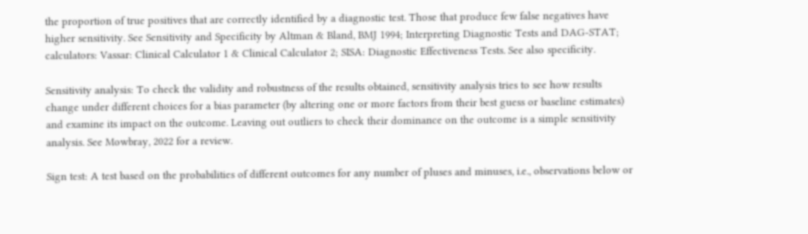the proportion of true positives that are correctly identified by a diagnostic test. Those that produce few false negatives have higher sensitivity. See Sensitivity and Specificity by Altman & Bland, BMJ 1994; Interpreting Diagnostic Tests and DAG-STAT; calculators: Vassar: Clinical Calculator 1 & Clinical Calculator 2; SISA: Diagnostic Effectiveness Tests. See also specificity.

Sensitivity analysis: To check the validity and robustness of the results obtained, sensitivity analysis tries to see how results change under different choices for a bias parameter (by altering one or more factors from their best guess or baseline estimates) and examine its impact on the outcome. Leaving out outliers to check their dominance on the outcome is a simple sensitivity analysis. See Mowbray, 2022 for a review.

Sign test: A test based on the probabilities of different outcomes for any number of pluses and minuses, i.e., observations below or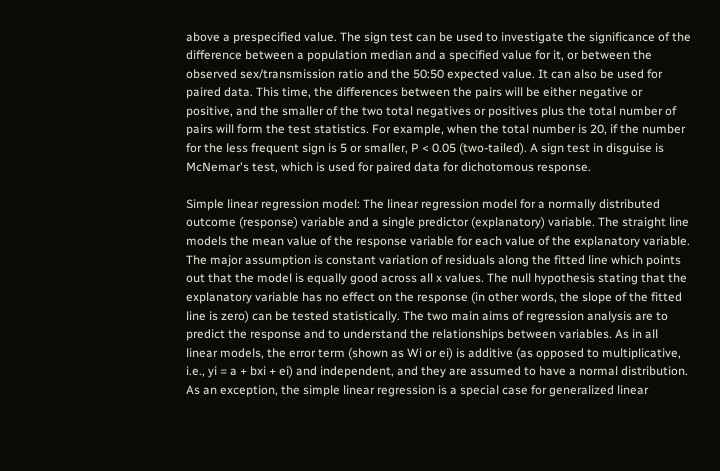above a prespecified value. The sign test can be used to investigate the significance of the difference between a population median and a specified value for it, or between the observed sex/transmission ratio and the 50:50 expected value. It can also be used for paired data. This time, the differences between the pairs will be either negative or positive, and the smaller of the two total negatives or positives plus the total number of pairs will form the test statistics. For example, when the total number is 20, if the number for the less frequent sign is 5 or smaller, P < 0.05 (two-tailed). A sign test in disguise is McNemar's test, which is used for paired data for dichotomous response.

Simple linear regression model: The linear regression model for a normally distributed outcome (response) variable and a single predictor (explanatory) variable. The straight line models the mean value of the response variable for each value of the explanatory variable. The major assumption is constant variation of residuals along the fitted line which points out that the model is equally good across all x values. The null hypothesis stating that the explanatory variable has no effect on the response (in other words, the slope of the fitted line is zero) can be tested statistically. The two main aims of regression analysis are to predict the response and to understand the relationships between variables. As in all linear models, the error term (shown as Wi or ei) is additive (as opposed to multiplicative, i.e., yi = a + bxi + ei) and independent, and they are assumed to have a normal distribution. As an exception, the simple linear regression is a special case for generalized linear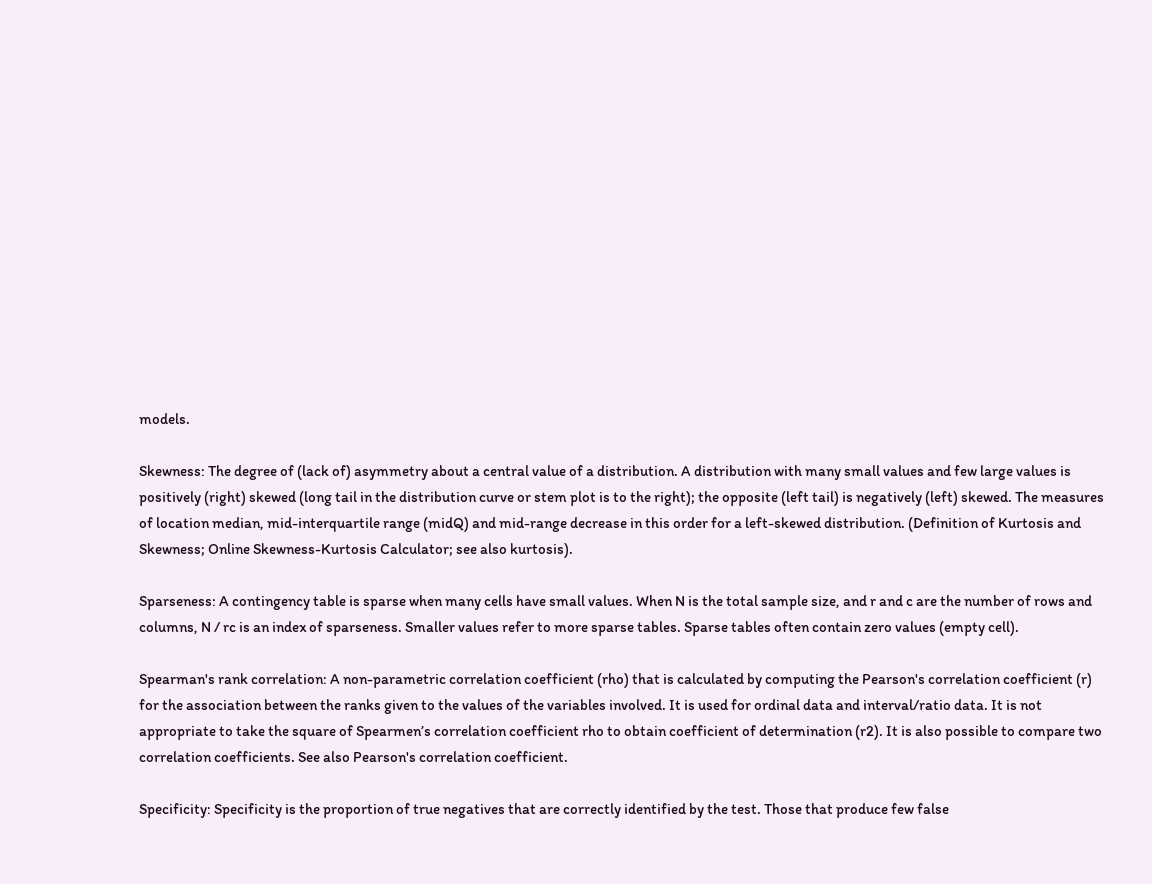models.

Skewness: The degree of (lack of) asymmetry about a central value of a distribution. A distribution with many small values and few large values is positively (right) skewed (long tail in the distribution curve or stem plot is to the right); the opposite (left tail) is negatively (left) skewed. The measures of location median, mid-interquartile range (midQ) and mid-range decrease in this order for a left-skewed distribution. (Definition of Kurtosis and Skewness; Online Skewness-Kurtosis Calculator; see also kurtosis).

Sparseness: A contingency table is sparse when many cells have small values. When N is the total sample size, and r and c are the number of rows and columns, N / rc is an index of sparseness. Smaller values refer to more sparse tables. Sparse tables often contain zero values (empty cell).

Spearman's rank correlation: A non-parametric correlation coefficient (rho) that is calculated by computing the Pearson's correlation coefficient (r) for the association between the ranks given to the values of the variables involved. It is used for ordinal data and interval/ratio data. It is not appropriate to take the square of Spearmen’s correlation coefficient rho to obtain coefficient of determination (r2). It is also possible to compare two correlation coefficients. See also Pearson's correlation coefficient.

Specificity: Specificity is the proportion of true negatives that are correctly identified by the test. Those that produce few false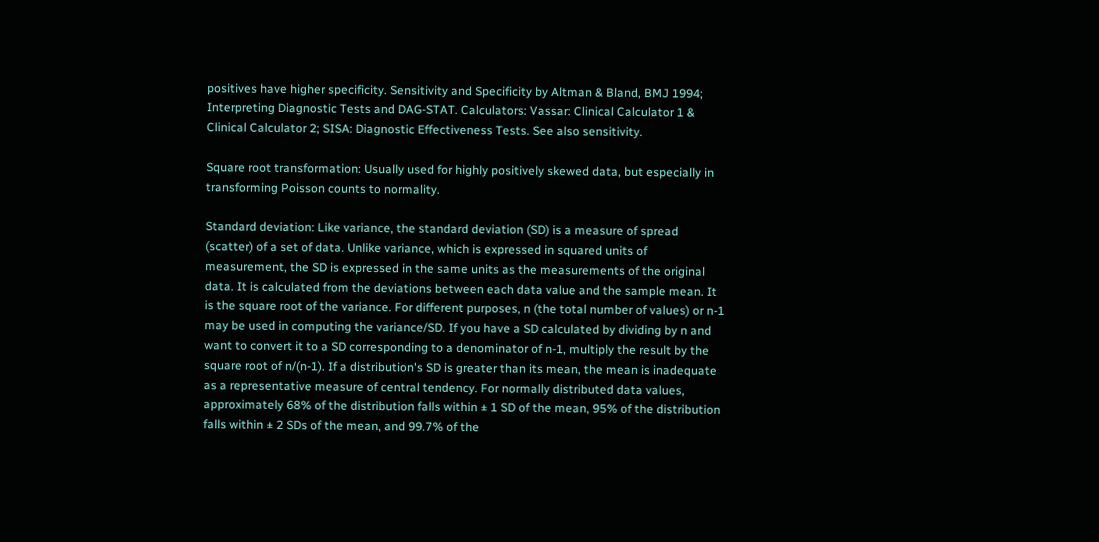positives have higher specificity. Sensitivity and Specificity by Altman & Bland, BMJ 1994; Interpreting Diagnostic Tests and DAG-STAT. Calculators: Vassar: Clinical Calculator 1 & Clinical Calculator 2; SISA: Diagnostic Effectiveness Tests. See also sensitivity.

Square root transformation: Usually used for highly positively skewed data, but especially in transforming Poisson counts to normality.

Standard deviation: Like variance, the standard deviation (SD) is a measure of spread (scatter) of a set of data. Unlike variance, which is expressed in squared units of measurement, the SD is expressed in the same units as the measurements of the original data. It is calculated from the deviations between each data value and the sample mean. It is the square root of the variance. For different purposes, n (the total number of values) or n-1 may be used in computing the variance/SD. If you have a SD calculated by dividing by n and want to convert it to a SD corresponding to a denominator of n-1, multiply the result by the square root of n/(n-1). If a distribution's SD is greater than its mean, the mean is inadequate as a representative measure of central tendency. For normally distributed data values, approximately 68% of the distribution falls within ± 1 SD of the mean, 95% of the distribution falls within ± 2 SDs of the mean, and 99.7% of the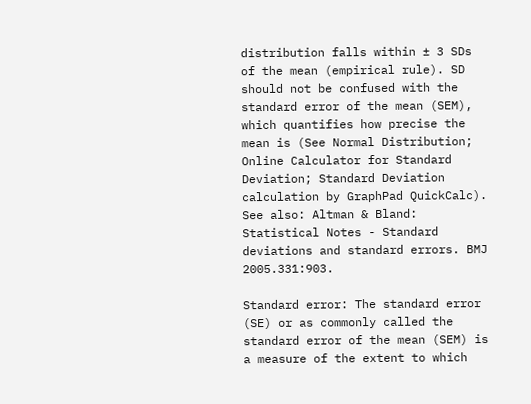distribution falls within ± 3 SDs of the mean (empirical rule). SD should not be confused with the standard error of the mean (SEM), which quantifies how precise the mean is (See Normal Distribution; Online Calculator for Standard Deviation; Standard Deviation calculation by GraphPad QuickCalc). See also: Altman & Bland: Statistical Notes - Standard deviations and standard errors. BMJ 2005.331:903.

Standard error: The standard error (SE) or as commonly called the standard error of the mean (SEM) is a measure of the extent to which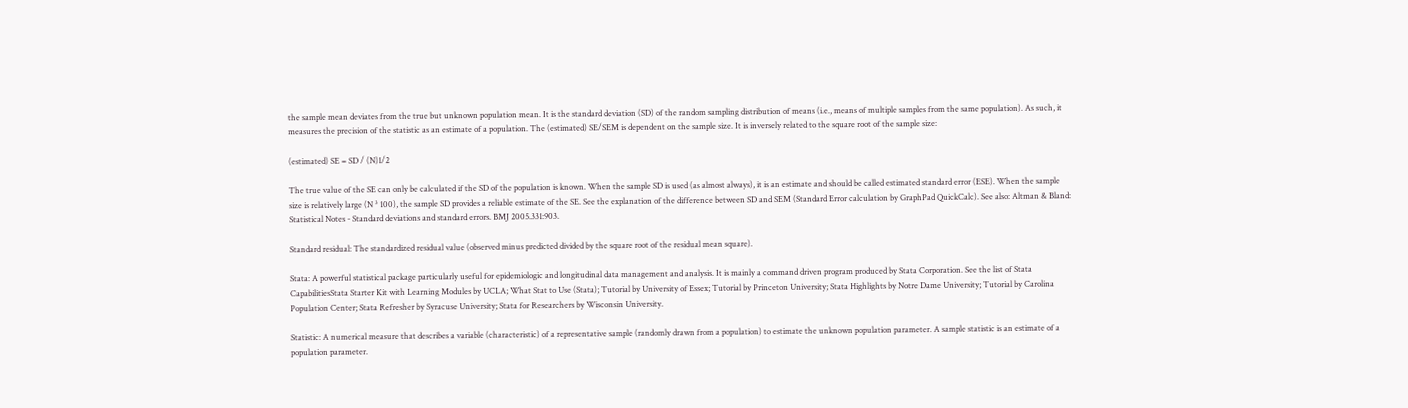the sample mean deviates from the true but unknown population mean. It is the standard deviation (SD) of the random sampling distribution of means (i.e., means of multiple samples from the same population). As such, it measures the precision of the statistic as an estimate of a population. The (estimated) SE/SEM is dependent on the sample size. It is inversely related to the square root of the sample size:

(estimated) SE = SD / (N)1/2

The true value of the SE can only be calculated if the SD of the population is known. When the sample SD is used (as almost always), it is an estimate and should be called estimated standard error (ESE). When the sample size is relatively large (N ³ 100), the sample SD provides a reliable estimate of the SE. See the explanation of the difference between SD and SEM (Standard Error calculation by GraphPad QuickCalc). See also: Altman & Bland: Statistical Notes - Standard deviations and standard errors. BMJ 2005.331:903.

Standard residual: The standardized residual value (observed minus predicted divided by the square root of the residual mean square).

Stata: A powerful statistical package particularly useful for epidemiologic and longitudinal data management and analysis. It is mainly a command driven program produced by Stata Corporation. See the list of Stata CapabilitiesStata Starter Kit with Learning Modules by UCLA; What Stat to Use (Stata); Tutorial by University of Essex; Tutorial by Princeton University; Stata Highlights by Notre Dame University; Tutorial by Carolina Population Center; Stata Refresher by Syracuse University; Stata for Researchers by Wisconsin University.

Statistic: A numerical measure that describes a variable (characteristic) of a representative sample (randomly drawn from a population) to estimate the unknown population parameter. A sample statistic is an estimate of a population parameter.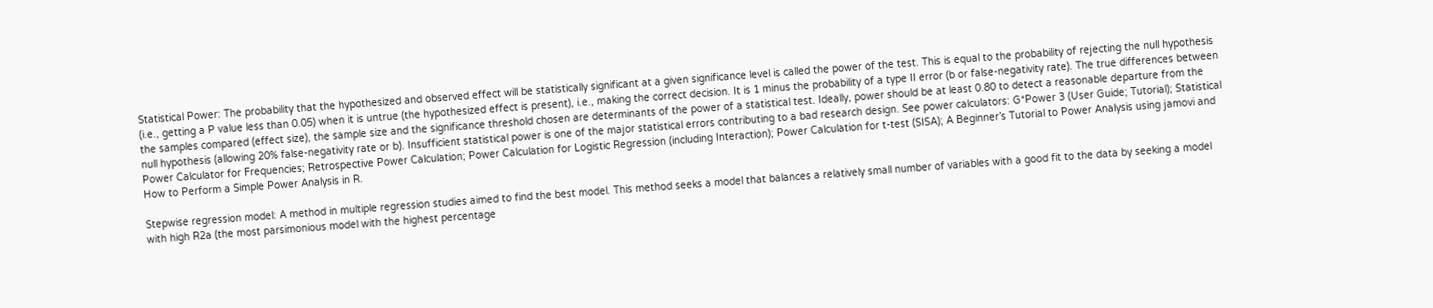Statistical Power: The probability that the hypothesized and observed effect will be statistically significant at a given significance level is called the power of the test. This is equal to the probability of rejecting the null hypothesis (i.e., getting a P value less than 0.05) when it is untrue (the hypothesized effect is present), i.e., making the correct decision. It is 1 minus the probability of a type II error (b or false-negativity rate). The true differences between the samples compared (effect size), the sample size and the significance threshold chosen are determinants of the power of a statistical test. Ideally, power should be at least 0.80 to detect a reasonable departure from the null hypothesis (allowing 20% false-negativity rate or b). Insufficient statistical power is one of the major statistical errors contributing to a bad research design. See power calculators: G*Power 3 (User Guide; Tutorial); Statistical Power Calculator for Frequencies; Retrospective Power Calculation; Power Calculation for Logistic Regression (including Interaction); Power Calculation for t-test (SISA); A Beginner’s Tutorial to Power Analysis using jamovi and How to Perform a Simple Power Analysis in R.

Stepwise regression model: A method in multiple regression studies aimed to find the best model. This method seeks a model that balances a relatively small number of variables with a good fit to the data by seeking a model with high R2a (the most parsimonious model with the highest percentage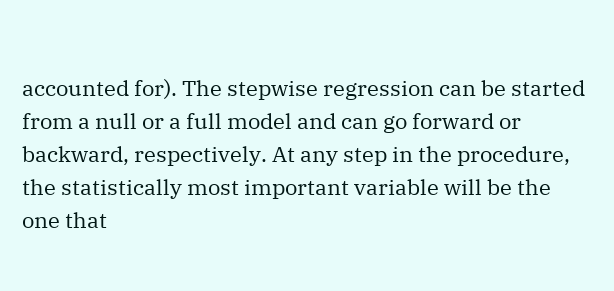accounted for). The stepwise regression can be started from a null or a full model and can go forward or backward, respectively. At any step in the procedure, the statistically most important variable will be the one that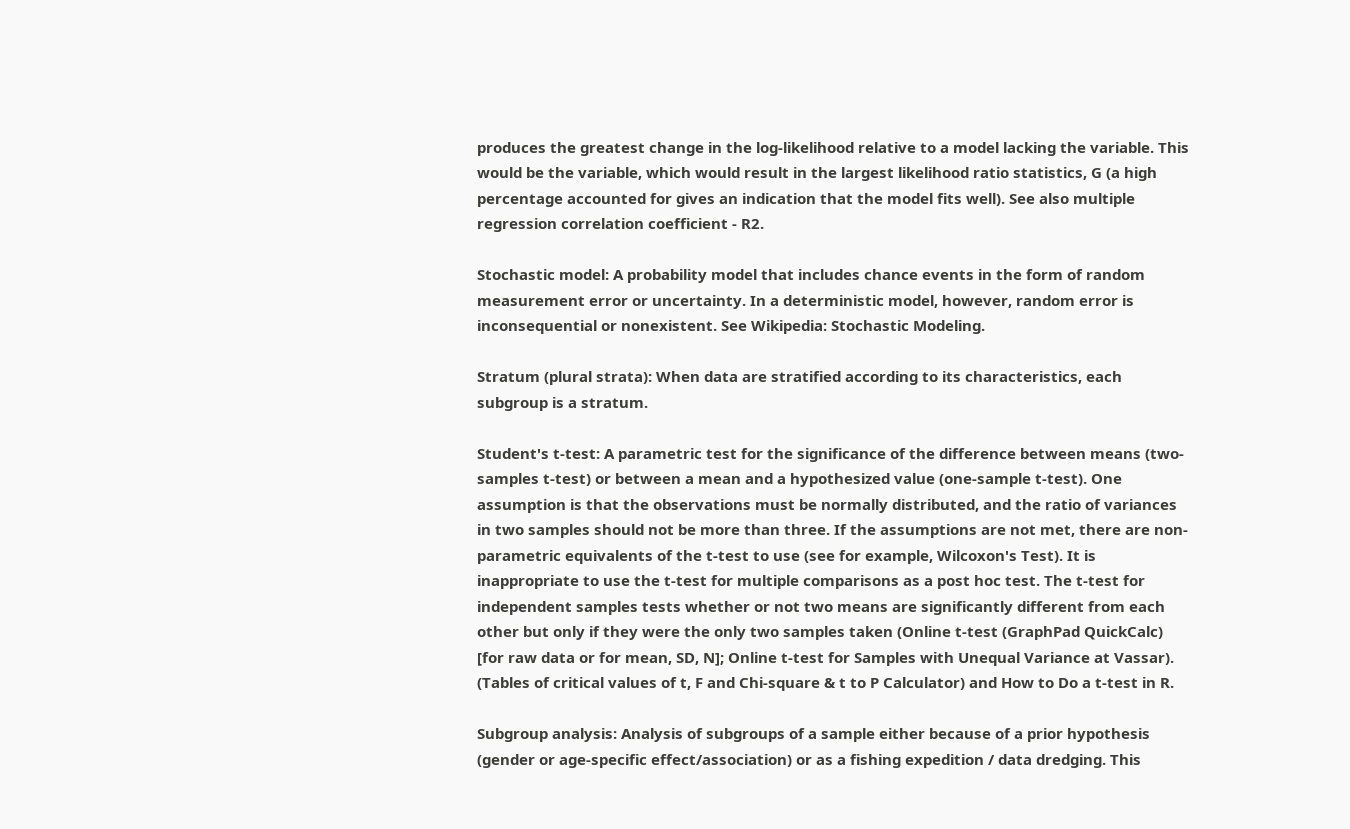produces the greatest change in the log-likelihood relative to a model lacking the variable. This would be the variable, which would result in the largest likelihood ratio statistics, G (a high percentage accounted for gives an indication that the model fits well). See also multiple regression correlation coefficient - R2.

Stochastic model: A probability model that includes chance events in the form of random measurement error or uncertainty. In a deterministic model, however, random error is inconsequential or nonexistent. See Wikipedia: Stochastic Modeling.

Stratum (plural strata): When data are stratified according to its characteristics, each subgroup is a stratum.

Student's t-test: A parametric test for the significance of the difference between means (two-samples t-test) or between a mean and a hypothesized value (one-sample t-test). One assumption is that the observations must be normally distributed, and the ratio of variances in two samples should not be more than three. If the assumptions are not met, there are non-parametric equivalents of the t-test to use (see for example, Wilcoxon's Test). It is inappropriate to use the t-test for multiple comparisons as a post hoc test. The t-test for independent samples tests whether or not two means are significantly different from each other but only if they were the only two samples taken (Online t-test (GraphPad QuickCalc) [for raw data or for mean, SD, N]; Online t-test for Samples with Unequal Variance at Vassar). (Tables of critical values of t, F and Chi-square & t to P Calculator) and How to Do a t-test in R.

Subgroup analysis: Analysis of subgroups of a sample either because of a prior hypothesis (gender or age-specific effect/association) or as a fishing expedition / data dredging. This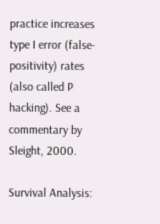practice increases type I error (false-positivity) rates (also called P hacking). See a commentary by Sleight, 2000.

Survival Analysis: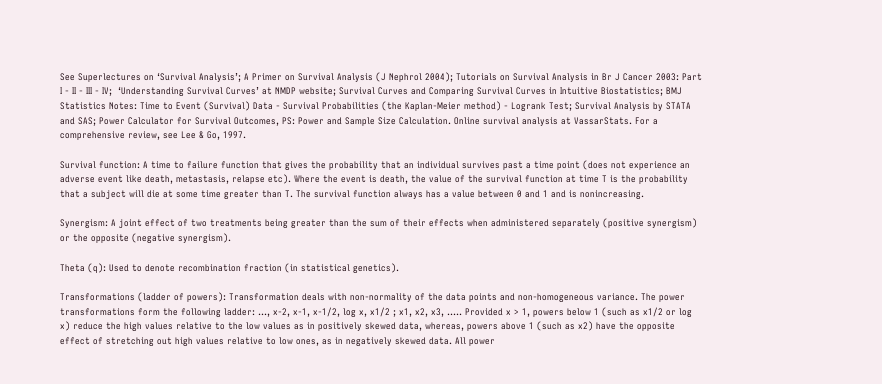See Superlectures on ‘Survival Analysis’; A Primer on Survival Analysis (J Nephrol 2004); Tutorials on Survival Analysis in Br J Cancer 2003: Part I - II - III - IV;  ‘Understanding Survival Curves’ at NMDP website; Survival Curves and Comparing Survival Curves in Intuitive Biostatistics; BMJ Statistics Notes: Time to Event (Survival) Data - Survival Probabilities (the Kaplan-Meier method) - Logrank Test; Survival Analysis by STATA and SAS; Power Calculator for Survival Outcomes, PS: Power and Sample Size Calculation. Online survival analysis at VassarStats. For a comprehensive review, see Lee & Go, 1997.

Survival function: A time to failure function that gives the probability that an individual survives past a time point (does not experience an adverse event like death, metastasis, relapse etc). Where the event is death, the value of the survival function at time T is the probability that a subject will die at some time greater than T. The survival function always has a value between 0 and 1 and is nonincreasing.

Synergism: A joint effect of two treatments being greater than the sum of their effects when administered separately (positive synergism) or the opposite (negative synergism).

Theta (q): Used to denote recombination fraction (in statistical genetics).

Transformations (ladder of powers): Transformation deals with non-normality of the data points and non-homogeneous variance. The power transformations form the following ladder: ..., x-2, x-1, x-1/2, log x, x1/2 ; x1, x2, x3, ..... Provided x > 1, powers below 1 (such as x1/2 or log x) reduce the high values relative to the low values as in positively skewed data, whereas, powers above 1 (such as x2) have the opposite effect of stretching out high values relative to low ones, as in negatively skewed data. All power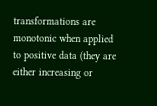transformations are monotonic when applied to positive data (they are either increasing or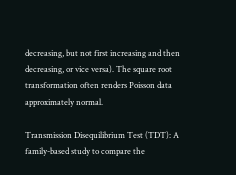decreasing, but not first increasing and then decreasing, or vice versa). The square root transformation often renders Poisson data approximately normal.

Transmission Disequilibrium Test (TDT): A family-based study to compare the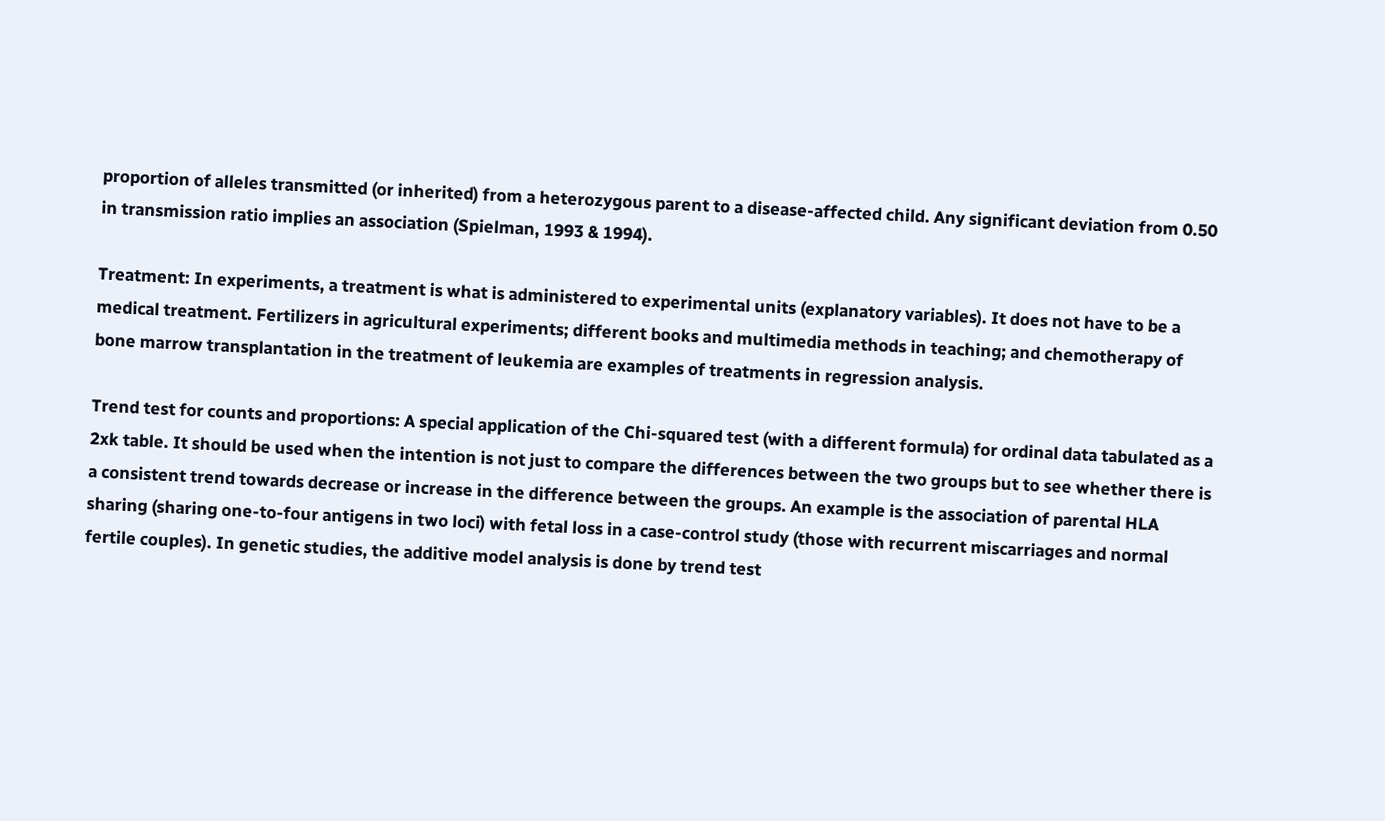proportion of alleles transmitted (or inherited) from a heterozygous parent to a disease-affected child. Any significant deviation from 0.50 in transmission ratio implies an association (Spielman, 1993 & 1994).

Treatment: In experiments, a treatment is what is administered to experimental units (explanatory variables). It does not have to be a medical treatment. Fertilizers in agricultural experiments; different books and multimedia methods in teaching; and chemotherapy of bone marrow transplantation in the treatment of leukemia are examples of treatments in regression analysis.

Trend test for counts and proportions: A special application of the Chi-squared test (with a different formula) for ordinal data tabulated as a 2xk table. It should be used when the intention is not just to compare the differences between the two groups but to see whether there is a consistent trend towards decrease or increase in the difference between the groups. An example is the association of parental HLA sharing (sharing one-to-four antigens in two loci) with fetal loss in a case-control study (those with recurrent miscarriages and normal fertile couples). In genetic studies, the additive model analysis is done by trend test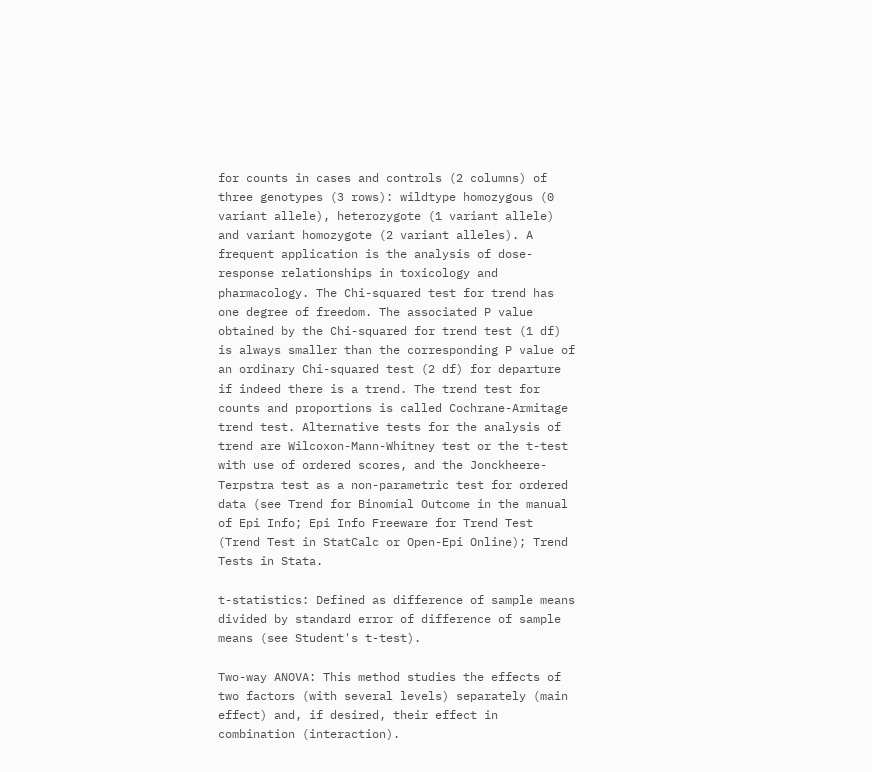for counts in cases and controls (2 columns) of three genotypes (3 rows): wildtype homozygous (0 variant allele), heterozygote (1 variant allele) and variant homozygote (2 variant alleles). A frequent application is the analysis of dose-response relationships in toxicology and pharmacology. The Chi-squared test for trend has one degree of freedom. The associated P value obtained by the Chi-squared for trend test (1 df) is always smaller than the corresponding P value of an ordinary Chi-squared test (2 df) for departure if indeed there is a trend. The trend test for counts and proportions is called Cochrane-Armitage trend test. Alternative tests for the analysis of trend are Wilcoxon-Mann-Whitney test or the t-test with use of ordered scores, and the Jonckheere-Terpstra test as a non-parametric test for ordered data (see Trend for Binomial Outcome in the manual of Epi Info; Epi Info Freeware for Trend Test (Trend Test in StatCalc or Open-Epi Online); Trend Tests in Stata.

t-statistics: Defined as difference of sample means divided by standard error of difference of sample means (see Student's t-test).

Two-way ANOVA: This method studies the effects of two factors (with several levels) separately (main effect) and, if desired, their effect in combination (interaction).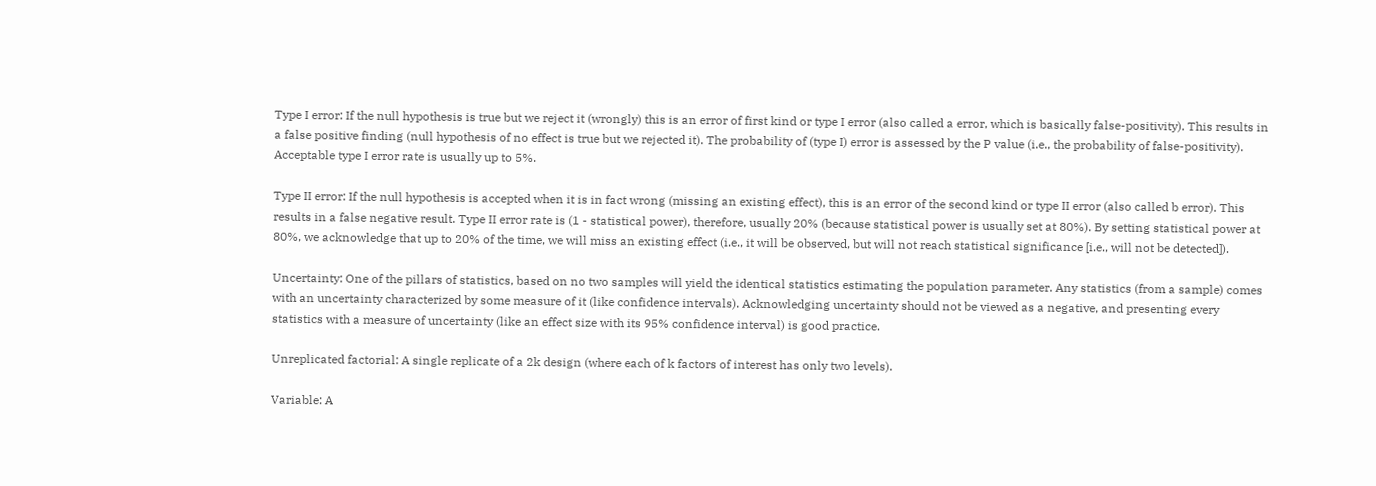Type I error: If the null hypothesis is true but we reject it (wrongly) this is an error of first kind or type I error (also called a error, which is basically false-positivity). This results in a false positive finding (null hypothesis of no effect is true but we rejected it). The probability of (type I) error is assessed by the P value (i.e., the probability of false-positivity). Acceptable type I error rate is usually up to 5%.

Type II error: If the null hypothesis is accepted when it is in fact wrong (missing an existing effect), this is an error of the second kind or type II error (also called b error). This results in a false negative result. Type II error rate is (1 - statistical power), therefore, usually 20% (because statistical power is usually set at 80%). By setting statistical power at 80%, we acknowledge that up to 20% of the time, we will miss an existing effect (i.e., it will be observed, but will not reach statistical significance [i.e., will not be detected]).

Uncertainty: One of the pillars of statistics, based on no two samples will yield the identical statistics estimating the population parameter. Any statistics (from a sample) comes with an uncertainty characterized by some measure of it (like confidence intervals). Acknowledging uncertainty should not be viewed as a negative, and presenting every statistics with a measure of uncertainty (like an effect size with its 95% confidence interval) is good practice.

Unreplicated factorial: A single replicate of a 2k design (where each of k factors of interest has only two levels).

Variable: A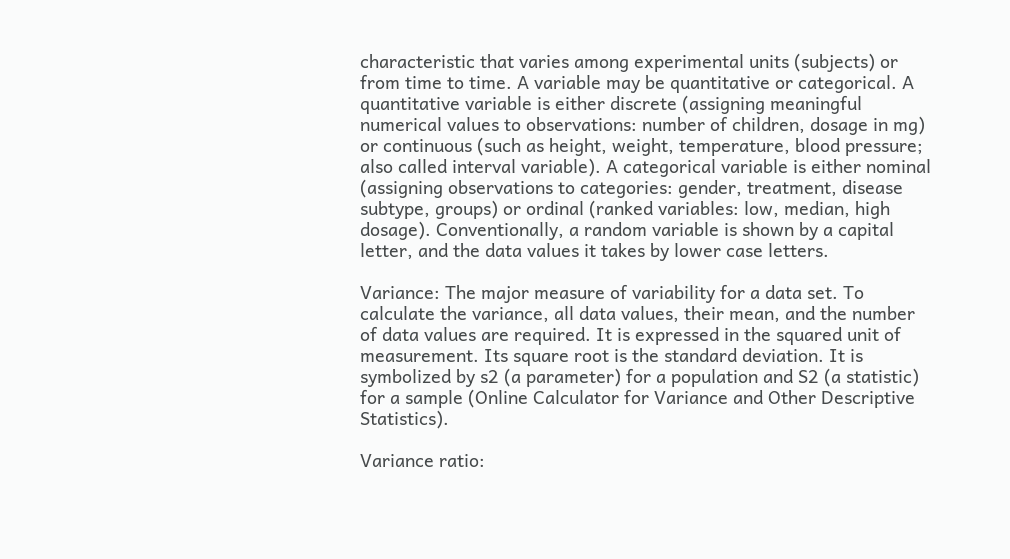characteristic that varies among experimental units (subjects) or from time to time. A variable may be quantitative or categorical. A quantitative variable is either discrete (assigning meaningful numerical values to observations: number of children, dosage in mg) or continuous (such as height, weight, temperature, blood pressure; also called interval variable). A categorical variable is either nominal (assigning observations to categories: gender, treatment, disease subtype, groups) or ordinal (ranked variables: low, median, high dosage). Conventionally, a random variable is shown by a capital letter, and the data values it takes by lower case letters.

Variance: The major measure of variability for a data set. To calculate the variance, all data values, their mean, and the number of data values are required. It is expressed in the squared unit of measurement. Its square root is the standard deviation. It is symbolized by s2 (a parameter) for a population and S2 (a statistic) for a sample (Online Calculator for Variance and Other Descriptive Statistics).

Variance ratio: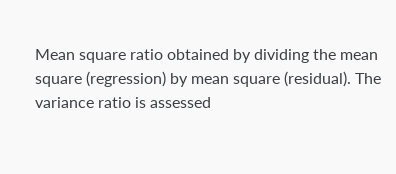Mean square ratio obtained by dividing the mean square (regression) by mean square (residual). The variance ratio is assessed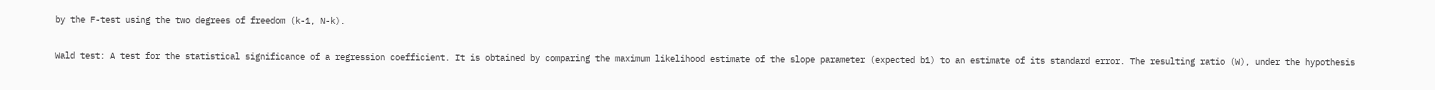by the F-test using the two degrees of freedom (k-1, N-k).

Wald test: A test for the statistical significance of a regression coefficient. It is obtained by comparing the maximum likelihood estimate of the slope parameter (expected b1) to an estimate of its standard error. The resulting ratio (W), under the hypothesis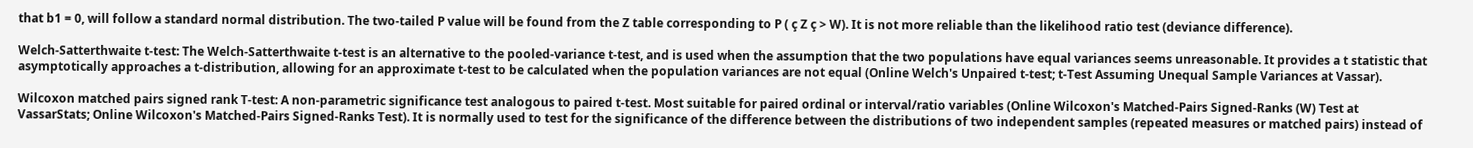that b1 = 0, will follow a standard normal distribution. The two-tailed P value will be found from the Z table corresponding to P ( ç Z ç > W). It is not more reliable than the likelihood ratio test (deviance difference).

Welch-Satterthwaite t-test: The Welch-Satterthwaite t-test is an alternative to the pooled-variance t-test, and is used when the assumption that the two populations have equal variances seems unreasonable. It provides a t statistic that asymptotically approaches a t-distribution, allowing for an approximate t-test to be calculated when the population variances are not equal (Online Welch's Unpaired t-test; t-Test Assuming Unequal Sample Variances at Vassar).

Wilcoxon matched pairs signed rank T-test: A non-parametric significance test analogous to paired t-test. Most suitable for paired ordinal or interval/ratio variables (Online Wilcoxon's Matched-Pairs Signed-Ranks (W) Test at VassarStats; Online Wilcoxon's Matched-Pairs Signed-Ranks Test). It is normally used to test for the significance of the difference between the distributions of two independent samples (repeated measures or matched pairs) instead of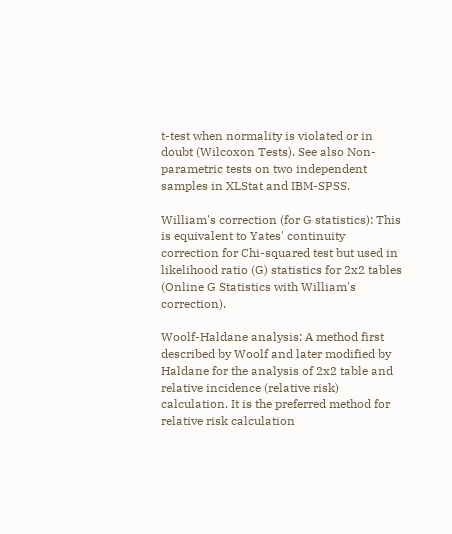t-test when normality is violated or in doubt (Wilcoxon Tests). See also Non-parametric tests on two independent samples in XLStat and IBM-SPSS.

William's correction (for G statistics): This is equivalent to Yates' continuity correction for Chi-squared test but used in likelihood ratio (G) statistics for 2x2 tables (Online G Statistics with William's correction).

Woolf-Haldane analysis: A method first described by Woolf and later modified by Haldane for the analysis of 2x2 table and relative incidence (relative risk) calculation. It is the preferred method for relative risk calculation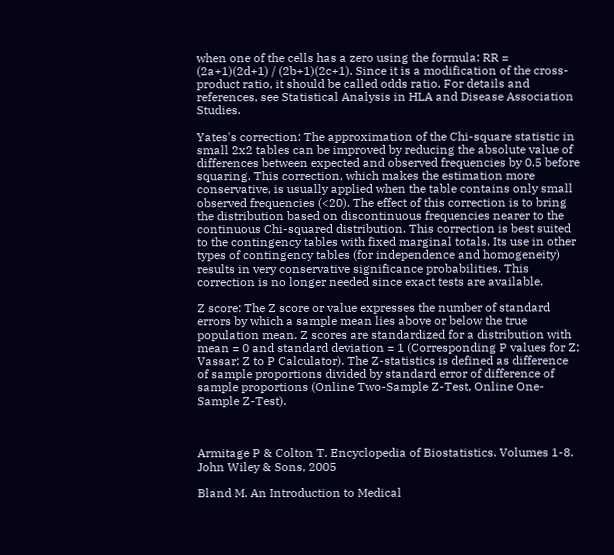when one of the cells has a zero using the formula: RR = (2a+1)(2d+1) / (2b+1)(2c+1). Since it is a modification of the cross-product ratio, it should be called odds ratio. For details and references, see Statistical Analysis in HLA and Disease Association Studies.

Yates's correction: The approximation of the Chi-square statistic in small 2x2 tables can be improved by reducing the absolute value of differences between expected and observed frequencies by 0.5 before squaring. This correction, which makes the estimation more conservative, is usually applied when the table contains only small observed frequencies (<20). The effect of this correction is to bring the distribution based on discontinuous frequencies nearer to the continuous Chi-squared distribution. This correction is best suited to the contingency tables with fixed marginal totals. Its use in other types of contingency tables (for independence and homogeneity) results in very conservative significance probabilities. This correction is no longer needed since exact tests are available.

Z score: The Z score or value expresses the number of standard errors by which a sample mean lies above or below the true population mean. Z scores are standardized for a distribution with mean = 0 and standard deviation = 1 (Corresponding P values for Z; Vassar: Z to P Calculator). The Z-statistics is defined as difference of sample proportions divided by standard error of difference of sample proportions (Online Two-Sample Z-Test, Online One-Sample Z-Test).



Armitage P & Colton T. Encyclopedia of Biostatistics. Volumes 1-8. John Wiley & Sons, 2005

Bland M. An Introduction to Medical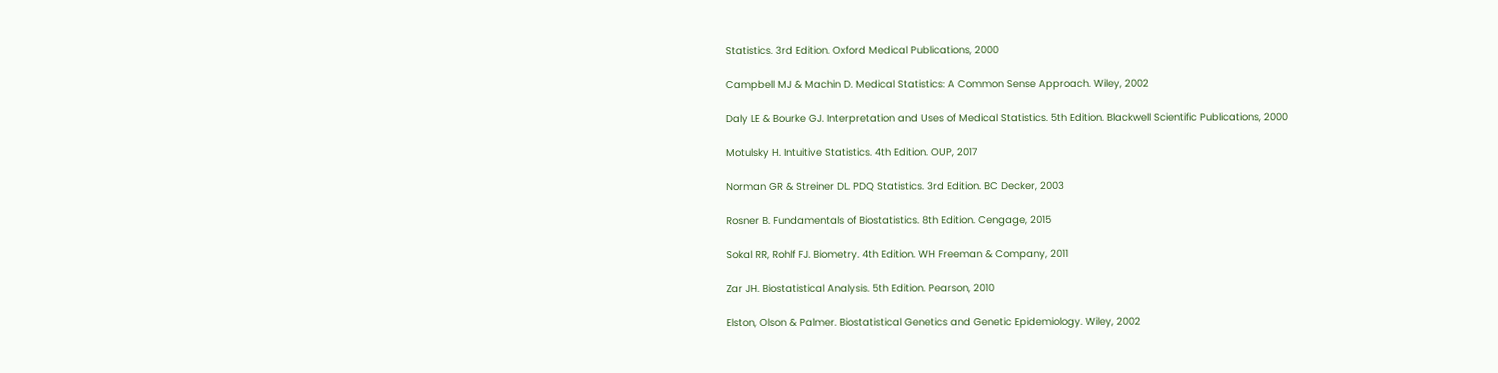Statistics. 3rd Edition. Oxford Medical Publications, 2000

Campbell MJ & Machin D. Medical Statistics: A Common Sense Approach. Wiley, 2002

Daly LE & Bourke GJ. Interpretation and Uses of Medical Statistics. 5th Edition. Blackwell Scientific Publications, 2000

Motulsky H. Intuitive Statistics. 4th Edition. OUP, 2017

Norman GR & Streiner DL. PDQ Statistics. 3rd Edition. BC Decker, 2003

Rosner B. Fundamentals of Biostatistics. 8th Edition. Cengage, 2015

Sokal RR, Rohlf FJ. Biometry. 4th Edition. WH Freeman & Company, 2011

Zar JH. Biostatistical Analysis. 5th Edition. Pearson, 2010

Elston, Olson & Palmer. Biostatistical Genetics and Genetic Epidemiology. Wiley, 2002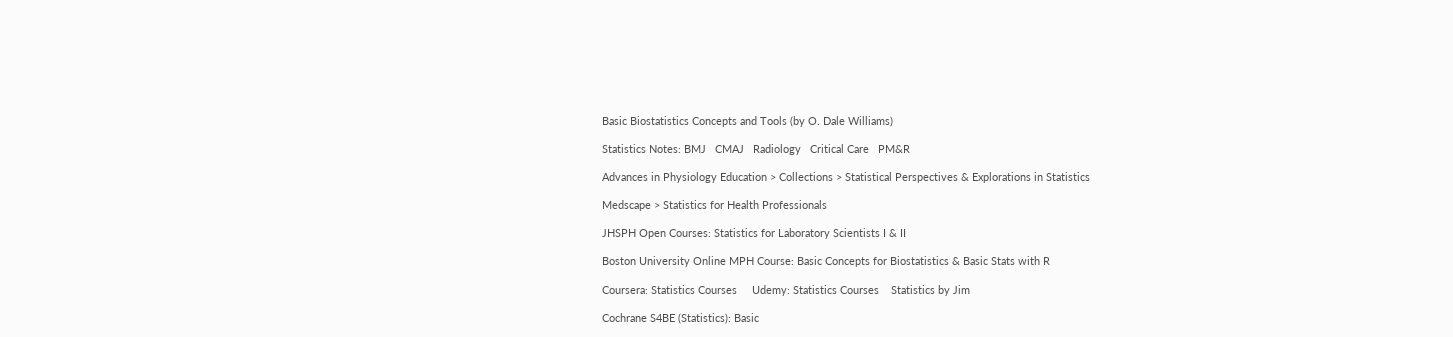Basic Biostatistics Concepts and Tools (by O. Dale Williams)

Statistics Notes: BMJ   CMAJ   Radiology   Critical Care   PM&R

Advances in Physiology Education > Collections > Statistical Perspectives & Explorations in Statistics

Medscape > Statistics for Health Professionals

JHSPH Open Courses: Statistics for Laboratory Scientists I & II

Boston University Online MPH Course: Basic Concepts for Biostatistics & Basic Stats with R

Coursera: Statistics Courses     Udemy: Statistics Courses    Statistics by Jim

Cochrane S4BE (Statistics): Basic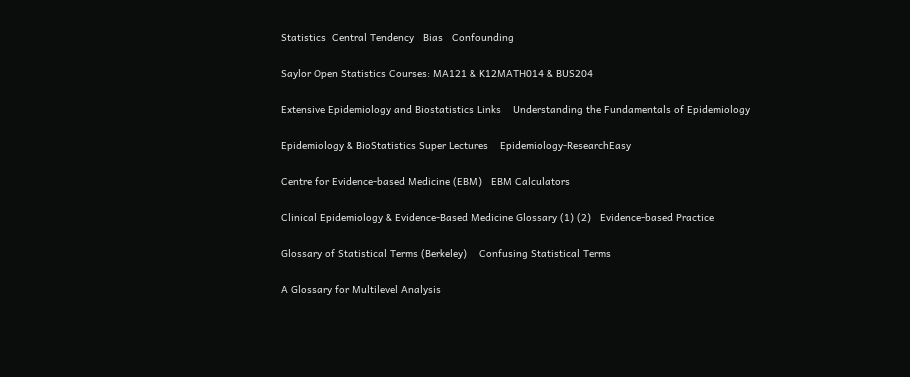Statistics  Central Tendency   Bias   Confounding

Saylor Open Statistics Courses: MA121 & K12MATH014 & BUS204

Extensive Epidemiology and Biostatistics Links    Understanding the Fundamentals of Epidemiology

Epidemiology & BioStatistics Super Lectures    Epidemiology-ResearchEasy

Centre for Evidence-based Medicine (EBM)   EBM Calculators

Clinical Epidemiology & Evidence-Based Medicine Glossary (1) (2)   Evidence-based Practice

Glossary of Statistical Terms (Berkeley)    Confusing Statistical Terms

A Glossary for Multilevel Analysis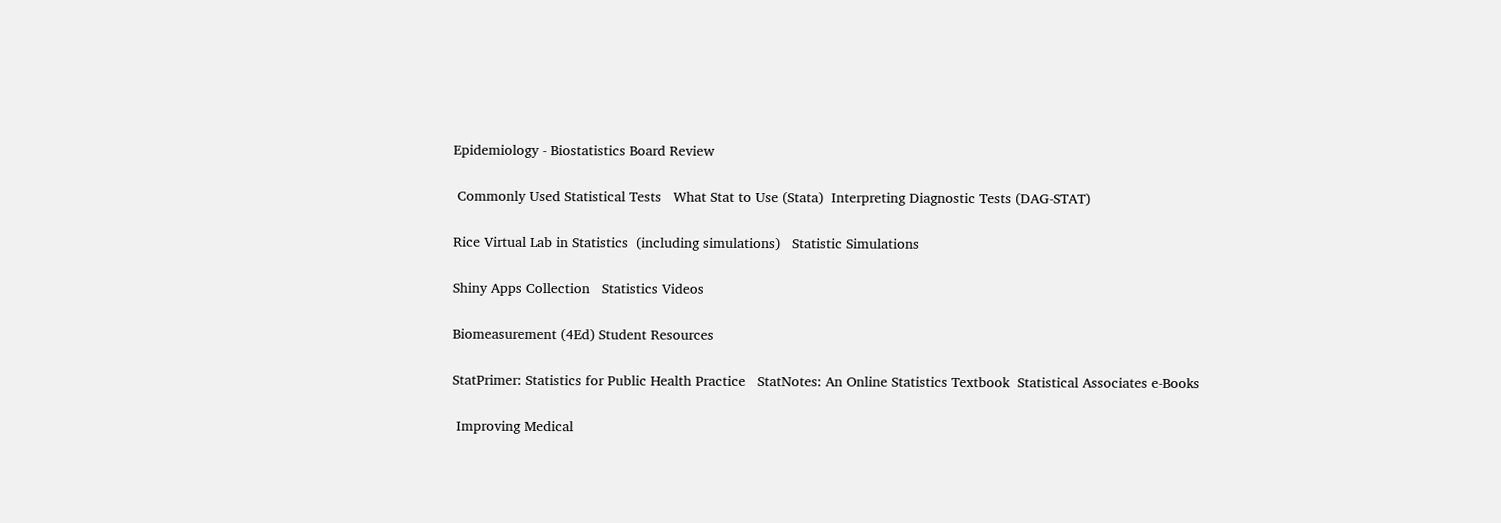Epidemiology - Biostatistics Board Review

 Commonly Used Statistical Tests   What Stat to Use (Stata)  Interpreting Diagnostic Tests (DAG-STAT)

Rice Virtual Lab in Statistics  (including simulations)   Statistic Simulations

Shiny Apps Collection   Statistics Videos

Biomeasurement (4Ed) Student Resources

StatPrimer: Statistics for Public Health Practice   StatNotes: An Online Statistics Textbook  Statistical Associates e-Books

 Improving Medical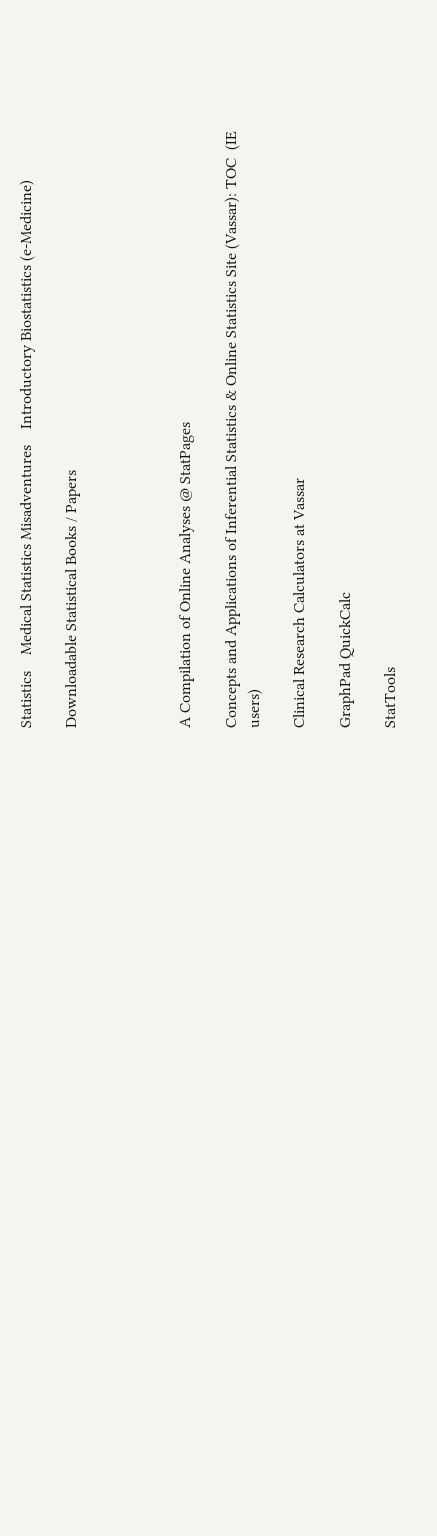Statistics    Medical Statistics Misadventures    Introductory Biostatistics (e-Medicine)

Downloadable Statistical Books / Papers




A Compilation of Online Analyses @ StatPages

Concepts and Applications of Inferential Statistics & Online Statistics Site (Vassar): TOC  (IE users)

Clinical Research Calculators at Vassar

GraphPad QuickCalc

StatTools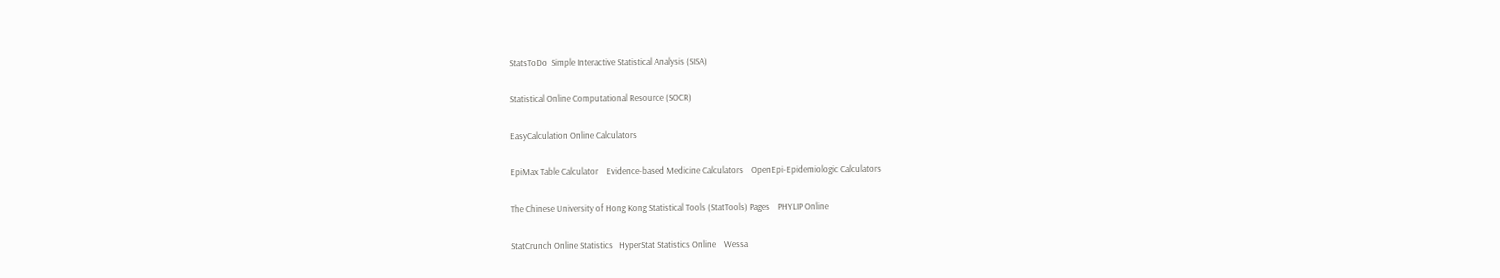StatsToDo  Simple Interactive Statistical Analysis (SISA)

Statistical Online Computational Resource (SOCR)

EasyCalculation Online Calculators

EpiMax Table Calculator    Evidence-based Medicine Calculators    OpenEpi-Epidemiologic Calculators

The Chinese University of Hong Kong Statistical Tools (StatTools) Pages    PHYLIP Online

StatCrunch Online Statistics   HyperStat Statistics Online    Wessa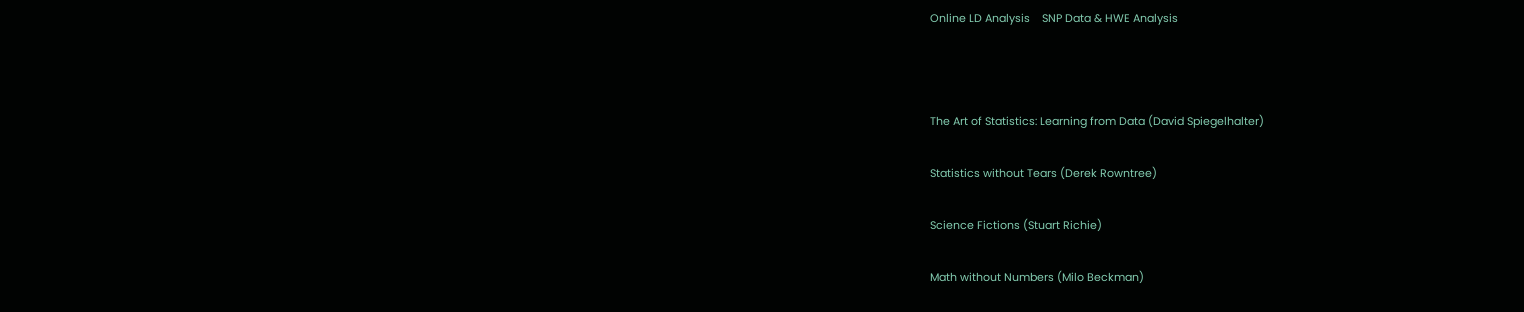Online LD Analysis    SNP Data & HWE Analysis



The Art of Statistics: Learning from Data (David Spiegelhalter)

Statistics without Tears (Derek Rowntree)

Science Fictions (Stuart Richie)

Math without Numbers (Milo Beckman)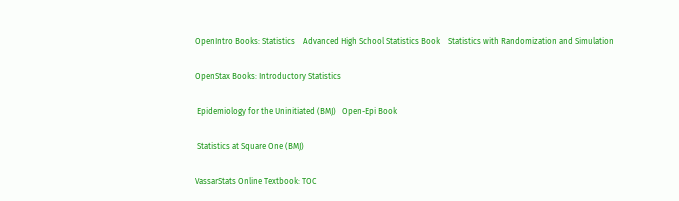OpenIntro Books: Statistics    Advanced High School Statistics Book    Statistics with Randomization and Simulation

OpenStax Books: Introductory Statistics

 Epidemiology for the Uninitiated (BMJ)   Open-Epi Book

 Statistics at Square One (BMJ)

VassarStats Online Textbook: TOC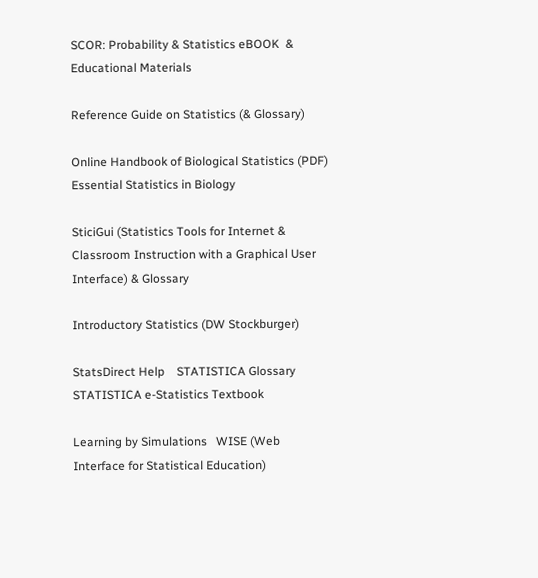SCOR: Probability & Statistics eBOOK  & Educational Materials

Reference Guide on Statistics (& Glossary)

Online Handbook of Biological Statistics (PDF)    Essential Statistics in Biology

SticiGui (Statistics Tools for Internet & Classroom Instruction with a Graphical User Interface) & Glossary

Introductory Statistics (DW Stockburger)

StatsDirect Help    STATISTICA Glossary   STATISTICA e-Statistics Textbook

Learning by Simulations   WISE (Web Interface for Statistical Education)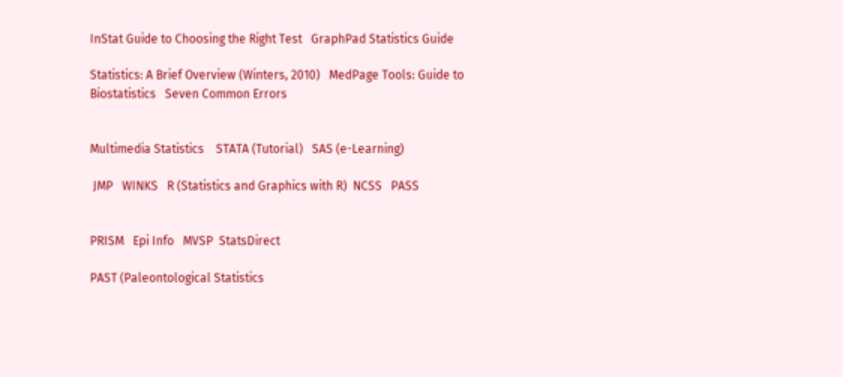InStat Guide to Choosing the Right Test   GraphPad Statistics Guide

Statistics: A Brief Overview (Winters, 2010)   MedPage Tools: Guide to Biostatistics   Seven Common Errors


Multimedia Statistics    STATA (Tutorial)   SAS (e-Learning)

 JMP   WINKS   R (Statistics and Graphics with R)  NCSS   PASS


PRISM   Epi Info   MVSP  StatsDirect

PAST (Paleontological Statistics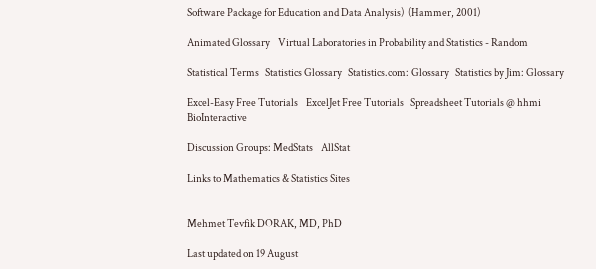Software Package for Education and Data Analysis)  (Hammer, 2001)

Animated Glossary    Virtual Laboratories in Probability and Statistics - Random

Statistical Terms   Statistics Glossary   Statistics.com: Glossary   Statistics by Jim: Glossary

Excel-Easy Free Tutorials    ExcelJet Free Tutorials   Spreadsheet Tutorials @ hhmi BioInteractive

Discussion Groups: MedStats    AllStat

Links to Mathematics & Statistics Sites


Mehmet Tevfik DORAK, MD, PhD

Last updated on 19 August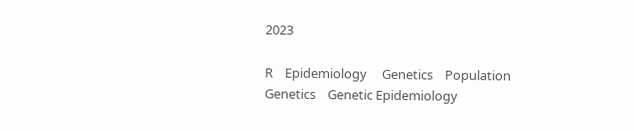2023

R    Epidemiology     Genetics    Population Genetics    Genetic Epidemiology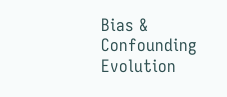Bias & Confounding    Evolution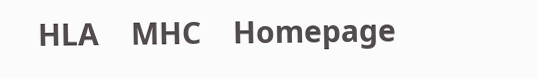HLA    MHC    Homepage